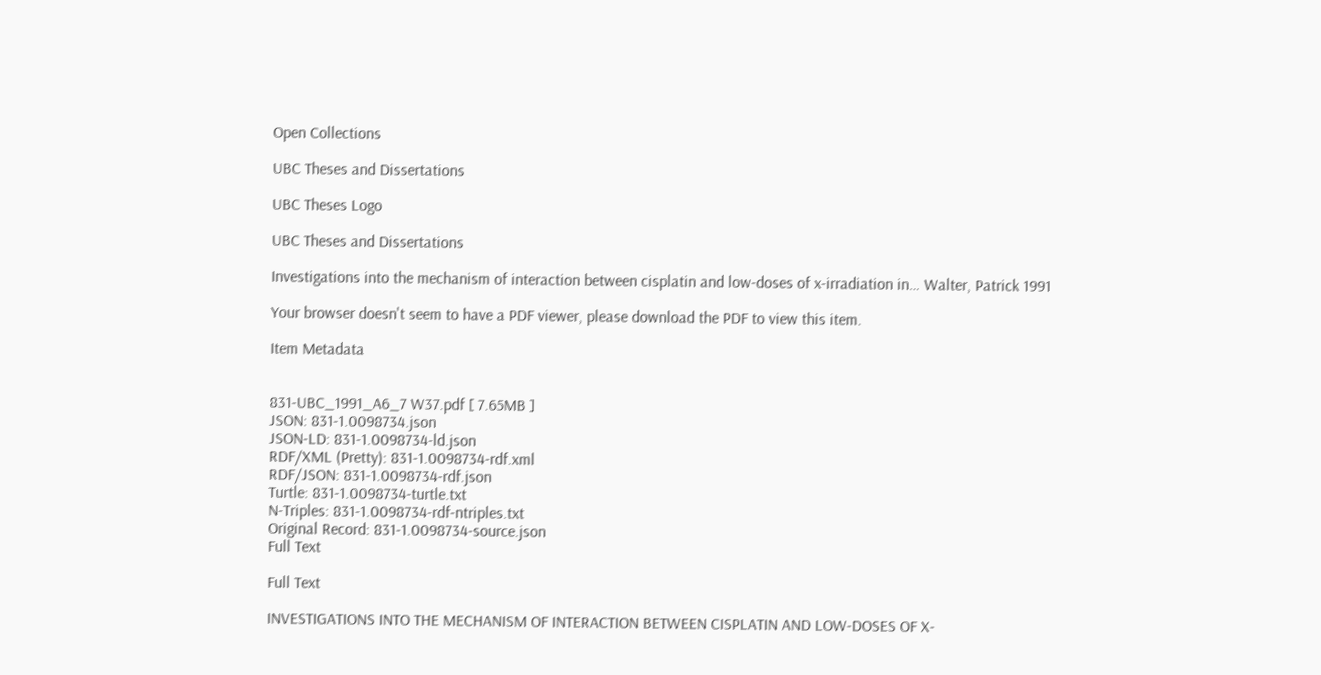Open Collections

UBC Theses and Dissertations

UBC Theses Logo

UBC Theses and Dissertations

Investigations into the mechanism of interaction between cisplatin and low-doses of x-irradiation in… Walter, Patrick 1991

Your browser doesn't seem to have a PDF viewer, please download the PDF to view this item.

Item Metadata


831-UBC_1991_A6_7 W37.pdf [ 7.65MB ]
JSON: 831-1.0098734.json
JSON-LD: 831-1.0098734-ld.json
RDF/XML (Pretty): 831-1.0098734-rdf.xml
RDF/JSON: 831-1.0098734-rdf.json
Turtle: 831-1.0098734-turtle.txt
N-Triples: 831-1.0098734-rdf-ntriples.txt
Original Record: 831-1.0098734-source.json
Full Text

Full Text

INVESTIGATIONS INTO THE MECHANISM OF INTERACTION BETWEEN CISPLATIN AND LOW-DOSES OF X-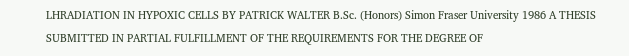LHRADIATION IN HYPOXIC CELLS BY PATRICK WALTER B.Sc. (Honors) Simon Fraser University 1986 A THESIS SUBMITTED IN PARTIAL FULFILLMENT OF THE REQUIREMENTS FOR THE DEGREE OF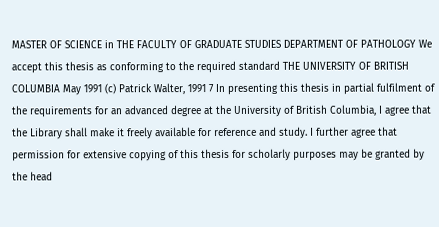MASTER OF SCIENCE in THE FACULTY OF GRADUATE STUDIES DEPARTMENT OF PATHOLOGY We accept this thesis as conforming to the required standard THE UNIVERSITY OF BRITISH COLUMBIA May 1991 (c) Patrick Walter, 1991 7 In presenting this thesis in partial fulfilment of the requirements for an advanced degree at the University of British Columbia, I agree that the Library shall make it freely available for reference and study. I further agree that permission for extensive copying of this thesis for scholarly purposes may be granted by the head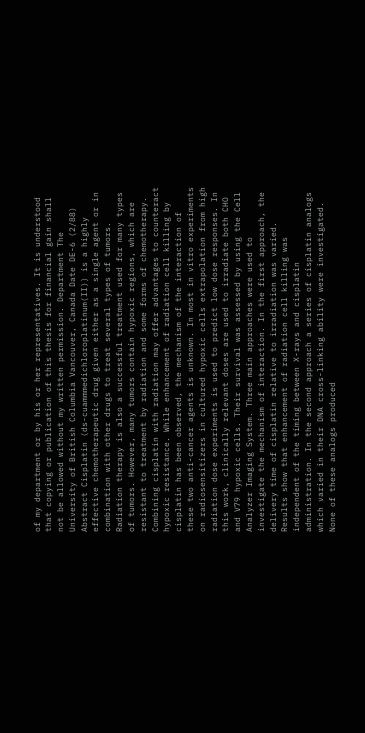of my department or by his or her representatives. It is understood that copying or publication of this thesis for financial gain shall not be allowed without my written permission. Department The University of British Columbia Vancouver, Canada Date DE-6 (2/88) Abstract Cisplatin (ds-cuammmedichloroplatinum(II)) is a highly effective chemotherapeutic drug given either as a single agent or in combination with other drugs to treat several types of tumors. Radiation therapy is also a successful treatment used for many types of tumors. However, many tumors contain hypoxic regions, which are resistant to treatment by radiation and some forms of chemotherapy. Combining cisplatin with radiation may offer advantages to counteract hypoxic resistance. While enhancement of radiation cell killing by cisplatin has been observed, the mechanism of the interaction of these two anti-cancer agents is unknown. In most in vitro experiments on radiosensitizers in cultured hypoxic cells extrapolation from high radiation dose experiments is used to predict low dose responses. In this work, clinically relevant doses are used to irradiate both CHO and V79 hypoxic cells. Their survival was assessed by using the Cell Analyzer Imaging System. Three main approaches were used to investigate the mechanism of interaction. In the first approach, the delivery time of cisplatin relative to irradiation was varied. Results show that enhancement of radiation cell killing was independent of the timing between X-rays and cisplatin administration. In the second approach a series of cisplatin analogs which varied in their DNA cross-linking ability were investigated. None of these analogs produced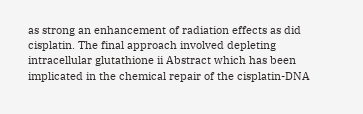as strong an enhancement of radiation effects as did cisplatin. The final approach involved depleting intracellular glutathione ii Abstract which has been implicated in the chemical repair of the cisplatin-DNA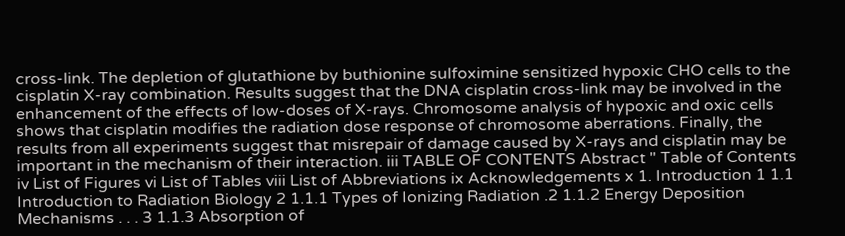cross-link. The depletion of glutathione by buthionine sulfoximine sensitized hypoxic CHO cells to the cisplatin X-ray combination. Results suggest that the DNA cisplatin cross-link may be involved in the enhancement of the effects of low-doses of X-rays. Chromosome analysis of hypoxic and oxic cells shows that cisplatin modifies the radiation dose response of chromosome aberrations. Finally, the results from all experiments suggest that misrepair of damage caused by X-rays and cisplatin may be important in the mechanism of their interaction. iii TABLE OF CONTENTS Abstract " Table of Contents iv List of Figures vi List of Tables viii List of Abbreviations ix Acknowledgements x 1. Introduction 1 1.1 Introduction to Radiation Biology 2 1.1.1 Types of Ionizing Radiation .2 1.1.2 Energy Deposition Mechanisms . . . 3 1.1.3 Absorption of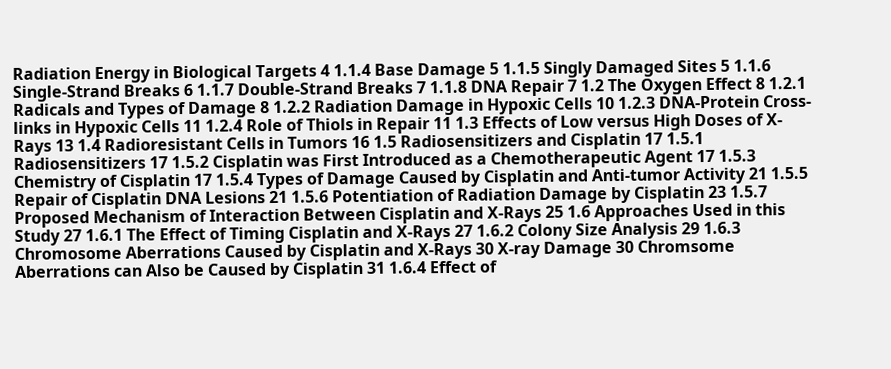Radiation Energy in Biological Targets 4 1.1.4 Base Damage 5 1.1.5 Singly Damaged Sites 5 1.1.6 Single-Strand Breaks 6 1.1.7 Double-Strand Breaks 7 1.1.8 DNA Repair 7 1.2 The Oxygen Effect 8 1.2.1 Radicals and Types of Damage 8 1.2.2 Radiation Damage in Hypoxic Cells 10 1.2.3 DNA-Protein Cross-links in Hypoxic Cells 11 1.2.4 Role of Thiols in Repair 11 1.3 Effects of Low versus High Doses of X-Rays 13 1.4 Radioresistant Cells in Tumors 16 1.5 Radiosensitizers and Cisplatin 17 1.5.1 Radiosensitizers 17 1.5.2 Cisplatin was First Introduced as a Chemotherapeutic Agent 17 1.5.3 Chemistry of Cisplatin 17 1.5.4 Types of Damage Caused by Cisplatin and Anti-tumor Activity 21 1.5.5 Repair of Cisplatin DNA Lesions 21 1.5.6 Potentiation of Radiation Damage by Cisplatin 23 1.5.7 Proposed Mechanism of Interaction Between Cisplatin and X-Rays 25 1.6 Approaches Used in this Study 27 1.6.1 The Effect of Timing Cisplatin and X-Rays 27 1.6.2 Colony Size Analysis 29 1.6.3 Chromosome Aberrations Caused by Cisplatin and X-Rays 30 X-ray Damage 30 Chromsome Aberrations can Also be Caused by Cisplatin 31 1.6.4 Effect of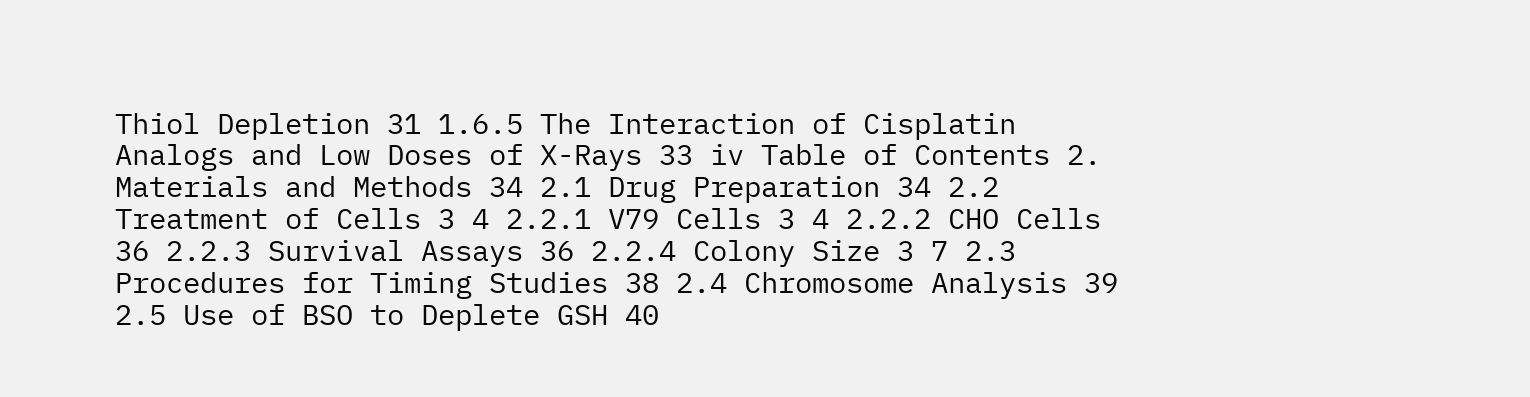Thiol Depletion 31 1.6.5 The Interaction of Cisplatin Analogs and Low Doses of X-Rays 33 iv Table of Contents 2. Materials and Methods 34 2.1 Drug Preparation 34 2.2 Treatment of Cells 3 4 2.2.1 V79 Cells 3 4 2.2.2 CHO Cells 36 2.2.3 Survival Assays 36 2.2.4 Colony Size 3 7 2.3 Procedures for Timing Studies 38 2.4 Chromosome Analysis 39 2.5 Use of BSO to Deplete GSH 40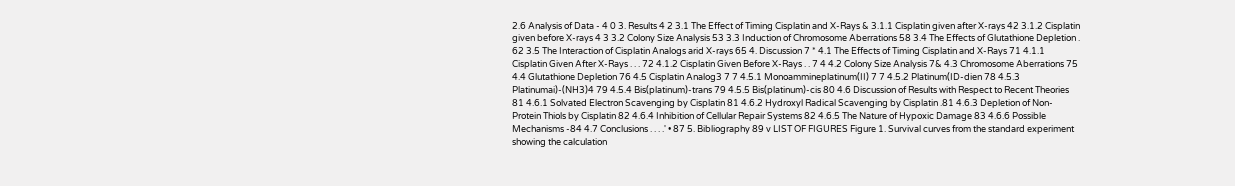2.6 Analysis of Data - 4 0 3. Results 4 2 3.1 The Effect of Timing Cisplatin and X-Rays & 3.1.1 Cisplatin given after X-rays 42 3.1.2 Cisplatin given before X-rays 4 3 3.2 Colony Size Analysis 53 3.3 Induction of Chromosome Aberrations 58 3.4 The Effects of Glutathione Depletion . 62 3.5 The Interaction of Cisplatin Analogs arid X-rays 65 4. Discussion 7 * 4.1 The Effects of Timing Cisplatin and X-Rays 71 4.1.1 Cisplatin Given After X-Rays . . . 72 4.1.2 Cisplatin Given Before X-Rays . . 7 4 4.2 Colony Size Analysis 7& 4.3 Chromosome Aberrations 75 4.4 Glutathione Depletion 76 4.5 Cisplatin Analog3 7 7 4.5.1 Monoammineplatinum(II) 7 7 4.5.2 Platinum(ID-dien 78 4.5.3 Platinumai)-(NH3)4 79 4.5.4 Bis(platinum)-trans 79 4.5.5 Bis(platinum)-cis 80 4.6 Discussion of Results with Respect to Recent Theories 81 4.6.1 Solvated Electron Scavenging by Cisplatin 81 4.6.2 Hydroxyl Radical Scavenging by Cisplatin .81 4.6.3 Depletion of Non-Protein Thiols by Cisplatin 82 4.6.4 Inhibition of Cellular Repair Systems 82 4.6.5 The Nature of Hypoxic Damage 83 4.6.6 Possible Mechanisms -84 4.7 Conclusions . . . .' • 87 5. Bibliography 89 v LIST OF FIGURES Figure 1. Survival curves from the standard experiment showing the calculation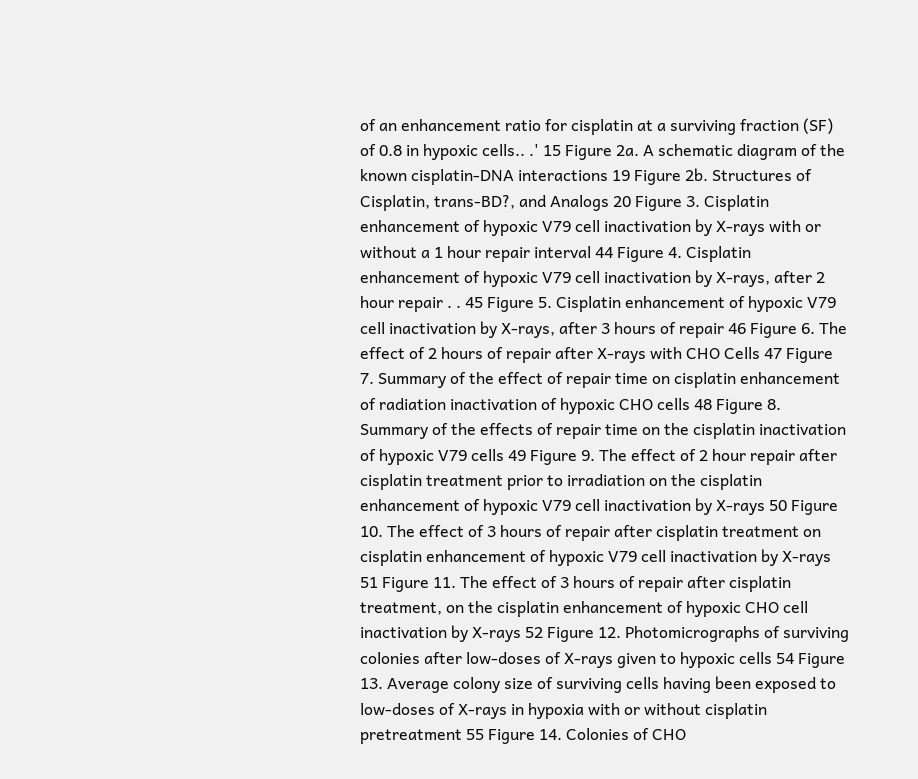of an enhancement ratio for cisplatin at a surviving fraction (SF) of 0.8 in hypoxic cells.. .' 15 Figure 2a. A schematic diagram of the known cisplatin-DNA interactions 19 Figure 2b. Structures of Cisplatin, trans-BD?, and Analogs 20 Figure 3. Cisplatin enhancement of hypoxic V79 cell inactivation by X-rays with or without a 1 hour repair interval 44 Figure 4. Cisplatin enhancement of hypoxic V79 cell inactivation by X-rays, after 2 hour repair . . 45 Figure 5. Cisplatin enhancement of hypoxic V79 cell inactivation by X-rays, after 3 hours of repair 46 Figure 6. The effect of 2 hours of repair after X-rays with CHO Cells 47 Figure 7. Summary of the effect of repair time on cisplatin enhancement of radiation inactivation of hypoxic CHO cells 48 Figure 8. Summary of the effects of repair time on the cisplatin inactivation of hypoxic V79 cells 49 Figure 9. The effect of 2 hour repair after cisplatin treatment prior to irradiation on the cisplatin enhancement of hypoxic V79 cell inactivation by X-rays 50 Figure 10. The effect of 3 hours of repair after cisplatin treatment on cisplatin enhancement of hypoxic V79 cell inactivation by X-rays 51 Figure 11. The effect of 3 hours of repair after cisplatin treatment, on the cisplatin enhancement of hypoxic CHO cell inactivation by X-rays 52 Figure 12. Photomicrographs of surviving colonies after low-doses of X-rays given to hypoxic cells 54 Figure 13. Average colony size of surviving cells having been exposed to low-doses of X-rays in hypoxia with or without cisplatin pretreatment 55 Figure 14. Colonies of CHO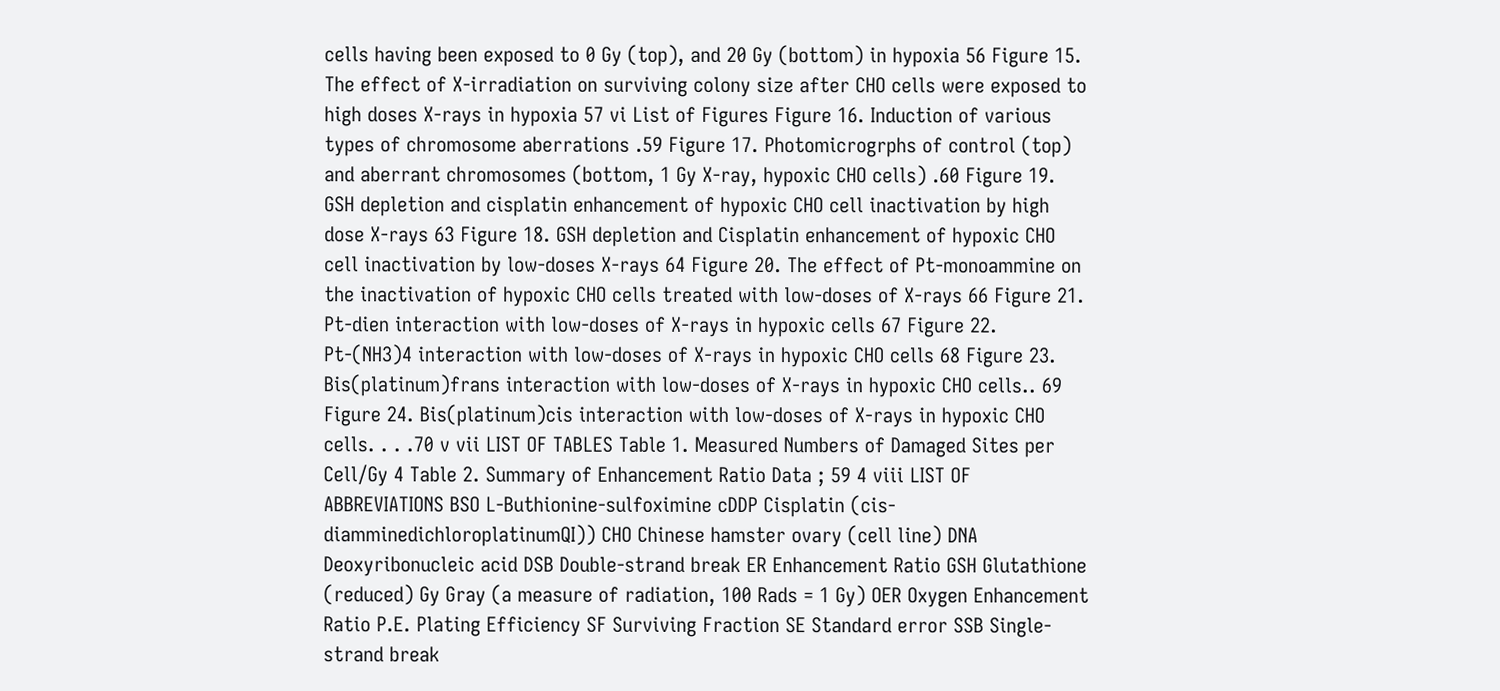cells having been exposed to 0 Gy (top), and 20 Gy (bottom) in hypoxia 56 Figure 15. The effect of X-irradiation on surviving colony size after CHO cells were exposed to high doses X-rays in hypoxia 57 vi List of Figures Figure 16. Induction of various types of chromosome aberrations .59 Figure 17. Photomicrogrphs of control (top) and aberrant chromosomes (bottom, 1 Gy X-ray, hypoxic CHO cells) .60 Figure 19. GSH depletion and cisplatin enhancement of hypoxic CHO cell inactivation by high dose X-rays 63 Figure 18. GSH depletion and Cisplatin enhancement of hypoxic CHO cell inactivation by low-doses X-rays 64 Figure 20. The effect of Pt-monoammine on the inactivation of hypoxic CHO cells treated with low-doses of X-rays 66 Figure 21. Pt-dien interaction with low-doses of X-rays in hypoxic cells 67 Figure 22. Pt-(NH3)4 interaction with low-doses of X-rays in hypoxic CHO cells 68 Figure 23. Bis(platinum)frans interaction with low-doses of X-rays in hypoxic CHO cells.. 69 Figure 24. Bis(platinum)cis interaction with low-doses of X-rays in hypoxic CHO cells. . . .70 v vii LIST OF TABLES Table 1. Measured Numbers of Damaged Sites per Cell/Gy 4 Table 2. Summary of Enhancement Ratio Data ; 59 4 viii LIST OF ABBREVIATIONS BSO L-Buthionine-sulfoximine cDDP Cisplatin (cis-diamminedichloroplatinumQI)) CHO Chinese hamster ovary (cell line) DNA Deoxyribonucleic acid DSB Double-strand break ER Enhancement Ratio GSH Glutathione (reduced) Gy Gray (a measure of radiation, 100 Rads = 1 Gy) OER Oxygen Enhancement Ratio P.E. Plating Efficiency SF Surviving Fraction SE Standard error SSB Single-strand break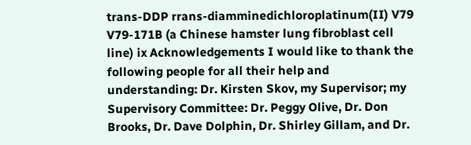trans-DDP rrans-diamminedichloroplatinum(II) V79 V79-171B (a Chinese hamster lung fibroblast cell line) ix Acknowledgements I would like to thank the following people for all their help and understanding: Dr. Kirsten Skov, my Supervisor; my Supervisory Committee: Dr. Peggy Olive, Dr. Don Brooks, Dr. Dave Dolphin, Dr. Shirley Gillam, and Dr.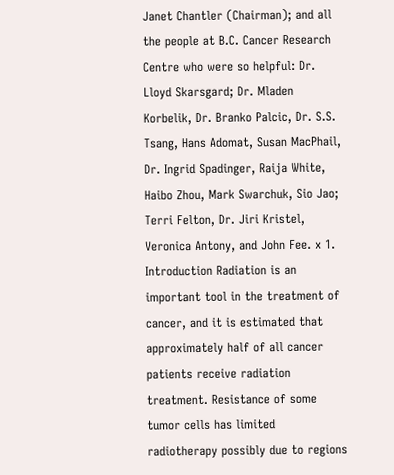Janet Chantler (Chairman); and all the people at B.C. Cancer Research Centre who were so helpful: Dr. Lloyd Skarsgard; Dr. Mladen Korbelik, Dr. Branko Palcic, Dr. S.S. Tsang, Hans Adomat, Susan MacPhail, Dr. Ingrid Spadinger, Raija White, Haibo Zhou, Mark Swarchuk, Sio Jao; Terri Felton, Dr. Jiri Kristel, Veronica Antony, and John Fee. x 1. Introduction Radiation is an important tool in the treatment of cancer, and it is estimated that approximately half of all cancer patients receive radiation treatment. Resistance of some tumor cells has limited radiotherapy possibly due to regions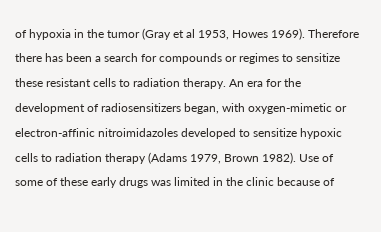of hypoxia in the tumor (Gray et al 1953, Howes 1969). Therefore there has been a search for compounds or regimes to sensitize these resistant cells to radiation therapy. An era for the development of radiosensitizers began, with oxygen-mimetic or electron-affinic nitroimidazoles developed to sensitize hypoxic cells to radiation therapy (Adams 1979, Brown 1982). Use of some of these early drugs was limited in the clinic because of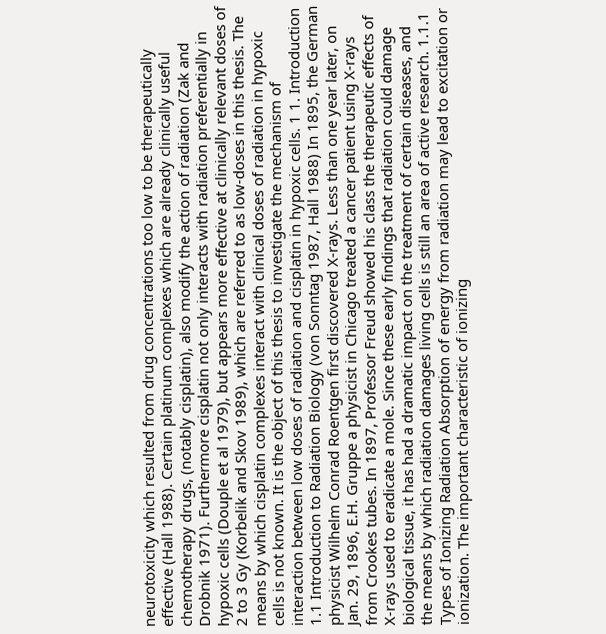neurotoxicity which resulted from drug concentrations too low to be therapeutically effective (Hall 1988). Certain platinum complexes which are already clinically useful chemotherapy drugs, (notably cisplatin), also modify the action of radiation (Zak and Drobnik 1971). Furthermore cisplatin not only interacts with radiation preferentially in hypoxic cells (Douple et al 1979), but appears more effective at clinically relevant doses of 2 to 3 Gy (Korbelik and Skov 1989), which are referred to as low-doses in this thesis. The means by which cisplatin complexes interact with clinical doses of radiation in hypoxic cells is not known. It is the object of this thesis to investigate the mechanism of interaction between low doses of radiation and cisplatin in hypoxic cells. 1 1. Introduction 1.1 Introduction to Radiation Biology (von Sonntag 1987, Hall 1988) In 1895, the German physicist Wilhelm Conrad Roentgen first discovered X-rays. Less than one year later, on Jan. 29, 1896, E.H. Gruppe a physicist in Chicago treated a cancer patient using X-rays from Crookes tubes. In 1897, Professor Freud showed his class the therapeutic effects of X-rays used to eradicate a mole. Since these early findings that radiation could damage biological tissue, it has had a dramatic impact on the treatment of certain diseases, and the means by which radiation damages living cells is still an area of active research. 1.1.1 Types of Ionizing Radiation Absorption of energy from radiation may lead to excitation or ionization. The important characteristic of ionizing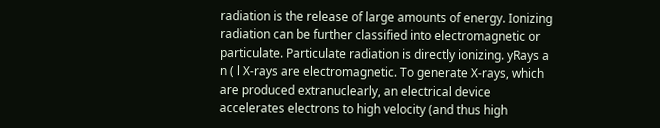radiation is the release of large amounts of energy. Ionizing radiation can be further classified into electromagnetic or particulate. Particulate radiation is directly ionizing. yRays a n ( l X-rays are electromagnetic. To generate X-rays, which are produced extranuclearly, an electrical device accelerates electrons to high velocity (and thus high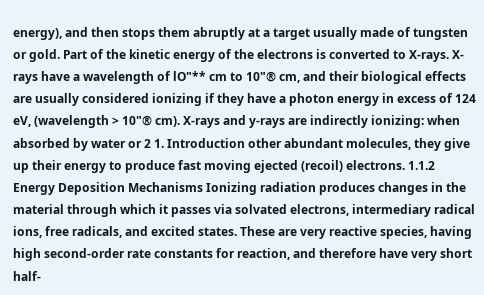energy), and then stops them abruptly at a target usually made of tungsten or gold. Part of the kinetic energy of the electrons is converted to X-rays. X-rays have a wavelength of lO"** cm to 10"® cm, and their biological effects are usually considered ionizing if they have a photon energy in excess of 124 eV, (wavelength > 10"® cm). X-rays and y-rays are indirectly ionizing: when absorbed by water or 2 1. Introduction other abundant molecules, they give up their energy to produce fast moving ejected (recoil) electrons. 1.1.2 Energy Deposition Mechanisms Ionizing radiation produces changes in the material through which it passes via solvated electrons, intermediary radical ions, free radicals, and excited states. These are very reactive species, having high second-order rate constants for reaction, and therefore have very short half-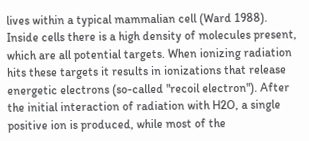lives within a typical mammalian cell (Ward 1988). Inside cells there is a high density of molecules present, which are all potential targets. When ionizing radiation hits these targets it results in ionizations that release energetic electrons (so-called "recoil electron"). After the initial interaction of radiation with H2O, a single positive ion is produced, while most of the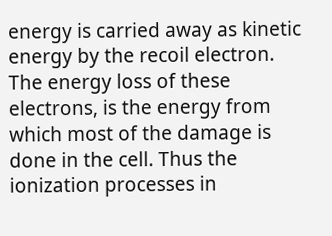energy is carried away as kinetic energy by the recoil electron. The energy loss of these electrons, is the energy from which most of the damage is done in the cell. Thus the ionization processes in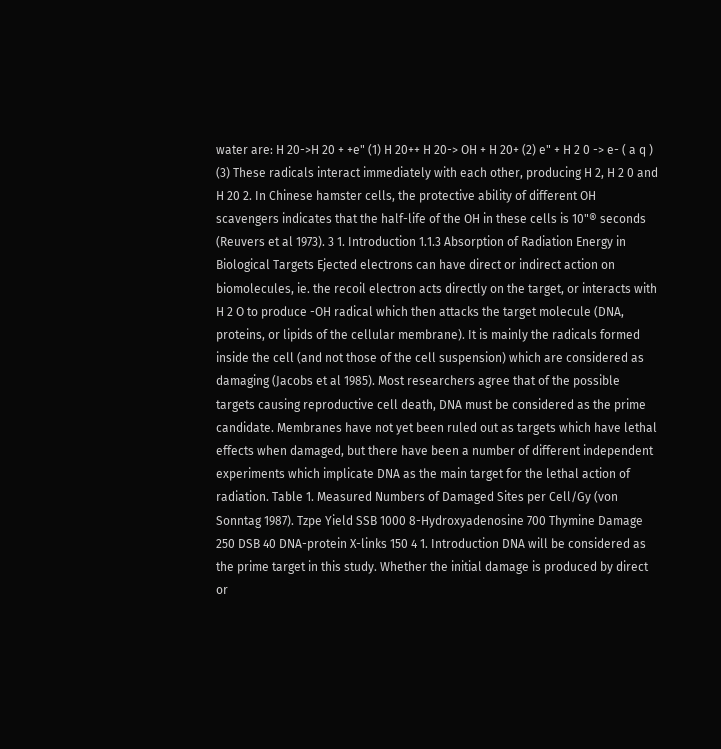water are: H 20->H 20 + +e" (1) H 20++ H 20-> OH + H 20+ (2) e" + H 2 0 -> e- ( a q ) (3) These radicals interact immediately with each other, producing H 2, H 2 0 and H 20 2. In Chinese hamster cells, the protective ability of different OH scavengers indicates that the half-life of the OH in these cells is 10"® seconds (Reuvers et al 1973). 3 1. Introduction 1.1.3 Absorption of Radiation Energy in Biological Targets Ejected electrons can have direct or indirect action on biomolecules, ie. the recoil electron acts directly on the target, or interacts with H 2 O to produce -OH radical which then attacks the target molecule (DNA, proteins, or lipids of the cellular membrane). It is mainly the radicals formed inside the cell (and not those of the cell suspension) which are considered as damaging (Jacobs et al 1985). Most researchers agree that of the possible targets causing reproductive cell death, DNA must be considered as the prime candidate. Membranes have not yet been ruled out as targets which have lethal effects when damaged, but there have been a number of different independent experiments which implicate DNA as the main target for the lethal action of radiation. Table 1. Measured Numbers of Damaged Sites per Cell/Gy (von Sonntag 1987). Tzpe Yield SSB 1000 8-Hydroxyadenosine 700 Thymine Damage 250 DSB 40 DNA-protein X-links 150 4 1. Introduction DNA will be considered as the prime target in this study. Whether the initial damage is produced by direct or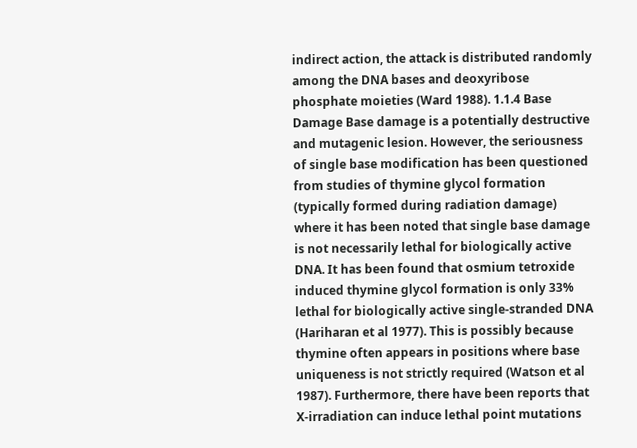indirect action, the attack is distributed randomly among the DNA bases and deoxyribose phosphate moieties (Ward 1988). 1.1.4 Base Damage Base damage is a potentially destructive and mutagenic lesion. However, the seriousness of single base modification has been questioned from studies of thymine glycol formation (typically formed during radiation damage) where it has been noted that single base damage is not necessarily lethal for biologically active DNA. It has been found that osmium tetroxide induced thymine glycol formation is only 33% lethal for biologically active single-stranded DNA (Hariharan et al 1977). This is possibly because thymine often appears in positions where base uniqueness is not strictly required (Watson et al 1987). Furthermore, there have been reports that X-irradiation can induce lethal point mutations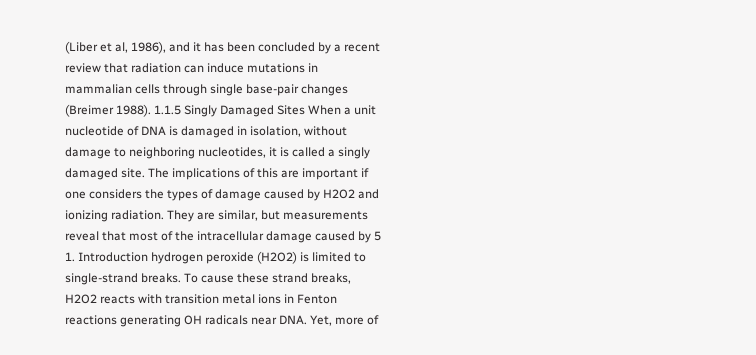(Liber et al, 1986), and it has been concluded by a recent review that radiation can induce mutations in mammalian cells through single base-pair changes (Breimer 1988). 1.1.5 Singly Damaged Sites When a unit nucleotide of DNA is damaged in isolation, without damage to neighboring nucleotides, it is called a singly damaged site. The implications of this are important if one considers the types of damage caused by H2O2 and ionizing radiation. They are similar, but measurements reveal that most of the intracellular damage caused by 5 1. Introduction hydrogen peroxide (H2O2) is limited to single-strand breaks. To cause these strand breaks, H2O2 reacts with transition metal ions in Fenton reactions generating OH radicals near DNA. Yet, more of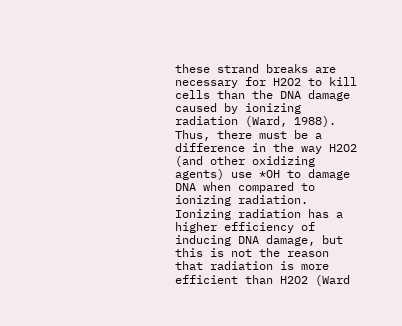these strand breaks are necessary for H2O2 to kill cells than the DNA damage caused by ionizing radiation (Ward, 1988). Thus, there must be a difference in the way H2O2 (and other oxidizing agents) use *OH to damage DNA when compared to ionizing radiation. Ionizing radiation has a higher efficiency of inducing DNA damage, but this is not the reason that radiation is more efficient than H2O2 (Ward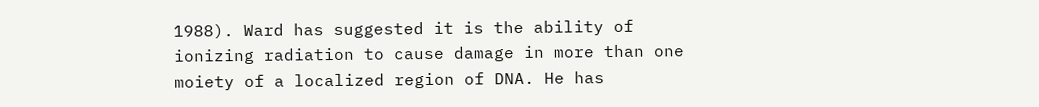1988). Ward has suggested it is the ability of ionizing radiation to cause damage in more than one moiety of a localized region of DNA. He has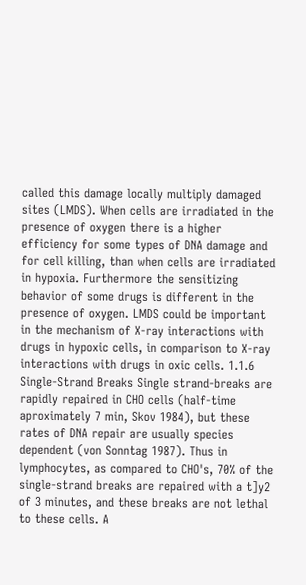called this damage locally multiply damaged sites (LMDS). When cells are irradiated in the presence of oxygen there is a higher efficiency for some types of DNA damage and for cell killing, than when cells are irradiated in hypoxia. Furthermore the sensitizing behavior of some drugs is different in the presence of oxygen. LMDS could be important in the mechanism of X-ray interactions with drugs in hypoxic cells, in comparison to X-ray interactions with drugs in oxic cells. 1.1.6 Single-Strand Breaks Single strand-breaks are rapidly repaired in CHO cells (half-time aproximately 7 min, Skov 1984), but these rates of DNA repair are usually species dependent (von Sonntag 1987). Thus in lymphocytes, as compared to CHO's, 70% of the single-strand breaks are repaired with a t]y2 of 3 minutes, and these breaks are not lethal to these cells. A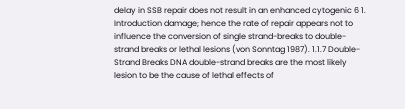delay in SSB repair does not result in an enhanced cytogenic 6 1. Introduction damage; hence the rate of repair appears not to influence the conversion of single strand-breaks to double-strand breaks or lethal lesions (von Sonntag 1987). 1.1.7 Double-Strand Breaks DNA double-strand breaks are the most likely lesion to be the cause of lethal effects of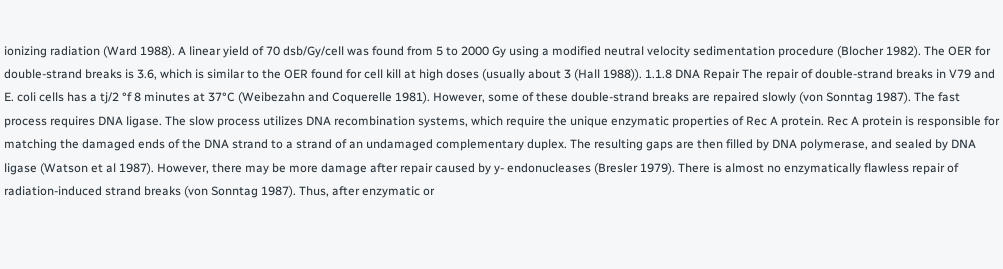ionizing radiation (Ward 1988). A linear yield of 70 dsb/Gy/cell was found from 5 to 2000 Gy using a modified neutral velocity sedimentation procedure (Blocher 1982). The OER for double-strand breaks is 3.6, which is similar to the OER found for cell kill at high doses (usually about 3 (Hall 1988)). 1.1.8 DNA Repair The repair of double-strand breaks in V79 and E. coli cells has a tj/2 °f 8 minutes at 37°C (Weibezahn and Coquerelle 1981). However, some of these double-strand breaks are repaired slowly (von Sonntag 1987). The fast process requires DNA ligase. The slow process utilizes DNA recombination systems, which require the unique enzymatic properties of Rec A protein. Rec A protein is responsible for matching the damaged ends of the DNA strand to a strand of an undamaged complementary duplex. The resulting gaps are then filled by DNA polymerase, and sealed by DNA ligase (Watson et al 1987). However, there may be more damage after repair caused by y- endonucleases (Bresler 1979). There is almost no enzymatically flawless repair of radiation-induced strand breaks (von Sonntag 1987). Thus, after enzymatic or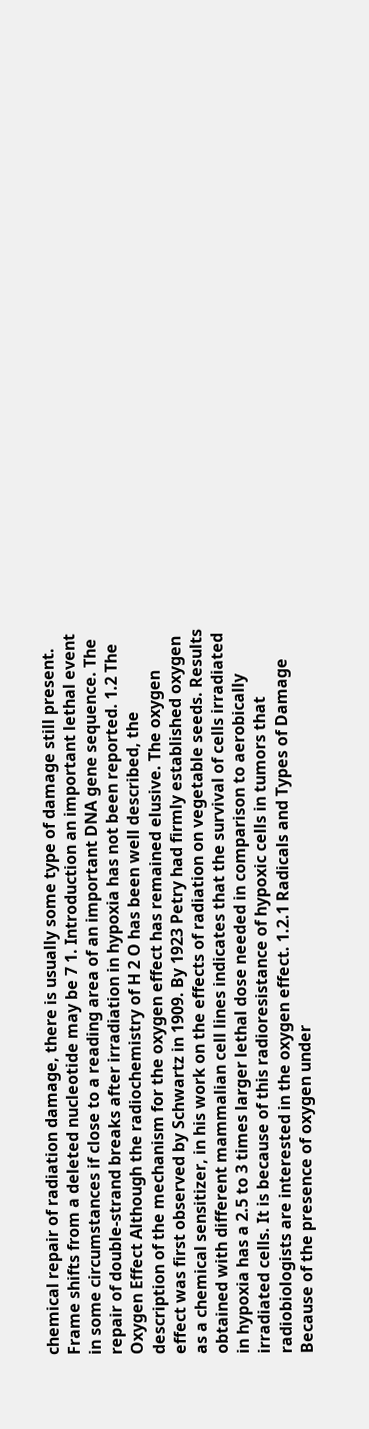chemical repair of radiation damage, there is usually some type of damage still present. Frame shifts from a deleted nucleotide may be 7 1. Introduction an important lethal event in some circumstances if close to a reading area of an important DNA gene sequence. The repair of double-strand breaks after irradiation in hypoxia has not been reported. 1.2 The Oxygen Effect Although the radiochemistry of H 2 O has been well described, the description of the mechanism for the oxygen effect has remained elusive. The oxygen effect was first observed by Schwartz in 1909. By 1923 Petry had firmly established oxygen as a chemical sensitizer, in his work on the effects of radiation on vegetable seeds. Results obtained with different mammalian cell lines indicates that the survival of cells irradiated in hypoxia has a 2.5 to 3 times larger lethal dose needed in comparison to aerobically irradiated cells. It is because of this radioresistance of hypoxic cells in tumors that radiobiologists are interested in the oxygen effect. 1.2.1 Radicals and Types of Damage Because of the presence of oxygen under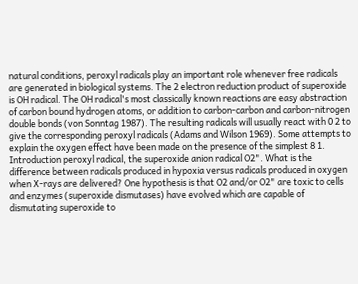natural conditions, peroxyl radicals play an important role whenever free radicals are generated in biological systems. The 2 electron reduction product of superoxide is OH radical. The OH radical's most classically known reactions are easy abstraction of carbon bound hydrogen atoms, or addition to carbon-carbon and carbon-nitrogen double bonds (von Sonntag 1987). The resulting radicals will usually react with 0 2 to give the corresponding peroxyl radicals (Adams and Wilson 1969). Some attempts to explain the oxygen effect have been made on the presence of the simplest 8 1. Introduction peroxyl radical, the superoxide anion radical O2". What is the difference between radicals produced in hypoxia versus radicals produced in oxygen when X-rays are delivered? One hypothesis is that O2 and/or O2" are toxic to cells and enzymes (superoxide dismutases) have evolved which are capable of dismutating superoxide to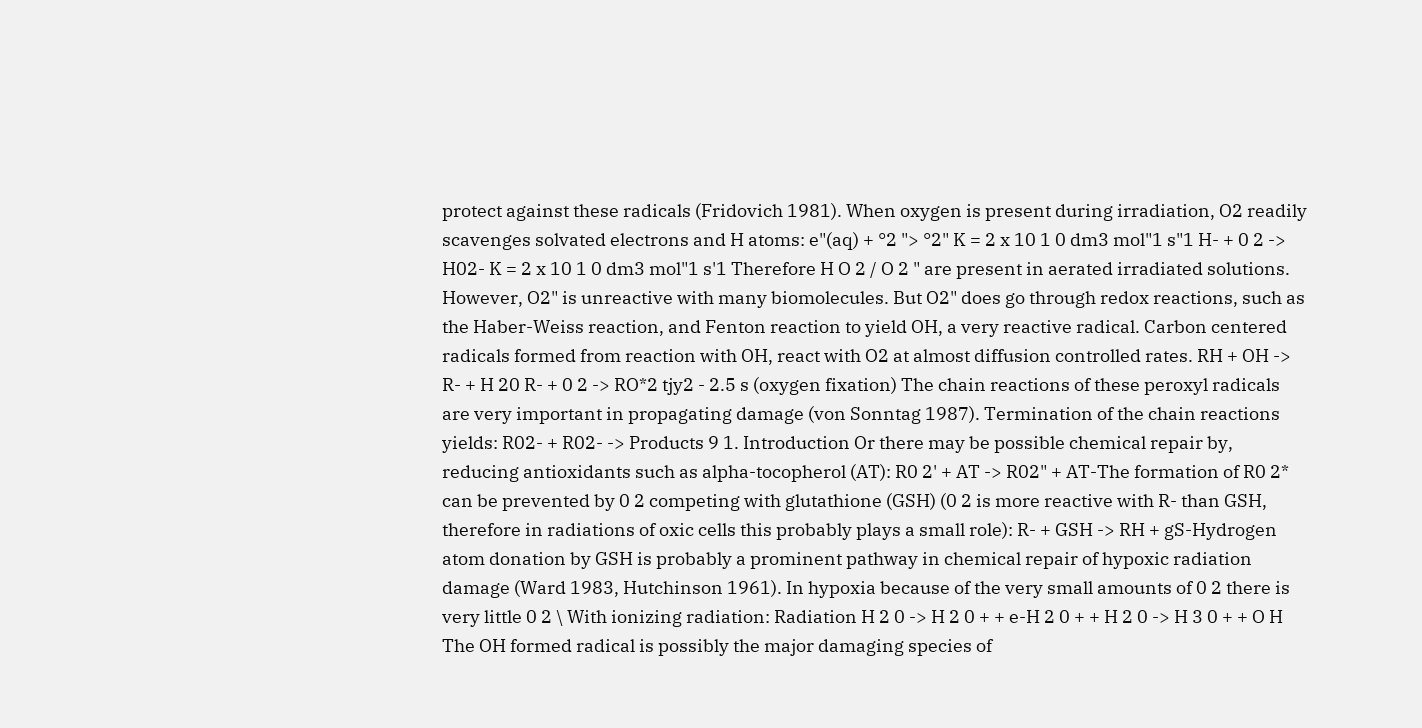protect against these radicals (Fridovich 1981). When oxygen is present during irradiation, O2 readily scavenges solvated electrons and H atoms: e"(aq) + °2 "> °2" K = 2 x 10 1 0 dm3 mol"1 s"1 H- + 0 2 -> H02- K = 2 x 10 1 0 dm3 mol"1 s'1 Therefore H O 2 / O 2 " are present in aerated irradiated solutions. However, O2" is unreactive with many biomolecules. But O2" does go through redox reactions, such as the Haber-Weiss reaction, and Fenton reaction to yield OH, a very reactive radical. Carbon centered radicals formed from reaction with OH, react with O2 at almost diffusion controlled rates. RH + OH -> R- + H 20 R- + 0 2 -> RO*2 tjy2 - 2.5 s (oxygen fixation) The chain reactions of these peroxyl radicals are very important in propagating damage (von Sonntag 1987). Termination of the chain reactions yields: R02- + R02- -> Products 9 1. Introduction Or there may be possible chemical repair by, reducing antioxidants such as alpha-tocopherol (AT): R0 2' + AT -> R02" + AT-The formation of R0 2* can be prevented by 0 2 competing with glutathione (GSH) (0 2 is more reactive with R- than GSH, therefore in radiations of oxic cells this probably plays a small role): R- + GSH -> RH + gS-Hydrogen atom donation by GSH is probably a prominent pathway in chemical repair of hypoxic radiation damage (Ward 1983, Hutchinson 1961). In hypoxia because of the very small amounts of 0 2 there is very little 0 2 \ With ionizing radiation: Radiation H 2 0 -> H 2 0 + + e-H 2 0 + + H 2 0 -> H 3 0 + + O H The OH formed radical is possibly the major damaging species of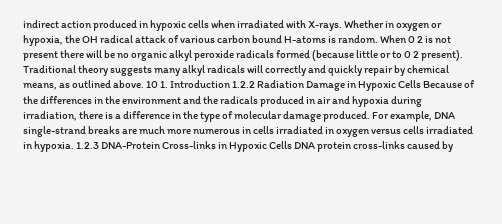indirect action produced in hypoxic cells when irradiated with X-rays. Whether in oxygen or hypoxia, the OH radical attack of various carbon bound H-atoms is random. When 0 2 is not present there will be no organic alkyl peroxide radicals formed (because little or to 0 2 present). Traditional theory suggests many alkyl radicals will correctly and quickly repair by chemical means, as outlined above. 10 1. Introduction 1.2.2 Radiation Damage in Hypoxic Cells Because of the differences in the environment and the radicals produced in air and hypoxia during irradiation, there is a difference in the type of molecular damage produced. For example, DNA single-strand breaks are much more numerous in cells irradiated in oxygen versus cells irradiated in hypoxia. 1.2.3 DNA-Protein Cross-links in Hypoxic Cells DNA protein cross-links caused by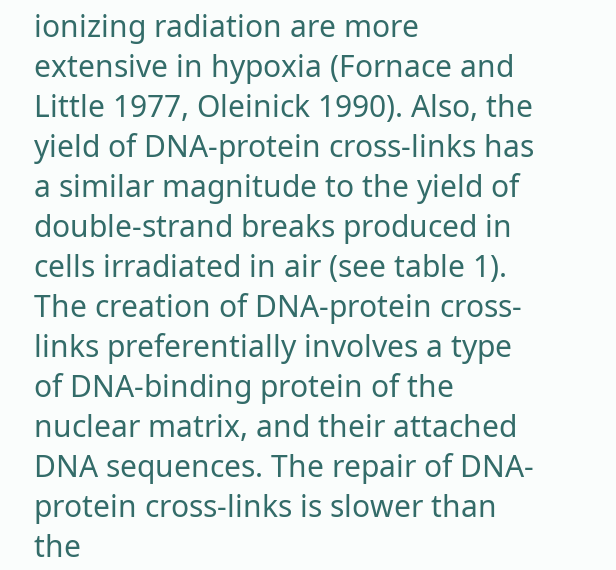ionizing radiation are more extensive in hypoxia (Fornace and Little 1977, Oleinick 1990). Also, the yield of DNA-protein cross-links has a similar magnitude to the yield of double-strand breaks produced in cells irradiated in air (see table 1). The creation of DNA-protein cross-links preferentially involves a type of DNA-binding protein of the nuclear matrix, and their attached DNA sequences. The repair of DNA-protein cross-links is slower than the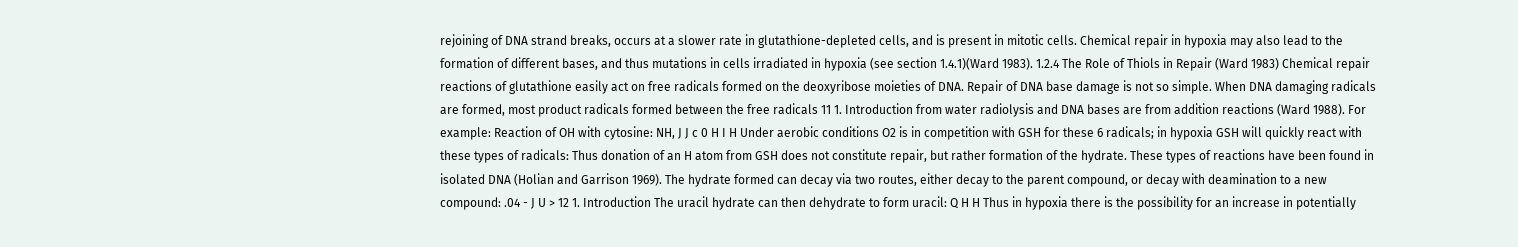rejoining of DNA strand breaks, occurs at a slower rate in glutathione-depleted cells, and is present in mitotic cells. Chemical repair in hypoxia may also lead to the formation of different bases, and thus mutations in cells irradiated in hypoxia (see section 1.4.1)(Ward 1983). 1.2.4 The Role of Thiols in Repair (Ward 1983) Chemical repair reactions of glutathione easily act on free radicals formed on the deoxyribose moieties of DNA. Repair of DNA base damage is not so simple. When DNA damaging radicals are formed, most product radicals formed between the free radicals 11 1. Introduction from water radiolysis and DNA bases are from addition reactions (Ward 1988). For example: Reaction of OH with cytosine: NH, J J c 0 H I H Under aerobic conditions O2 is in competition with GSH for these 6 radicals; in hypoxia GSH will quickly react with these types of radicals: Thus donation of an H atom from GSH does not constitute repair, but rather formation of the hydrate. These types of reactions have been found in isolated DNA (Holian and Garrison 1969). The hydrate formed can decay via two routes, either decay to the parent compound, or decay with deamination to a new compound: .04 - J U > 12 1. Introduction The uracil hydrate can then dehydrate to form uracil: Q H H Thus in hypoxia there is the possibility for an increase in potentially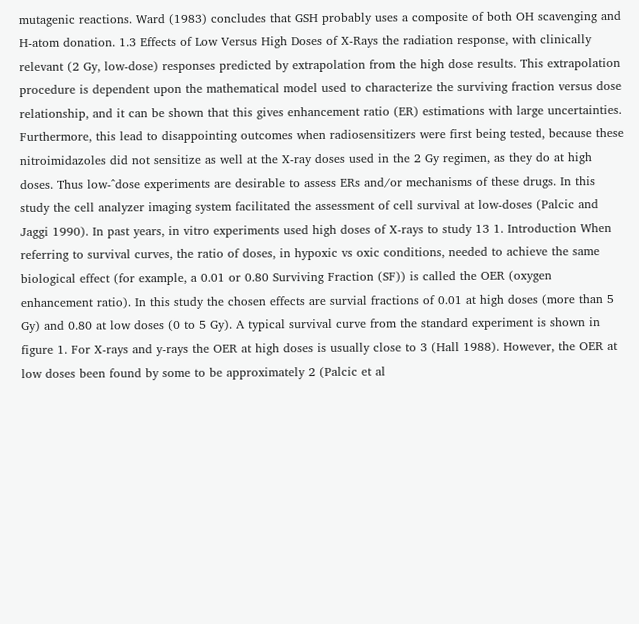mutagenic reactions. Ward (1983) concludes that GSH probably uses a composite of both OH scavenging and H-atom donation. 1.3 Effects of Low Versus High Doses of X-Rays the radiation response, with clinically relevant (2 Gy, low-dose) responses predicted by extrapolation from the high dose results. This extrapolation procedure is dependent upon the mathematical model used to characterize the surviving fraction versus dose relationship, and it can be shown that this gives enhancement ratio (ER) estimations with large uncertainties. Furthermore, this lead to disappointing outcomes when radiosensitizers were first being tested, because these nitroimidazoles did not sensitize as well at the X-ray doses used in the 2 Gy regimen, as they do at high doses. Thus low-^dose experiments are desirable to assess ERs and/or mechanisms of these drugs. In this study the cell analyzer imaging system facilitated the assessment of cell survival at low-doses (Palcic and Jaggi 1990). In past years, in vitro experiments used high doses of X-rays to study 13 1. Introduction When referring to survival curves, the ratio of doses, in hypoxic vs oxic conditions, needed to achieve the same biological effect (for example, a 0.01 or 0.80 Surviving Fraction (SF)) is called the OER (oxygen enhancement ratio). In this study the chosen effects are survial fractions of 0.01 at high doses (more than 5 Gy) and 0.80 at low doses (0 to 5 Gy). A typical survival curve from the standard experiment is shown in figure 1. For X-rays and y-rays the OER at high doses is usually close to 3 (Hall 1988). However, the OER at low doses been found by some to be approximately 2 (Palcic et al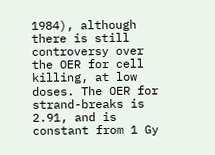1984), although there is still controversy over the OER for cell killing, at low doses. The OER for strand-breaks is 2.91, and is constant from 1 Gy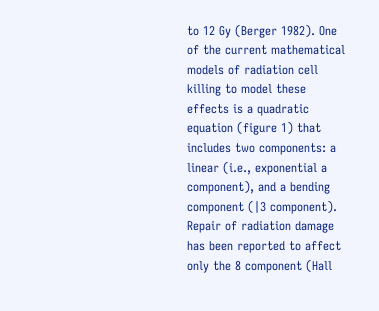to 12 Gy (Berger 1982). One of the current mathematical models of radiation cell killing to model these effects is a quadratic equation (figure 1) that includes two components: a linear (i.e., exponential a component), and a bending component (|3 component). Repair of radiation damage has been reported to affect only the 8 component (Hall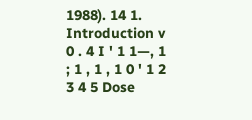1988). 14 1. Introduction v 0 . 4 I ' 1 1—, 1 ; 1 , 1 , 1 0 ' 1 2 3 4 5 Dose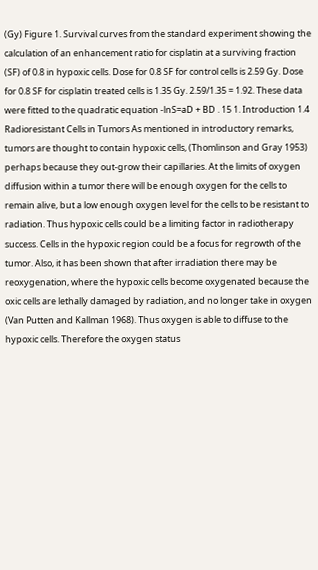(Gy) Figure 1. Survival curves from the standard experiment showing the calculation of an enhancement ratio for cisplatin at a surviving fraction (SF) of 0.8 in hypoxic cells. Dose for 0.8 SF for control cells is 2.59 Gy. Dose for 0.8 SF for cisplatin treated cells is 1.35 Gy. 2.59/1.35 = 1.92. These data were fitted to the quadratic equation -lnS=aD + BD . 15 1. Introduction 1.4 Radioresistant Cells in Tumors As mentioned in introductory remarks, tumors are thought to contain hypoxic cells, (Thomlinson and Gray 1953) perhaps because they out-grow their capillaries. At the limits of oxygen diffusion within a tumor there will be enough oxygen for the cells to remain alive, but a low enough oxygen level for the cells to be resistant to radiation. Thus hypoxic cells could be a limiting factor in radiotherapy success. Cells in the hypoxic region could be a focus for regrowth of the tumor. Also, it has been shown that after irradiation there may be reoxygenation, where the hypoxic cells become oxygenated because the oxic cells are lethally damaged by radiation, and no longer take in oxygen (Van Putten and Kallman 1968). Thus oxygen is able to diffuse to the hypoxic cells. Therefore the oxygen status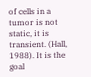of cells in a tumor is not static, it is transient. (Hall, 1988). It is the goal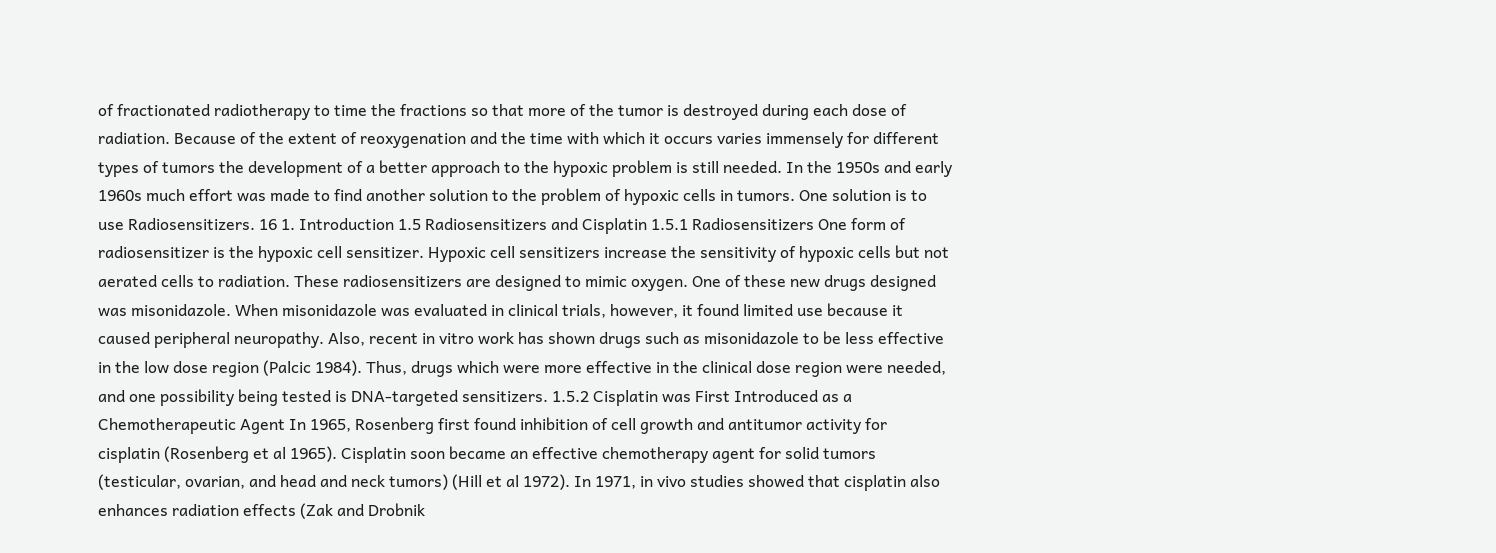of fractionated radiotherapy to time the fractions so that more of the tumor is destroyed during each dose of radiation. Because of the extent of reoxygenation and the time with which it occurs varies immensely for different types of tumors the development of a better approach to the hypoxic problem is still needed. In the 1950s and early 1960s much effort was made to find another solution to the problem of hypoxic cells in tumors. One solution is to use Radiosensitizers. 16 1. Introduction 1.5 Radiosensitizers and Cisplatin 1.5.1 Radiosensitizers One form of radiosensitizer is the hypoxic cell sensitizer. Hypoxic cell sensitizers increase the sensitivity of hypoxic cells but not aerated cells to radiation. These radiosensitizers are designed to mimic oxygen. One of these new drugs designed was misonidazole. When misonidazole was evaluated in clinical trials, however, it found limited use because it caused peripheral neuropathy. Also, recent in vitro work has shown drugs such as misonidazole to be less effective in the low dose region (Palcic 1984). Thus, drugs which were more effective in the clinical dose region were needed, and one possibility being tested is DNA-targeted sensitizers. 1.5.2 Cisplatin was First Introduced as a Chemotherapeutic Agent In 1965, Rosenberg first found inhibition of cell growth and antitumor activity for cisplatin (Rosenberg et al 1965). Cisplatin soon became an effective chemotherapy agent for solid tumors (testicular, ovarian, and head and neck tumors) (Hill et al 1972). In 1971, in vivo studies showed that cisplatin also enhances radiation effects (Zak and Drobnik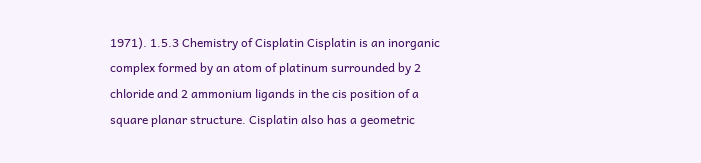1971). 1.5.3 Chemistry of Cisplatin Cisplatin is an inorganic complex formed by an atom of platinum surrounded by 2 chloride and 2 ammonium ligands in the cis position of a square planar structure. Cisplatin also has a geometric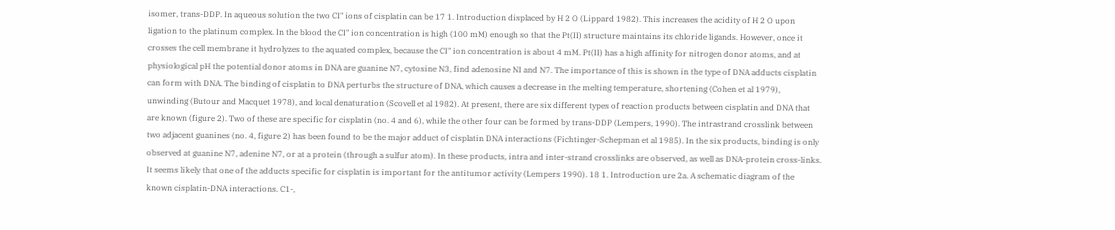isomer, trans-DDP. In aqueous solution the two CI" ions of cisplatin can be 17 1. Introduction displaced by H 2 O (Lippard 1982). This increases the acidity of H 2 O upon ligation to the platinum complex. In the blood the CI" ion concentration is high (100 mM) enough so that the Pt(II) structure maintains its chloride ligands. However, once it crosses the cell membrane it hydrolyzes to the aquated complex, because the CI" ion concentration is about 4 mM. Pt(II) has a high affinity for nitrogen donor atoms, and at physiological pH the potential donor atoms in DNA are guanine N7, cytosine N3, find adenosine NI and N7. The importance of this is shown in the type of DNA adducts cisplatin can form with DNA. The binding of cisplatin to DNA perturbs the structure of DNA, which causes a decrease in the melting temperature, shortening (Cohen et al 1979), unwinding (Butour and Macquet 1978), and local denaturation (Scovell et al 1982). At present, there are six different types of reaction products between cisplatin and DNA that are known (figure 2). Two of these are specific for cisplatin (no. 4 and 6), while the other four can be formed by trans-DDP (Lempers, 1990). The intrastrand crosslink between two adjacent guanines (no. 4, figure 2) has been found to be the major adduct of cisplatin DNA interactions (Fichtinger-Schepman et al 1985). In the six products, binding is only observed at guanine N7, adenine N7, or at a protein (through a sulfur atom). In these products, intra and inter-strand crosslinks are observed, as well as DNA-protein cross-links. It seems likely that one of the adducts specific for cisplatin is important for the antitumor activity (Lempers 1990). 18 1. Introduction ure 2a. A schematic diagram of the known cisplatin-DNA interactions. C1-,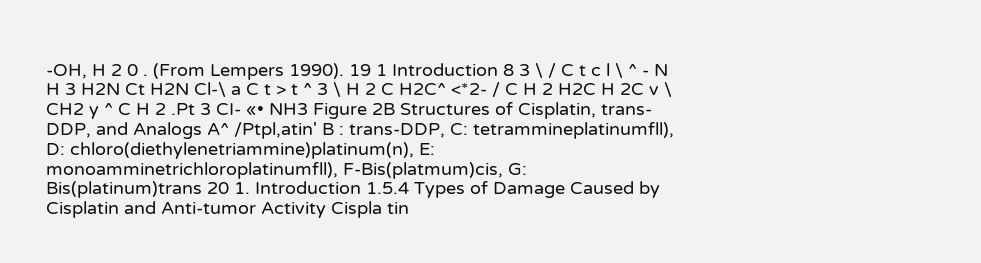-OH, H 2 0 . (From Lempers 1990). 19 1 Introduction 8 3 \ / C t c l \ ^ - N H 3 H2N Ct H2N Cl-\ a C t > t ^ 3 \ H 2 C H2C^ <*2- / C H 2 H2C H 2C v \ CH2 y ^ C H 2 .Pt 3 CI- «• NH3 Figure 2B Structures of Cisplatin, trans-DDP, and Analogs A^ /Ptpl,atin' B : trans-DDP, C: tetrammineplatinumfll), D: chloro(diethylenetriammine)platinum(n), E: monoamminetrichloroplatinumfll), F-Bis(platmum)cis, G: Bis(platinum)trans 20 1. Introduction 1.5.4 Types of Damage Caused by Cisplatin and Anti-tumor Activity Cispla tin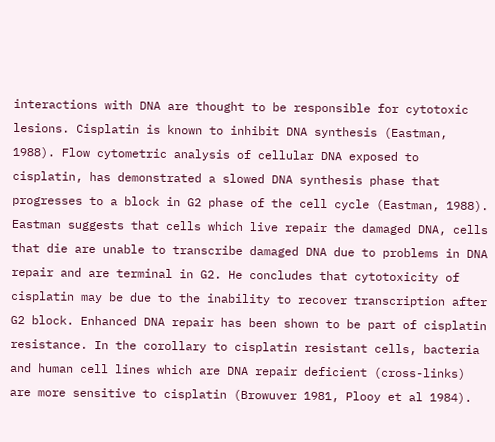interactions with DNA are thought to be responsible for cytotoxic lesions. Cisplatin is known to inhibit DNA synthesis (Eastman, 1988). Flow cytometric analysis of cellular DNA exposed to cisplatin, has demonstrated a slowed DNA synthesis phase that progresses to a block in G2 phase of the cell cycle (Eastman, 1988). Eastman suggests that cells which live repair the damaged DNA, cells that die are unable to transcribe damaged DNA due to problems in DNA repair and are terminal in G2. He concludes that cytotoxicity of cisplatin may be due to the inability to recover transcription after G2 block. Enhanced DNA repair has been shown to be part of cisplatin resistance. In the corollary to cisplatin resistant cells, bacteria and human cell lines which are DNA repair deficient (cross-links) are more sensitive to cisplatin (Browuver 1981, Plooy et al 1984).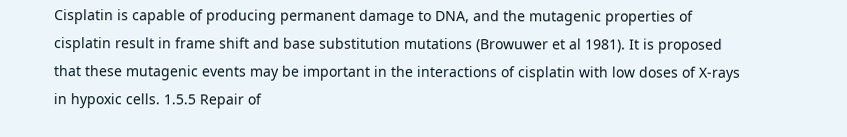Cisplatin is capable of producing permanent damage to DNA, and the mutagenic properties of cisplatin result in frame shift and base substitution mutations (Browuwer et al 1981). It is proposed that these mutagenic events may be important in the interactions of cisplatin with low doses of X-rays in hypoxic cells. 1.5.5 Repair of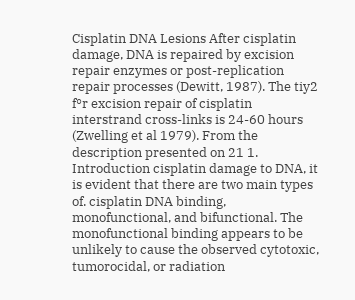Cisplatin DNA Lesions After cisplatin damage, DNA is repaired by excision repair enzymes or post-replication repair processes (Dewitt, 1987). The tiy2 f°r excision repair of cisplatin interstrand cross-links is 24-60 hours (Zwelling et al 1979). From the description presented on 21 1. Introduction cisplatin damage to DNA, it is evident that there are two main types of. cisplatin DNA binding, monofunctional, and bifunctional. The monofunctional binding appears to be unlikely to cause the observed cytotoxic, tumorocidal, or radiation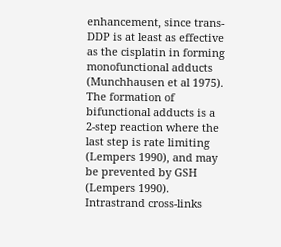enhancement, since trans-DDP is at least as effective as the cisplatin in forming monofunctional adducts (Munchhausen et al 1975). The formation of bifunctional adducts is a 2-step reaction where the last step is rate limiting (Lempers 1990), and may be prevented by GSH (Lempers 1990). Intrastrand cross-links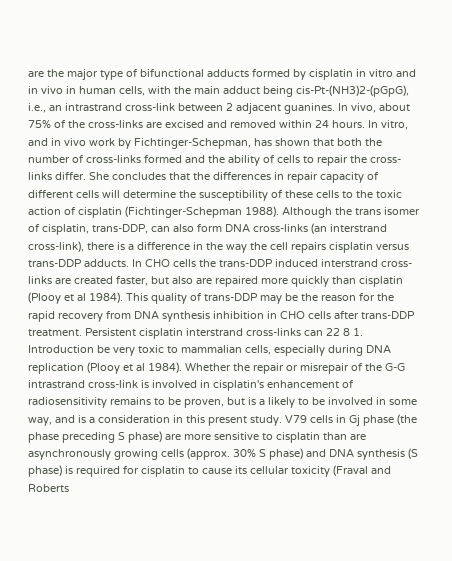are the major type of bifunctional adducts formed by cisplatin in vitro and in vivo in human cells, with the main adduct being cis-Pt-(NH3)2-(pGpG), i.e., an intrastrand cross-link between 2 adjacent guanines. In vivo, about 75% of the cross-links are excised and removed within 24 hours. In vitro, and in vivo work by Fichtinger-Schepman, has shown that both the number of cross-links formed and the ability of cells to repair the cross-links differ. She concludes that the differences in repair capacity of different cells will determine the susceptibility of these cells to the toxic action of cisplatin (Fichtinger-Schepman 1988). Although the trans isomer of cisplatin, trans-DDP, can also form DNA cross-links (an interstrand cross-link), there is a difference in the way the cell repairs cisplatin versus trans-DDP adducts. In CHO cells the trans-DDP induced interstrand cross-links are created faster, but also are repaired more quickly than cisplatin (Plooy et al 1984). This quality of trans-DDP may be the reason for the rapid recovery from DNA synthesis inhibition in CHO cells after trans-DDP treatment. Persistent cisplatin interstrand cross-links can 22 8 1. Introduction be very toxic to mammalian cells, especially during DNA replication (Plooy et al 1984). Whether the repair or misrepair of the G-G intrastrand cross-link is involved in cisplatin's enhancement of radiosensitivity remains to be proven, but is a likely to be involved in some way, and is a consideration in this present study. V79 cells in Gj phase (the phase preceding S phase) are more sensitive to cisplatin than are asynchronously growing cells (approx. 30% S phase) and DNA synthesis (S phase) is required for cisplatin to cause its cellular toxicity (Fraval and Roberts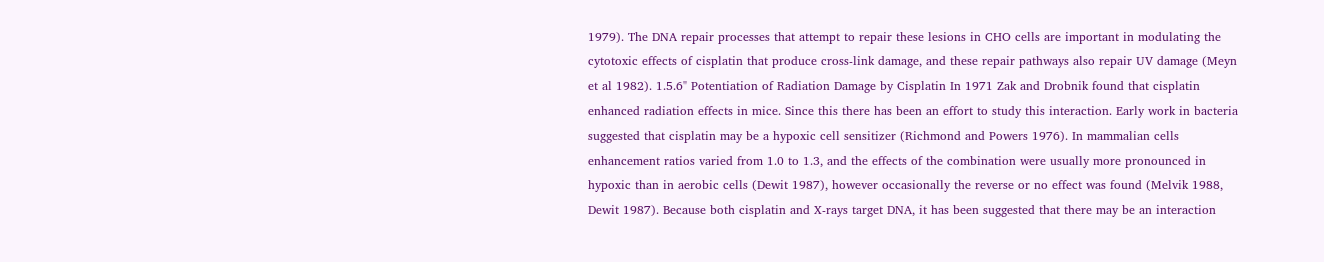1979). The DNA repair processes that attempt to repair these lesions in CHO cells are important in modulating the cytotoxic effects of cisplatin that produce cross-link damage, and these repair pathways also repair UV damage (Meyn et al 1982). 1.5.6" Potentiation of Radiation Damage by Cisplatin In 1971 Zak and Drobnik found that cisplatin enhanced radiation effects in mice. Since this there has been an effort to study this interaction. Early work in bacteria suggested that cisplatin may be a hypoxic cell sensitizer (Richmond and Powers 1976). In mammalian cells enhancement ratios varied from 1.0 to 1.3, and the effects of the combination were usually more pronounced in hypoxic than in aerobic cells (Dewit 1987), however occasionally the reverse or no effect was found (Melvik 1988, Dewit 1987). Because both cisplatin and X-rays target DNA, it has been suggested that there may be an interaction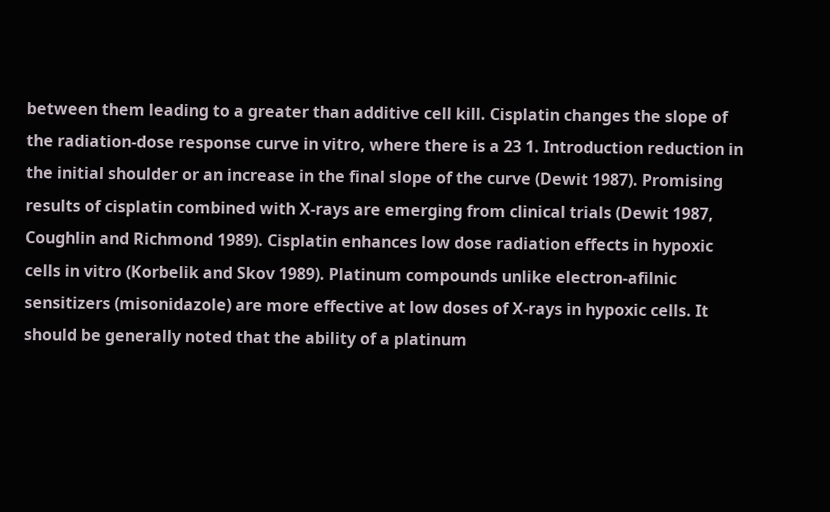between them leading to a greater than additive cell kill. Cisplatin changes the slope of the radiation-dose response curve in vitro, where there is a 23 1. Introduction reduction in the initial shoulder or an increase in the final slope of the curve (Dewit 1987). Promising results of cisplatin combined with X-rays are emerging from clinical trials (Dewit 1987, Coughlin and Richmond 1989). Cisplatin enhances low dose radiation effects in hypoxic cells in vitro (Korbelik and Skov 1989). Platinum compounds unlike electron-afilnic sensitizers (misonidazole) are more effective at low doses of X-rays in hypoxic cells. It should be generally noted that the ability of a platinum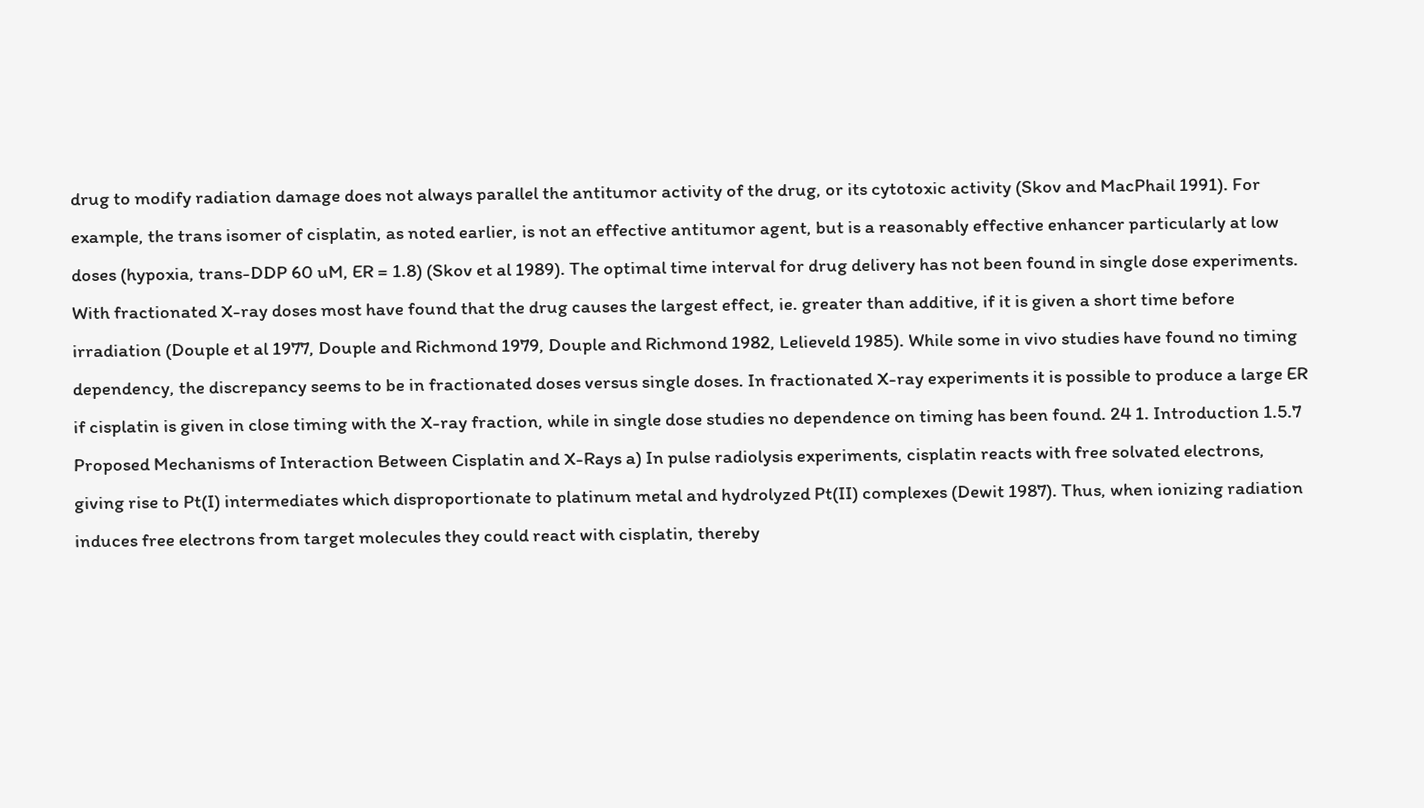drug to modify radiation damage does not always parallel the antitumor activity of the drug, or its cytotoxic activity (Skov and MacPhail 1991). For example, the trans isomer of cisplatin, as noted earlier, is not an effective antitumor agent, but is a reasonably effective enhancer particularly at low doses (hypoxia, trans-DDP 60 uM, ER = 1.8) (Skov et al 1989). The optimal time interval for drug delivery has not been found in single dose experiments. With fractionated X-ray doses most have found that the drug causes the largest effect, ie. greater than additive, if it is given a short time before irradiation (Douple et al 1977, Douple and Richmond 1979, Douple and Richmond 1982, Lelieveld 1985). While some in vivo studies have found no timing dependency, the discrepancy seems to be in fractionated doses versus single doses. In fractionated X-ray experiments it is possible to produce a large ER if cisplatin is given in close timing with the X-ray fraction, while in single dose studies no dependence on timing has been found. 24 1. Introduction 1.5.7 Proposed Mechanisms of Interaction Between Cisplatin and X-Rays a) In pulse radiolysis experiments, cisplatin reacts with free solvated electrons, giving rise to Pt(I) intermediates which disproportionate to platinum metal and hydrolyzed Pt(II) complexes (Dewit 1987). Thus, when ionizing radiation induces free electrons from target molecules they could react with cisplatin, thereby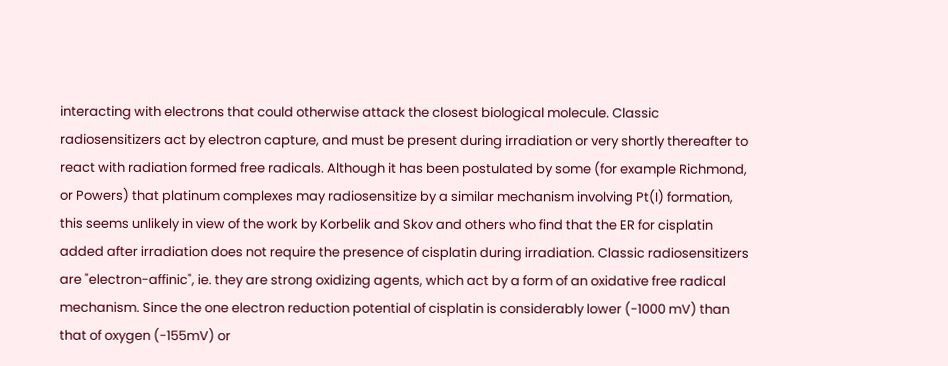interacting with electrons that could otherwise attack the closest biological molecule. Classic radiosensitizers act by electron capture, and must be present during irradiation or very shortly thereafter to react with radiation formed free radicals. Although it has been postulated by some (for example Richmond, or Powers) that platinum complexes may radiosensitize by a similar mechanism involving Pt(I) formation, this seems unlikely in view of the work by Korbelik and Skov and others who find that the ER for cisplatin added after irradiation does not require the presence of cisplatin during irradiation. Classic radiosensitizers are "electron-affinic", ie. they are strong oxidizing agents, which act by a form of an oxidative free radical mechanism. Since the one electron reduction potential of cisplatin is considerably lower (-1000 mV) than that of oxygen (-155mV) or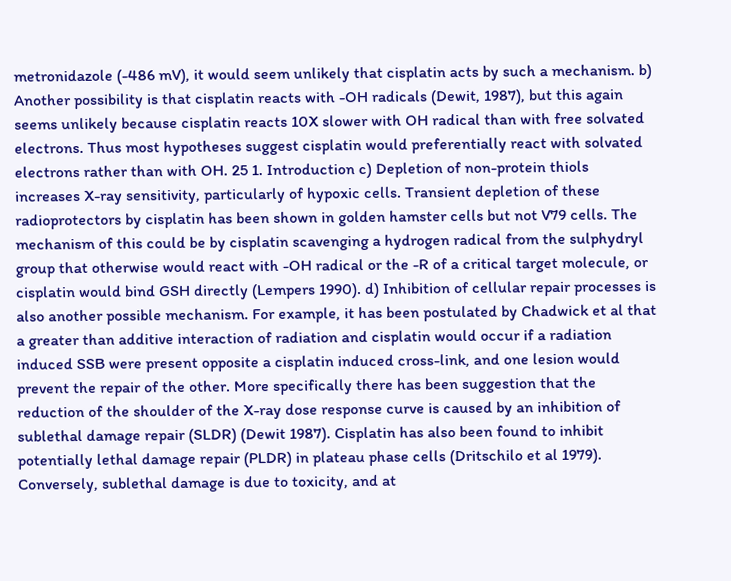metronidazole (-486 mV), it would seem unlikely that cisplatin acts by such a mechanism. b) Another possibility is that cisplatin reacts with -OH radicals (Dewit, 1987), but this again seems unlikely because cisplatin reacts 10X slower with OH radical than with free solvated electrons. Thus most hypotheses suggest cisplatin would preferentially react with solvated electrons rather than with OH. 25 1. Introduction c) Depletion of non-protein thiols increases X-ray sensitivity, particularly of hypoxic cells. Transient depletion of these radioprotectors by cisplatin has been shown in golden hamster cells but not V79 cells. The mechanism of this could be by cisplatin scavenging a hydrogen radical from the sulphydryl group that otherwise would react with -OH radical or the -R of a critical target molecule, or cisplatin would bind GSH directly (Lempers 1990). d) Inhibition of cellular repair processes is also another possible mechanism. For example, it has been postulated by Chadwick et al that a greater than additive interaction of radiation and cisplatin would occur if a radiation induced SSB were present opposite a cisplatin induced cross-link, and one lesion would prevent the repair of the other. More specifically there has been suggestion that the reduction of the shoulder of the X-ray dose response curve is caused by an inhibition of sublethal damage repair (SLDR) (Dewit 1987). Cisplatin has also been found to inhibit potentially lethal damage repair (PLDR) in plateau phase cells (Dritschilo et al 1979). Conversely, sublethal damage is due to toxicity, and at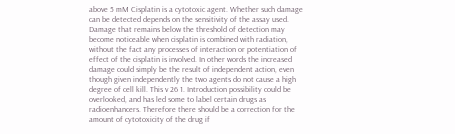above 5 mM Cisplatin is a cytotoxic agent. Whether such damage can be detected depends on the sensitivity of the assay used. Damage that remains below the threshold of detection may become noticeable when cisplatin is combined with radiation, without the fact any processes of interaction or potentiation of effect of the cisplatin is involved. In other words the increased damage could simply be the result of independent action, even though given independently the two agents do not cause a high degree of cell kill. This v 26 1. Introduction possibility could be overlooked, and has led some to label certain drugs as radioenhancers. Therefore there should be a correction for the amount of cytotoxicity of the drug if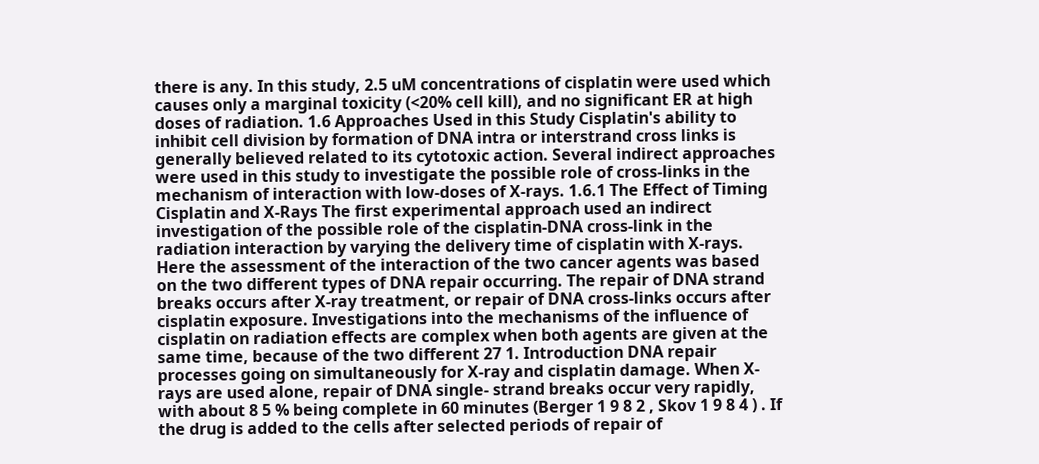there is any. In this study, 2.5 uM concentrations of cisplatin were used which causes only a marginal toxicity (<20% cell kill), and no significant ER at high doses of radiation. 1.6 Approaches Used in this Study Cisplatin's ability to inhibit cell division by formation of DNA intra or interstrand cross links is generally believed related to its cytotoxic action. Several indirect approaches were used in this study to investigate the possible role of cross-links in the mechanism of interaction with low-doses of X-rays. 1.6.1 The Effect of Timing Cisplatin and X-Rays The first experimental approach used an indirect investigation of the possible role of the cisplatin-DNA cross-link in the radiation interaction by varying the delivery time of cisplatin with X-rays. Here the assessment of the interaction of the two cancer agents was based on the two different types of DNA repair occurring. The repair of DNA strand breaks occurs after X-ray treatment, or repair of DNA cross-links occurs after cisplatin exposure. Investigations into the mechanisms of the influence of cisplatin on radiation effects are complex when both agents are given at the same time, because of the two different 27 1. Introduction DNA repair processes going on simultaneously for X-ray and cisplatin damage. When X-rays are used alone, repair of DNA single- strand breaks occur very rapidly, with about 8 5 % being complete in 60 minutes (Berger 1 9 8 2 , Skov 1 9 8 4 ) . If the drug is added to the cells after selected periods of repair of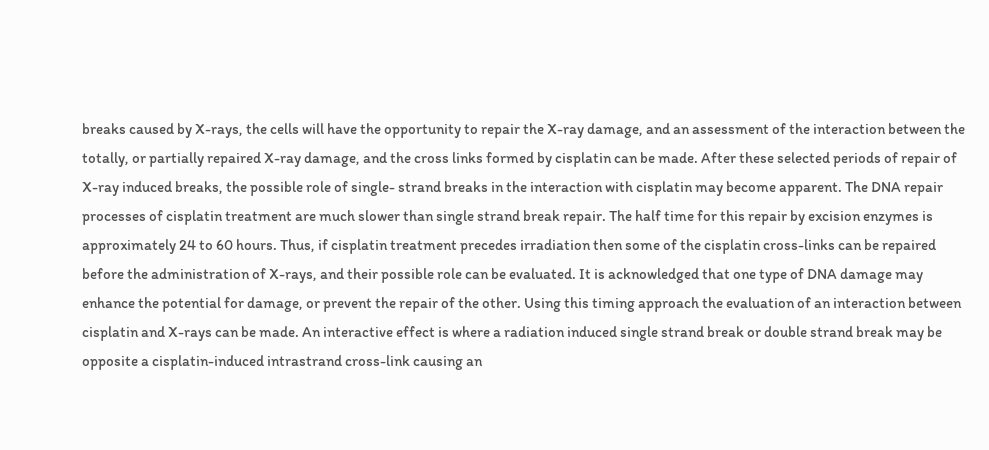breaks caused by X-rays, the cells will have the opportunity to repair the X-ray damage, and an assessment of the interaction between the totally, or partially repaired X-ray damage, and the cross links formed by cisplatin can be made. After these selected periods of repair of X-ray induced breaks, the possible role of single- strand breaks in the interaction with cisplatin may become apparent. The DNA repair processes of cisplatin treatment are much slower than single strand break repair. The half time for this repair by excision enzymes is approximately 24 to 60 hours. Thus, if cisplatin treatment precedes irradiation then some of the cisplatin cross-links can be repaired before the administration of X-rays, and their possible role can be evaluated. It is acknowledged that one type of DNA damage may enhance the potential for damage, or prevent the repair of the other. Using this timing approach the evaluation of an interaction between cisplatin and X-rays can be made. An interactive effect is where a radiation induced single strand break or double strand break may be opposite a cisplatin-induced intrastrand cross-link causing an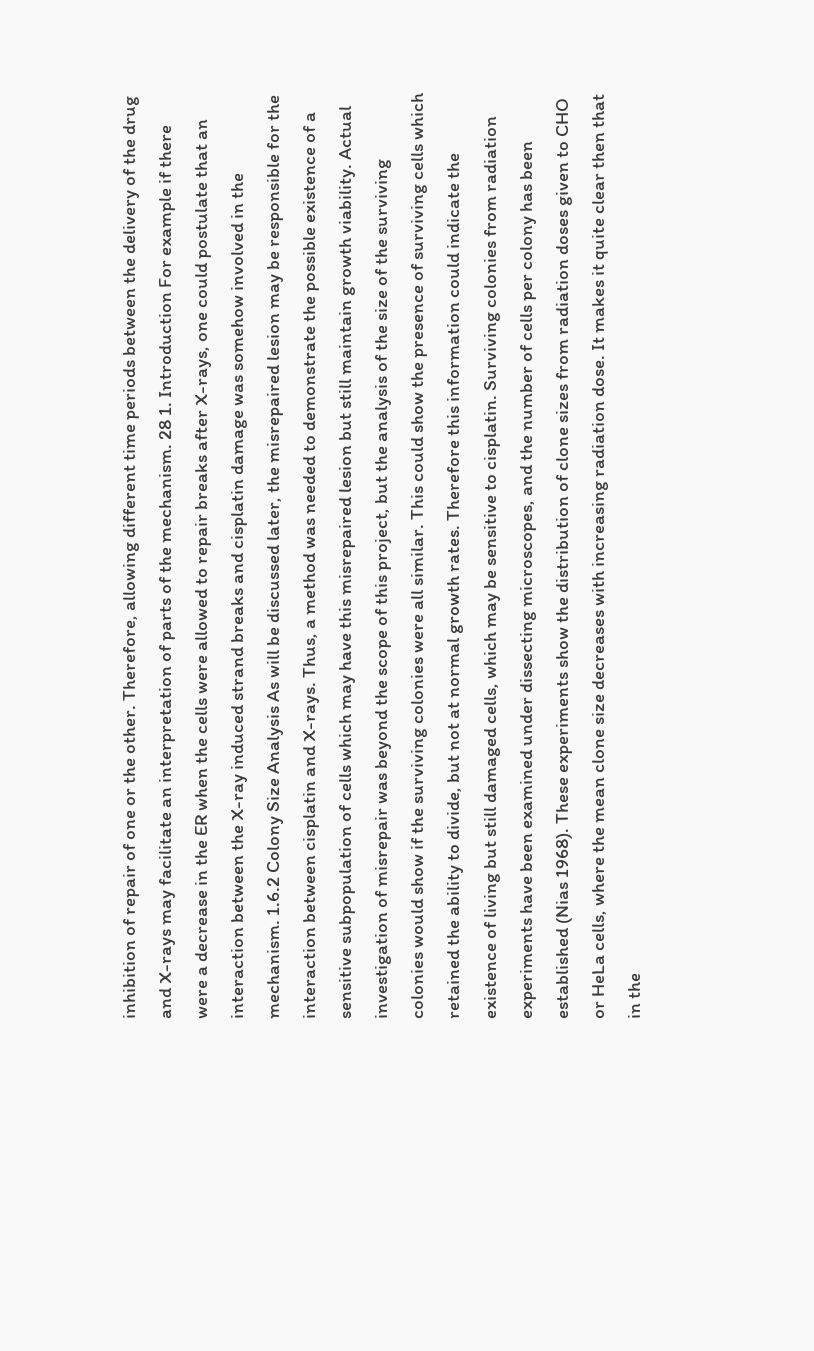inhibition of repair of one or the other. Therefore, allowing different time periods between the delivery of the drug and X-rays may facilitate an interpretation of parts of the mechanism. 28 1. Introduction For example if there were a decrease in the ER when the cells were allowed to repair breaks after X-rays, one could postulate that an interaction between the X-ray induced strand breaks and cisplatin damage was somehow involved in the mechanism. 1.6.2 Colony Size Analysis As will be discussed later, the misrepaired lesion may be responsible for the interaction between cisplatin and X-rays. Thus, a method was needed to demonstrate the possible existence of a sensitive subpopulation of cells which may have this misrepaired lesion but still maintain growth viability. Actual investigation of misrepair was beyond the scope of this project, but the analysis of the size of the surviving colonies would show if the surviving colonies were all similar. This could show the presence of surviving cells which retained the ability to divide, but not at normal growth rates. Therefore this information could indicate the existence of living but still damaged cells, which may be sensitive to cisplatin. Surviving colonies from radiation experiments have been examined under dissecting microscopes, and the number of cells per colony has been established (Nias 1968). These experiments show the distribution of clone sizes from radiation doses given to CHO or HeLa cells, where the mean clone size decreases with increasing radiation dose. It makes it quite clear then that in the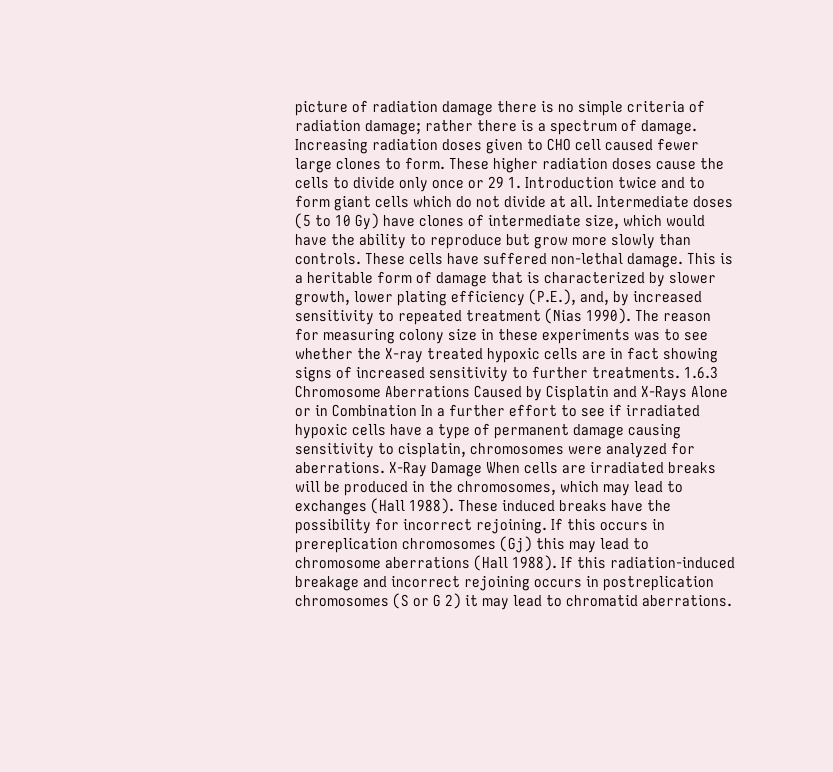picture of radiation damage there is no simple criteria of radiation damage; rather there is a spectrum of damage. Increasing radiation doses given to CHO cell caused fewer large clones to form. These higher radiation doses cause the cells to divide only once or 29 1. Introduction twice and to form giant cells which do not divide at all. Intermediate doses (5 to 10 Gy) have clones of intermediate size, which would have the ability to reproduce but grow more slowly than controls. These cells have suffered non-lethal damage. This is a heritable form of damage that is characterized by slower growth, lower plating efficiency (P.E.), and, by increased sensitivity to repeated treatment (Nias 1990). The reason for measuring colony size in these experiments was to see whether the X-ray treated hypoxic cells are in fact showing signs of increased sensitivity to further treatments. 1.6.3 Chromosome Aberrations Caused by Cisplatin and X-Rays Alone or in Combination In a further effort to see if irradiated hypoxic cells have a type of permanent damage causing sensitivity to cisplatin, chromosomes were analyzed for aberrations. X-Ray Damage When cells are irradiated breaks will be produced in the chromosomes, which may lead to exchanges (Hall 1988). These induced breaks have the possibility for incorrect rejoining. If this occurs in prereplication chromosomes (Gj) this may lead to chromosome aberrations (Hall 1988). If this radiation-induced breakage and incorrect rejoining occurs in postreplication chromosomes (S or G 2) it may lead to chromatid aberrations.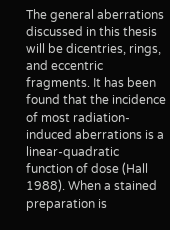The general aberrations discussed in this thesis will be dicentries, rings, and eccentric fragments. It has been found that the incidence of most radiation-induced aberrations is a linear-quadratic function of dose (Hall 1988). When a stained preparation is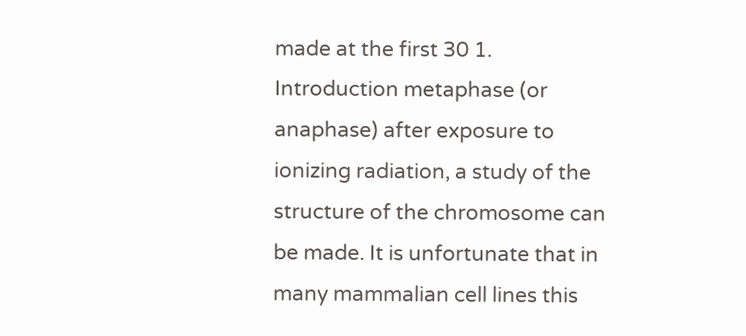made at the first 30 1. Introduction metaphase (or anaphase) after exposure to ionizing radiation, a study of the structure of the chromosome can be made. It is unfortunate that in many mammalian cell lines this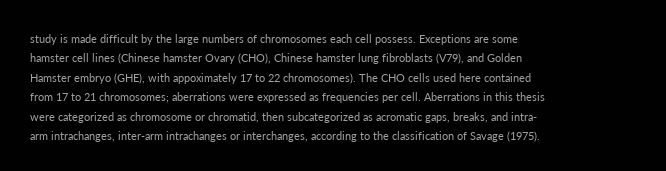study is made difficult by the large numbers of chromosomes each cell possess. Exceptions are some hamster cell lines (Chinese hamster Ovary (CHO), Chinese hamster lung fibroblasts (V79), and Golden Hamster embryo (GHE), with appoximately 17 to 22 chromosomes). The CHO cells used here contained from 17 to 21 chromosomes; aberrations were expressed as frequencies per cell. Aberrations in this thesis were categorized as chromosome or chromatid, then subcategorized as acromatic gaps, breaks, and intra-arm intrachanges, inter-arm intrachanges or interchanges, according to the classification of Savage (1975).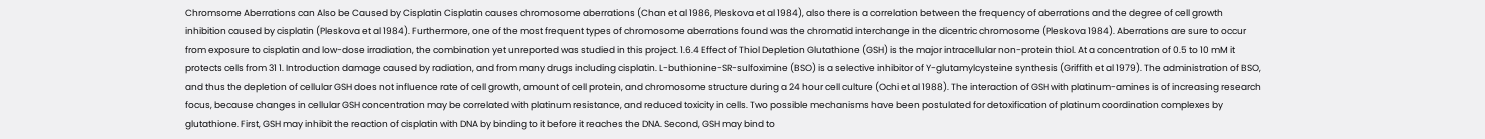Chromsome Aberrations can Also be Caused by Cisplatin Cisplatin causes chromosome aberrations (Chan et al 1986, Pleskova et al 1984), also there is a correlation between the frequency of aberrations and the degree of cell growth inhibition caused by cisplatin (Pleskova et al 1984). Furthermore, one of the most frequent types of chromosome aberrations found was the chromatid interchange in the dicentric chromosome (Pleskova 1984). Aberrations are sure to occur from exposure to cisplatin and low-dose irradiation, the combination yet unreported was studied in this project. 1.6.4 Effect of Thiol Depletion Glutathione (GSH) is the major intracellular non-protein thiol. At a concentration of 0.5 to 10 mM it protects cells from 31 1. Introduction damage caused by radiation, and from many drugs including cisplatin. L-buthionine-SR-sulfoximine (BSO) is a selective inhibitor of Y-glutamylcysteine synthesis (Griffith et al 1979). The administration of BSO, and thus the depletion of cellular GSH does not influence rate of cell growth, amount of cell protein, and chromosome structure during a 24 hour cell culture (Ochi et al 1988). The interaction of GSH with platinum-amines is of increasing research focus, because changes in cellular GSH concentration may be correlated with platinum resistance, and reduced toxicity in cells. Two possible mechanisms have been postulated for detoxification of platinum coordination complexes by glutathione. First, GSH may inhibit the reaction of cisplatin with DNA by binding to it before it reaches the DNA. Second, GSH may bind to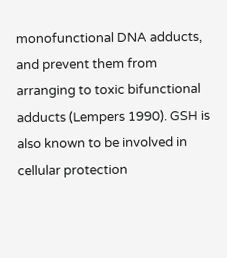monofunctional DNA adducts, and prevent them from arranging to toxic bifunctional adducts (Lempers 1990). GSH is also known to be involved in cellular protection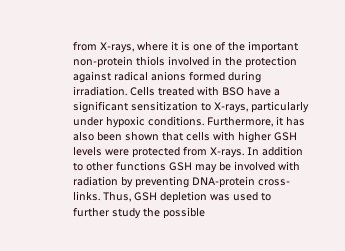from X-rays, where it is one of the important non-protein thiols involved in the protection against radical anions formed during irradiation. Cells treated with BSO have a significant sensitization to X-rays, particularly under hypoxic conditions. Furthermore, it has also been shown that cells with higher GSH levels were protected from X-rays. In addition to other functions GSH may be involved with radiation by preventing DNA-protein cross-links. Thus, GSH depletion was used to further study the possible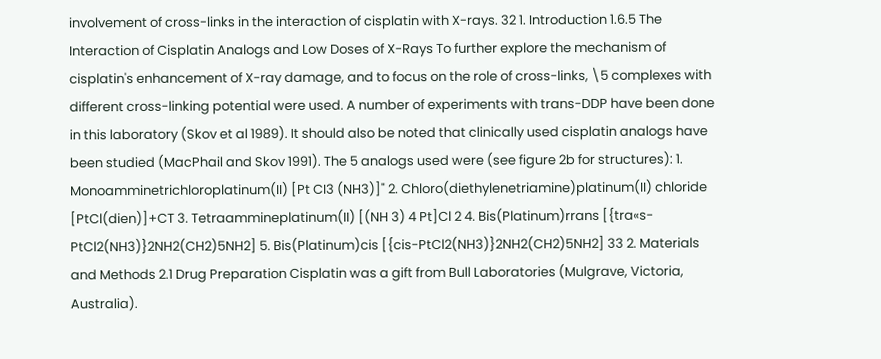involvement of cross-links in the interaction of cisplatin with X-rays. 32 1. Introduction 1.6.5 The Interaction of Cisplatin Analogs and Low Doses of X-Rays To further explore the mechanism of cisplatin's enhancement of X-ray damage, and to focus on the role of cross-links, \5 complexes with different cross-linking potential were used. A number of experiments with trans-DDP have been done in this laboratory (Skov et al 1989). It should also be noted that clinically used cisplatin analogs have been studied (MacPhail and Skov 1991). The 5 analogs used were (see figure 2b for structures): 1. Monoamminetrichloroplatinum(II) [Pt CI3 (NH3)]" 2. Chloro(diethylenetriamine)platinum(II) chloride [PtCl(dien)]+CT 3. Tetraammineplatinum(II) [(NH 3) 4 Pt]Cl 2 4. Bis(Platinum)rrans [{tra«s-PtCl2(NH3)}2NH2(CH2)5NH2] 5. Bis(Platinum)cis [{cis-PtCl2(NH3)}2NH2(CH2)5NH2] 33 2. Materials and Methods 2.1 Drug Preparation Cisplatin was a gift from Bull Laboratories (Mulgrave, Victoria, Australia).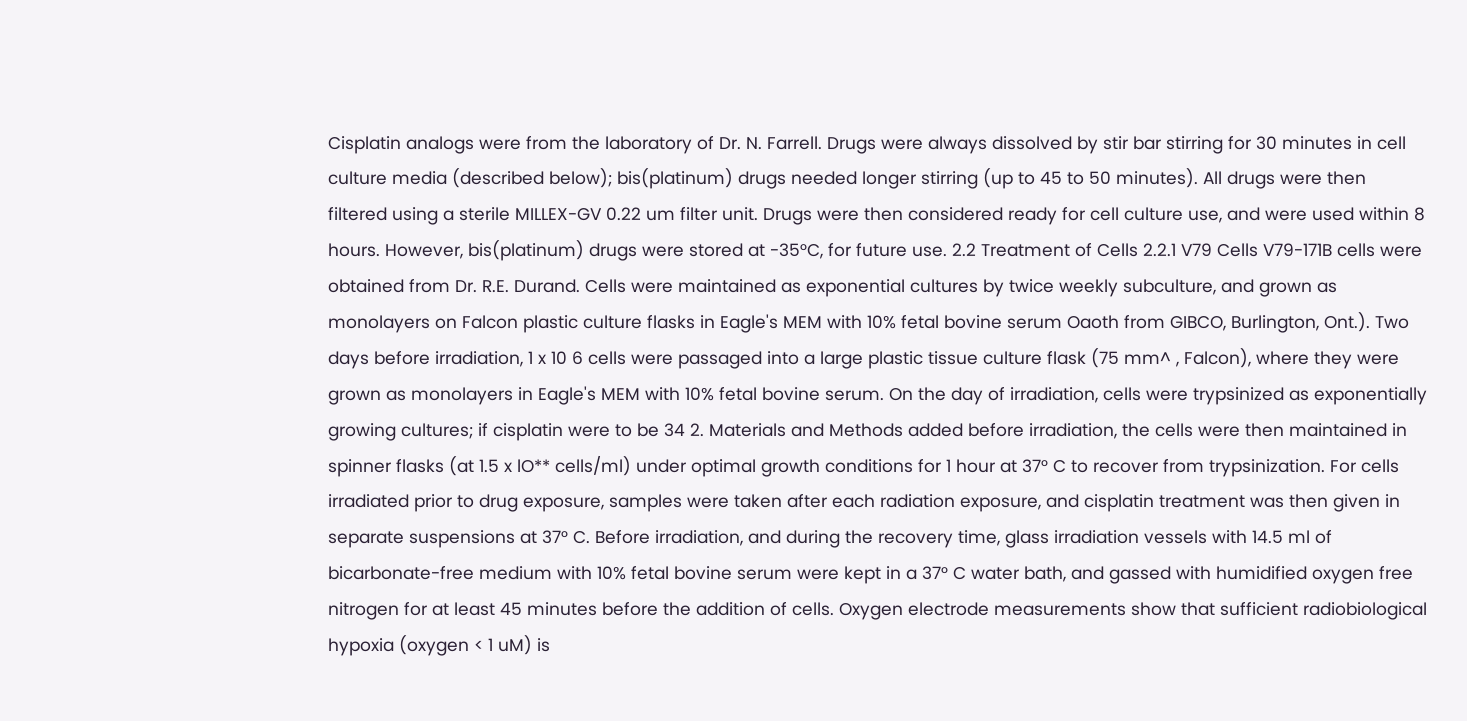Cisplatin analogs were from the laboratory of Dr. N. Farrell. Drugs were always dissolved by stir bar stirring for 30 minutes in cell culture media (described below); bis(platinum) drugs needed longer stirring (up to 45 to 50 minutes). All drugs were then filtered using a sterile MILLEX-GV 0.22 um filter unit. Drugs were then considered ready for cell culture use, and were used within 8 hours. However, bis(platinum) drugs were stored at -35°C, for future use. 2.2 Treatment of Cells 2.2.1 V79 Cells V79-171B cells were obtained from Dr. R.E. Durand. Cells were maintained as exponential cultures by twice weekly subculture, and grown as monolayers on Falcon plastic culture flasks in Eagle's MEM with 10% fetal bovine serum Oaoth from GIBCO, Burlington, Ont.). Two days before irradiation, 1 x 10 6 cells were passaged into a large plastic tissue culture flask (75 mm^ , Falcon), where they were grown as monolayers in Eagle's MEM with 10% fetal bovine serum. On the day of irradiation, cells were trypsinized as exponentially growing cultures; if cisplatin were to be 34 2. Materials and Methods added before irradiation, the cells were then maintained in spinner flasks (at 1.5 x lO** cells/ml) under optimal growth conditions for 1 hour at 37° C to recover from trypsinization. For cells irradiated prior to drug exposure, samples were taken after each radiation exposure, and cisplatin treatment was then given in separate suspensions at 37° C. Before irradiation, and during the recovery time, glass irradiation vessels with 14.5 ml of bicarbonate-free medium with 10% fetal bovine serum were kept in a 37° C water bath, and gassed with humidified oxygen free nitrogen for at least 45 minutes before the addition of cells. Oxygen electrode measurements show that sufficient radiobiological hypoxia (oxygen < 1 uM) is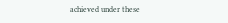achieved under these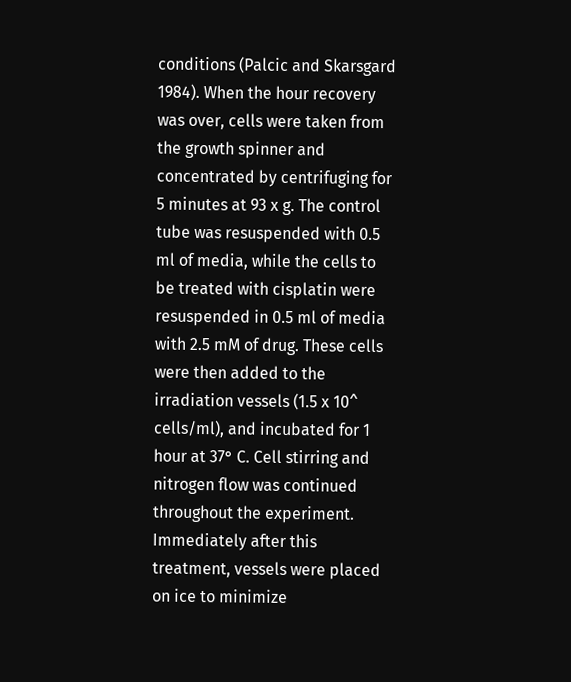conditions (Palcic and Skarsgard 1984). When the hour recovery was over, cells were taken from the growth spinner and concentrated by centrifuging for 5 minutes at 93 x g. The control tube was resuspended with 0.5 ml of media, while the cells to be treated with cisplatin were resuspended in 0.5 ml of media with 2.5 mM of drug. These cells were then added to the irradiation vessels (1.5 x 10^  cells/ml), and incubated for 1 hour at 37° C. Cell stirring and nitrogen flow was continued throughout the experiment. Immediately after this treatment, vessels were placed on ice to minimize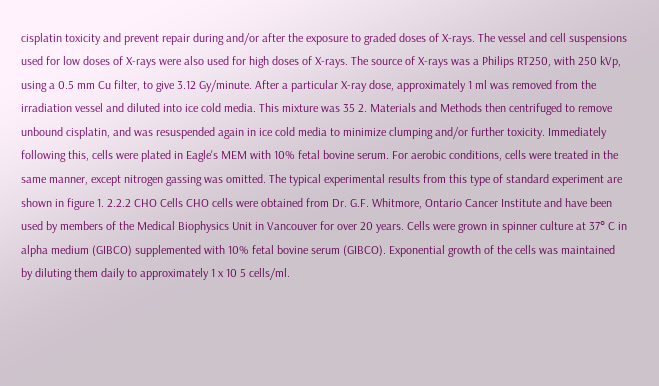cisplatin toxicity and prevent repair during and/or after the exposure to graded doses of X-rays. The vessel and cell suspensions used for low doses of X-rays were also used for high doses of X-rays. The source of X-rays was a Philips RT250, with 250 kVp, using a 0.5 mm Cu filter, to give 3.12 Gy/minute. After a particular X-ray dose, approximately 1 ml was removed from the irradiation vessel and diluted into ice cold media. This mixture was 35 2. Materials and Methods then centrifuged to remove unbound cisplatin, and was resuspended again in ice cold media to minimize clumping and/or further toxicity. Immediately following this, cells were plated in Eagle's MEM with 10% fetal bovine serum. For aerobic conditions, cells were treated in the same manner, except nitrogen gassing was omitted. The typical experimental results from this type of standard experiment are shown in figure 1. 2.2.2 CHO Cells CHO cells were obtained from Dr. G.F. Whitmore, Ontario Cancer Institute and have been used by members of the Medical Biophysics Unit in Vancouver for over 20 years. Cells were grown in spinner culture at 37° C in alpha medium (GIBCO) supplemented with 10% fetal bovine serum (GIBCO). Exponential growth of the cells was maintained by diluting them daily to approximately 1 x 10 5 cells/ml.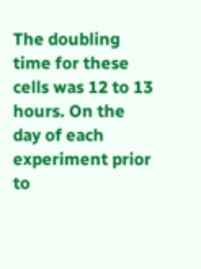The doubling time for these cells was 12 to 13 hours. On the day of each experiment prior to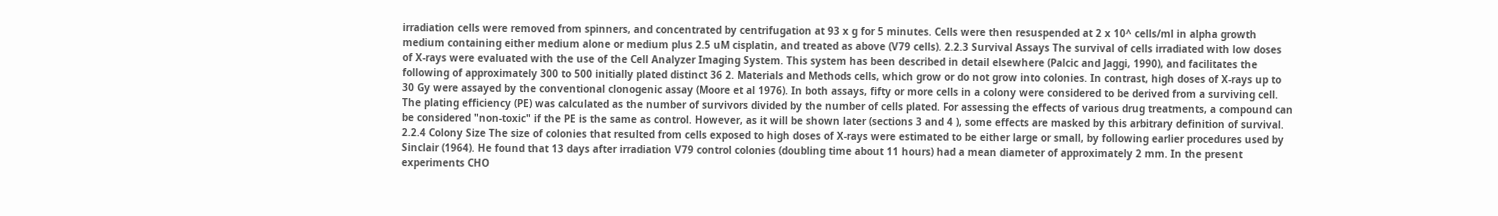irradiation cells were removed from spinners, and concentrated by centrifugation at 93 x g for 5 minutes. Cells were then resuspended at 2 x 10^ cells/ml in alpha growth medium containing either medium alone or medium plus 2.5 uM cisplatin, and treated as above (V79 cells). 2.2.3 Survival Assays The survival of cells irradiated with low doses of X-rays were evaluated with the use of the Cell Analyzer Imaging System. This system has been described in detail elsewhere (Palcic and Jaggi, 1990), and facilitates the following of approximately 300 to 500 initially plated distinct 36 2. Materials and Methods cells, which grow or do not grow into colonies. In contrast, high doses of X-rays up to 30 Gy were assayed by the conventional clonogenic assay (Moore et al 1976). In both assays, fifty or more cells in a colony were considered to be derived from a surviving cell. The plating efficiency (PE) was calculated as the number of survivors divided by the number of cells plated. For assessing the effects of various drug treatments, a compound can be considered "non-toxic" if the PE is the same as control. However, as it will be shown later (sections 3 and 4 ), some effects are masked by this arbitrary definition of survival. 2.2.4 Colony Size The size of colonies that resulted from cells exposed to high doses of X-rays were estimated to be either large or small, by following earlier procedures used by Sinclair (1964). He found that 13 days after irradiation V79 control colonies (doubling time about 11 hours) had a mean diameter of approximately 2 mm. In the present experiments CHO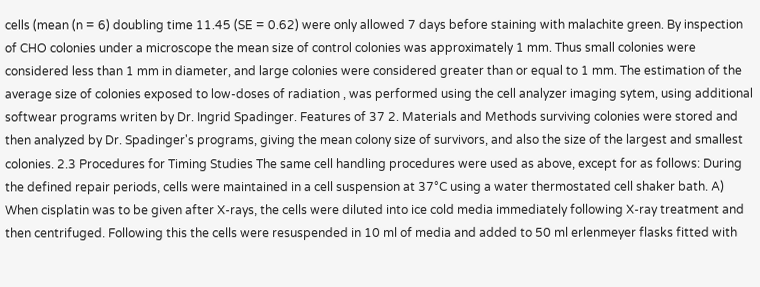cells (mean (n = 6) doubling time 11.45 (SE = 0.62) were only allowed 7 days before staining with malachite green. By inspection of CHO colonies under a microscope the mean size of control colonies was approximately 1 mm. Thus small colonies were considered less than 1 mm in diameter, and large colonies were considered greater than or equal to 1 mm. The estimation of the average size of colonies exposed to low-doses of radiation , was performed using the cell analyzer imaging sytem, using additional softwear programs writen by Dr. Ingrid Spadinger. Features of 37 2. Materials and Methods surviving colonies were stored and then analyzed by Dr. Spadinger's programs, giving the mean colony size of survivors, and also the size of the largest and smallest colonies. 2.3 Procedures for Timing Studies The same cell handling procedures were used as above, except for as follows: During the defined repair periods, cells were maintained in a cell suspension at 37°C using a water thermostated cell shaker bath. A) When cisplatin was to be given after X-rays, the cells were diluted into ice cold media immediately following X-ray treatment and then centrifuged. Following this the cells were resuspended in 10 ml of media and added to 50 ml erlenmeyer flasks fitted with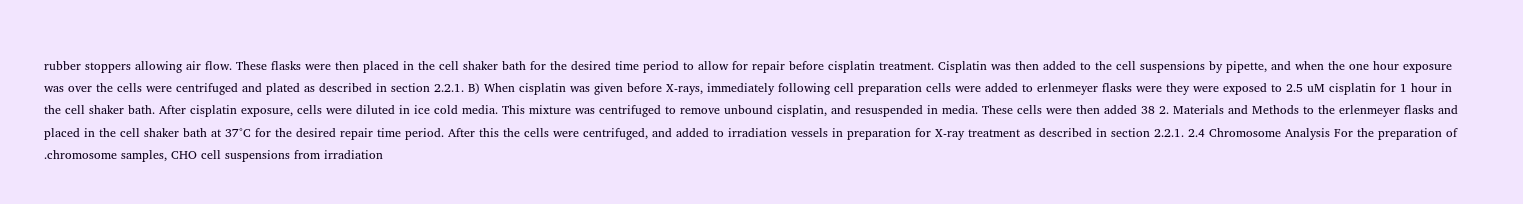rubber stoppers allowing air flow. These flasks were then placed in the cell shaker bath for the desired time period to allow for repair before cisplatin treatment. Cisplatin was then added to the cell suspensions by pipette, and when the one hour exposure was over the cells were centrifuged and plated as described in section 2.2.1. B) When cisplatin was given before X-rays, immediately following cell preparation cells were added to erlenmeyer flasks were they were exposed to 2.5 uM cisplatin for 1 hour in the cell shaker bath. After cisplatin exposure, cells were diluted in ice cold media. This mixture was centrifuged to remove unbound cisplatin, and resuspended in media. These cells were then added 38 2. Materials and Methods to the erlenmeyer flasks and placed in the cell shaker bath at 37°C for the desired repair time period. After this the cells were centrifuged, and added to irradiation vessels in preparation for X-ray treatment as described in section 2.2.1. 2.4 Chromosome Analysis For the preparation of .chromosome samples, CHO cell suspensions from irradiation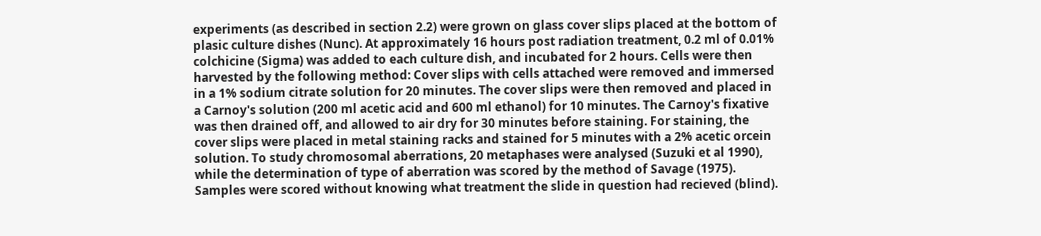experiments (as described in section 2.2) were grown on glass cover slips placed at the bottom of plasic culture dishes (Nunc). At approximately 16 hours post radiation treatment, 0.2 ml of 0.01% colchicine (Sigma) was added to each culture dish, and incubated for 2 hours. Cells were then harvested by the following method: Cover slips with cells attached were removed and immersed in a 1% sodium citrate solution for 20 minutes. The cover slips were then removed and placed in a Carnoy's solution (200 ml acetic acid and 600 ml ethanol) for 10 minutes. The Carnoy's fixative was then drained off, and allowed to air dry for 30 minutes before staining. For staining, the cover slips were placed in metal staining racks and stained for 5 minutes with a 2% acetic orcein solution. To study chromosomal aberrations, 20 metaphases were analysed (Suzuki et al 1990), while the determination of type of aberration was scored by the method of Savage (1975). Samples were scored without knowing what treatment the slide in question had recieved (blind).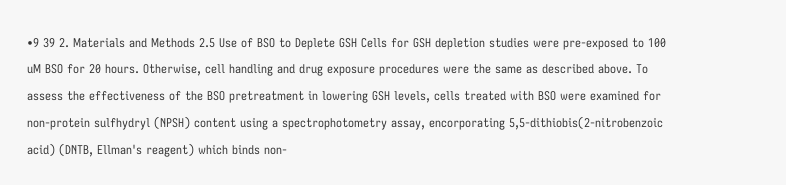•9 39 2. Materials and Methods 2.5 Use of BSO to Deplete GSH Cells for GSH depletion studies were pre-exposed to 100 uM BSO for 20 hours. Otherwise, cell handling and drug exposure procedures were the same as described above. To assess the effectiveness of the BSO pretreatment in lowering GSH levels, cells treated with BSO were examined for non-protein sulfhydryl (NPSH) content using a spectrophotometry assay, encorporating 5,5-dithiobis(2-nitrobenzoic acid) (DNTB, Ellman's reagent) which binds non-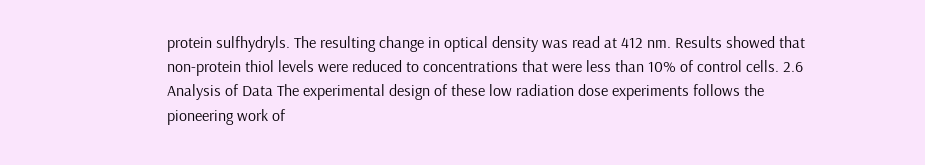protein sulfhydryls. The resulting change in optical density was read at 412 nm. Results showed that non-protein thiol levels were reduced to concentrations that were less than 10% of control cells. 2.6 Analysis of Data The experimental design of these low radiation dose experiments follows the pioneering work of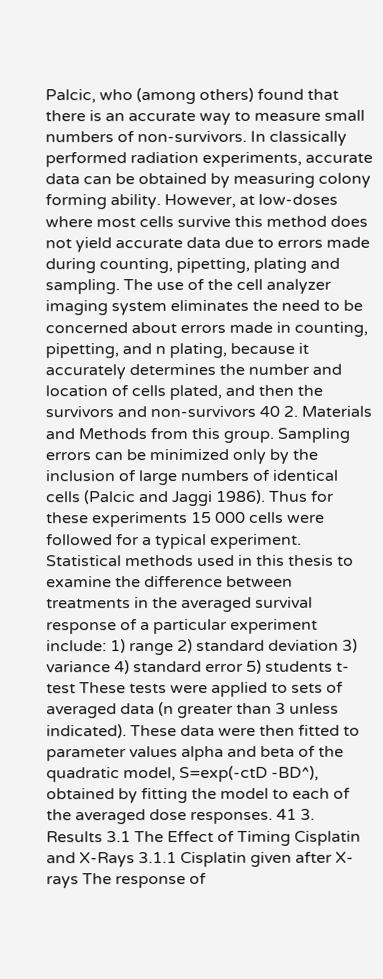Palcic, who (among others) found that there is an accurate way to measure small numbers of non-survivors. In classically performed radiation experiments, accurate data can be obtained by measuring colony forming ability. However, at low-doses where most cells survive this method does not yield accurate data due to errors made during counting, pipetting, plating and sampling. The use of the cell analyzer imaging system eliminates the need to be concerned about errors made in counting, pipetting, and n plating, because it accurately determines the number and location of cells plated, and then the survivors and non-survivors 40 2. Materials and Methods from this group. Sampling errors can be minimized only by the inclusion of large numbers of identical cells (Palcic and Jaggi 1986). Thus for these experiments 15 000 cells were followed for a typical experiment. Statistical methods used in this thesis to examine the difference between treatments in the averaged survival response of a particular experiment include: 1) range 2) standard deviation 3) variance 4) standard error 5) students t-test These tests were applied to sets of averaged data (n greater than 3 unless indicated). These data were then fitted to parameter values alpha and beta of the quadratic model, S=exp(-ctD -BD^), obtained by fitting the model to each of the averaged dose responses. 41 3. Results 3.1 The Effect of Timing Cisplatin and X-Rays 3.1.1 Cisplatin given after X-rays The response of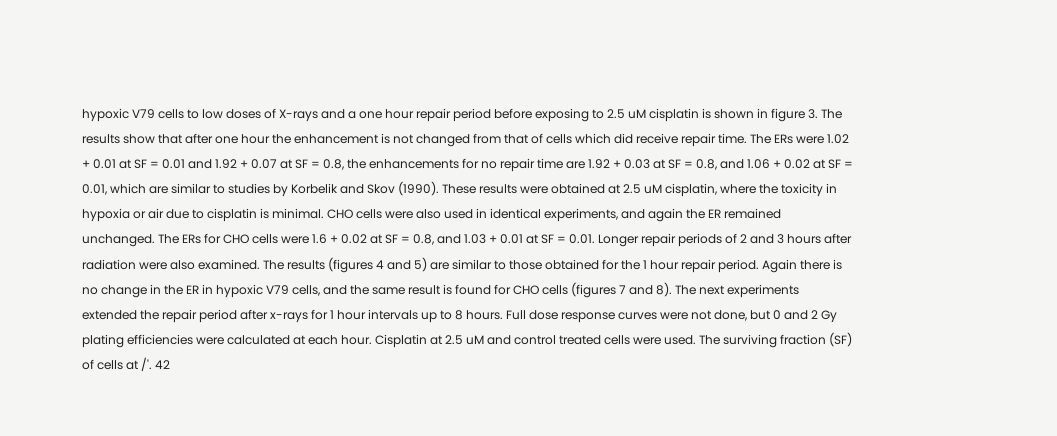hypoxic V79 cells to low doses of X-rays and a one hour repair period before exposing to 2.5 uM cisplatin is shown in figure 3. The results show that after one hour the enhancement is not changed from that of cells which did receive repair time. The ERs were 1.02 + 0.01 at SF = 0.01 and 1.92 + 0.07 at SF = 0.8, the enhancements for no repair time are 1.92 + 0.03 at SF = 0.8, and 1.06 + 0.02 at SF = 0.01, which are similar to studies by Korbelik and Skov (1990). These results were obtained at 2.5 uM cisplatin, where the toxicity in hypoxia or air due to cisplatin is minimal. CHO cells were also used in identical experiments, and again the ER remained unchanged. The ERs for CHO cells were 1.6 + 0.02 at SF = 0.8, and 1.03 + 0.01 at SF = 0.01. Longer repair periods of 2 and 3 hours after radiation were also examined. The results (figures 4 and 5) are similar to those obtained for the 1 hour repair period. Again there is no change in the ER in hypoxic V79 cells, and the same result is found for CHO cells (figures 7 and 8). The next experiments extended the repair period after x-rays for 1 hour intervals up to 8 hours. Full dose response curves were not done, but 0 and 2 Gy plating efficiencies were calculated at each hour. Cisplatin at 2.5 uM and control treated cells were used. The surviving fraction (SF) of cells at /'. 42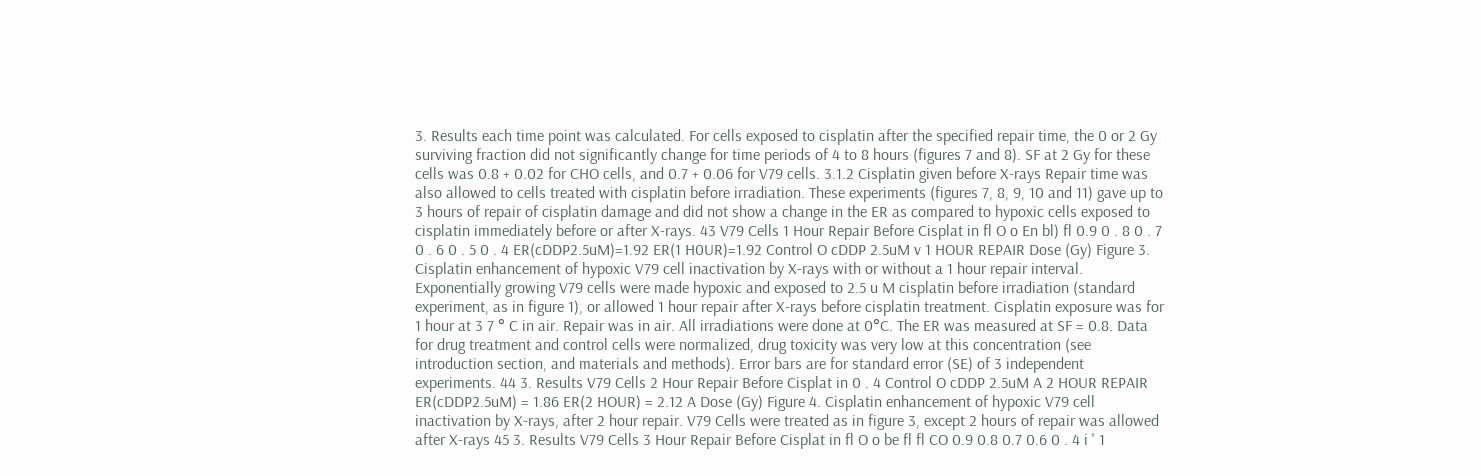3. Results each time point was calculated. For cells exposed to cisplatin after the specified repair time, the 0 or 2 Gy surviving fraction did not significantly change for time periods of 4 to 8 hours (figures 7 and 8). SF at 2 Gy for these cells was 0.8 + 0.02 for CHO cells, and 0.7 + 0.06 for V79 cells. 3.1.2 Cisplatin given before X-rays Repair time was also allowed to cells treated with cisplatin before irradiation. These experiments (figures 7, 8, 9, 10 and 11) gave up to 3 hours of repair of cisplatin damage and did not show a change in the ER as compared to hypoxic cells exposed to cisplatin immediately before or after X-rays. 43 V79 Cells 1 Hour Repair Before Cisplat in fl O o En bl) fl 0.9 0 . 8 0 . 7 0 . 6 0 . 5 0 . 4 ER(cDDP2.5uM)=1.92 ER(1 H0UR)=1.92 Control O cDDP 2.5uM v 1 HOUR REPAIR Dose (Gy) Figure 3. Cisplatin enhancement of hypoxic V79 cell inactivation by X-rays with or without a 1 hour repair interval. Exponentially growing V79 cells were made hypoxic and exposed to 2.5 u M cisplatin before irradiation (standard experiment, as in figure 1), or allowed 1 hour repair after X-rays before cisplatin treatment. Cisplatin exposure was for 1 hour at 3 7 ° C in air. Repair was in air. All irradiations were done at 0°C. The ER was measured at SF = 0.8. Data for drug treatment and control cells were normalized, drug toxicity was very low at this concentration (see introduction section, and materials and methods). Error bars are for standard error (SE) of 3 independent experiments. 44 3. Results V79 Cells 2 Hour Repair Before Cisplat in 0 . 4 Control O cDDP 2.5uM A 2 HOUR REPAIR ER(cDDP2.5uM) = 1.86 ER(2 HOUR) = 2.12 A Dose (Gy) Figure 4. Cisplatin enhancement of hypoxic V79 cell inactivation by X-rays, after 2 hour repair. V79 Cells were treated as in figure 3, except 2 hours of repair was allowed after X-rays 45 3. Results V79 Cells 3 Hour Repair Before Cisplat in fl O o be fl fl CO 0.9 0.8 0.7 0.6 0 . 4 i ' 1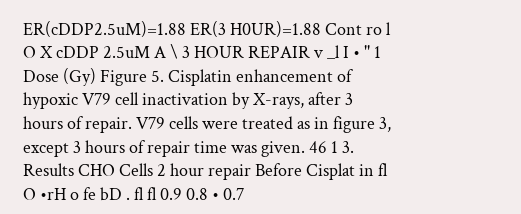ER(cDDP2.5uM)=1.88 ER(3 H0UR)=1.88 Cont ro l O X cDDP 2.5uM A \ 3 HOUR REPAIR v _l I • '' 1 Dose (Gy) Figure 5. Cisplatin enhancement of hypoxic V79 cell inactivation by X-rays, after 3 hours of repair. V79 cells were treated as in figure 3, except 3 hours of repair time was given. 46 1 3. Results CHO Cells 2 hour repair Before Cisplat in fl O •rH o fe bD . fl fl 0.9 0.8 • 0.7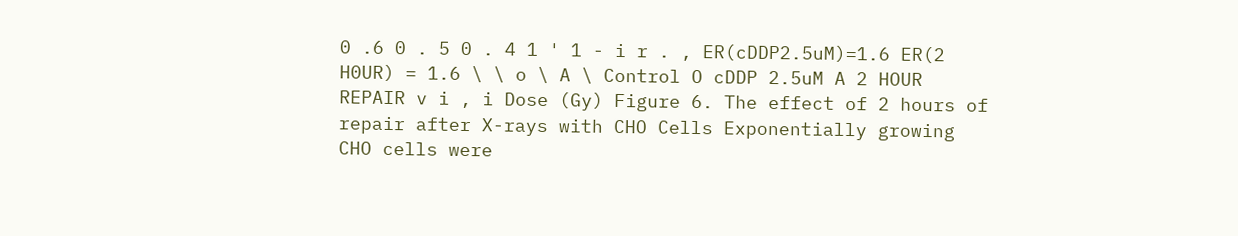0 .6 0 . 5 0 . 4 1 ' 1 - i r . , ER(cDDP2.5uM)=1.6 ER(2 H0UR) = 1.6 \ \ o \ A \ Control O cDDP 2.5uM A 2 HOUR REPAIR v i , i Dose (Gy) Figure 6. The effect of 2 hours of repair after X-rays with CHO Cells Exponentially growing CHO cells were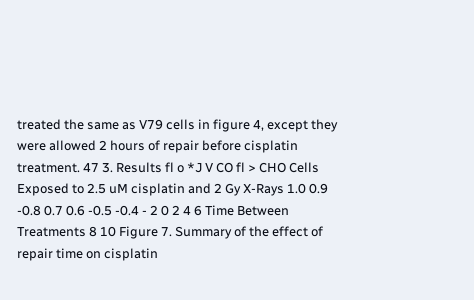treated the same as V79 cells in figure 4, except they were allowed 2 hours of repair before cisplatin treatment. 47 3. Results fl o *J V CO fl > CHO Cells Exposed to 2.5 uM cisplatin and 2 Gy X-Rays 1.0 0.9 -0.8 0.7 0.6 -0.5 -0.4 - 2 0 2 4 6 Time Between Treatments 8 10 Figure 7. Summary of the effect of repair time on cisplatin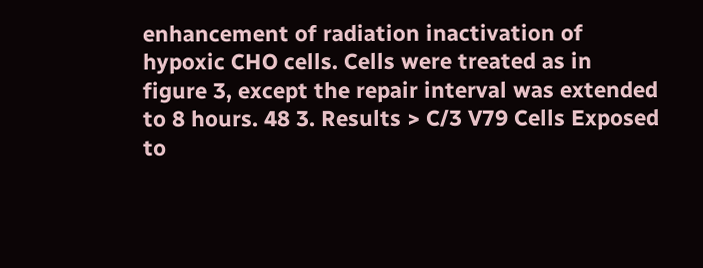enhancement of radiation inactivation of hypoxic CHO cells. Cells were treated as in figure 3, except the repair interval was extended to 8 hours. 48 3. Results > C/3 V79 Cells Exposed to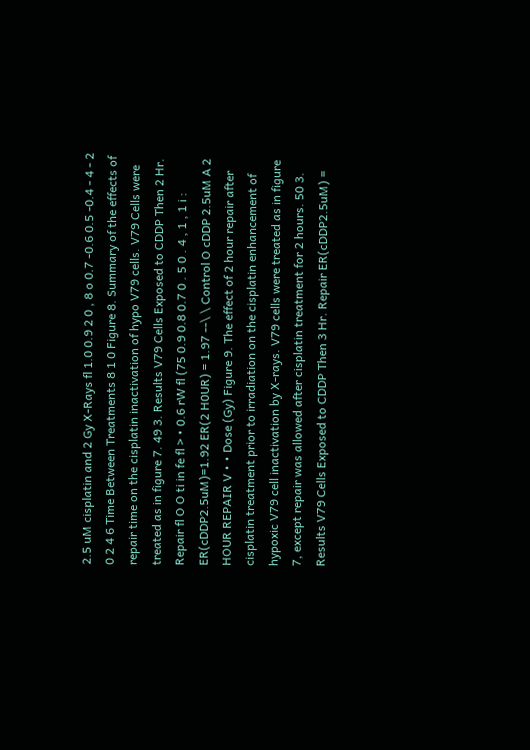2.5 uM cisplatin and 2 Gy X-Rays fl 1.0 0.9 2 0 , 8 o 0.7 -0.6 0.5 -0.4 - 4 - 2 0 2 4 6 Time Between Treatments 8 1 0 Figure 8. Summary of the effects of repair time on the cisplatin inactivation of hypo V79 cells. V79 Cells were treated as in figure 7. 49 3. Results V79 Cells Exposed to CDDP Then 2 Hr. Repair fl O O ti in fe fl > • 0.6 rW fl (75 0.9 0.8 0.7 0 . 5 0 . 4 , 1 , 1 i : ER(cDDP2.5uM)=1.92 ER(2 H0UR) = 1.97 --\ \ Control O cDDP 2.5uM A 2 HOUR REPAIR V • • Dose (Gy) Figure 9. The effect of 2 hour repair after cisplatin treatment prior to irradiation on the cisplatin enhancement of hypoxic V79 cell inactivation by X-rays. V79 cells were treated as in figure 7, except repair was allowed after cisplatin treatment for 2 hours. 50 3. Results V79 Cells Exposed to CDDP Then 3 Hr. Repair ER(cDDP2.5uM) =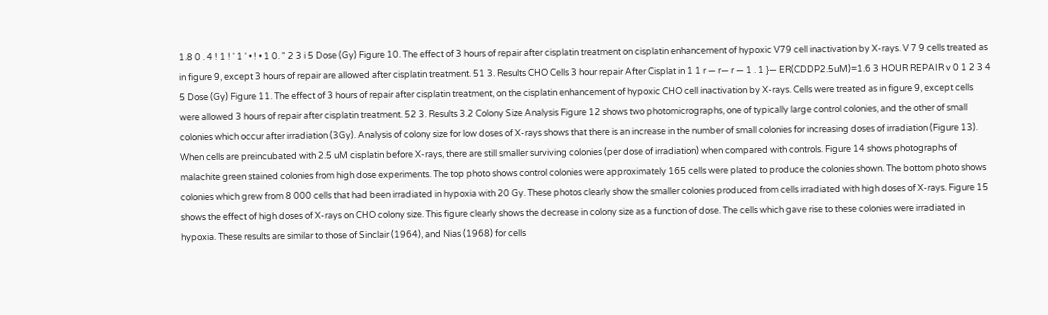1.8 0 . 4 ! 1 ! ' 1 ' • ! • 1 0. " 2 3 i 5 Dose (Gy) Figure 10. The effect of 3 hours of repair after cisplatin treatment on cisplatin enhancement of hypoxic V79 cell inactivation by X-rays. V 7 9 cells treated as in figure 9, except 3 hours of repair are allowed after cisplatin treatment. 51 3. Results CHO Cells 3 hour repair After Cisplat in 1 1 r — r— r — 1 . 1 }— ER(CDDP2.5uM)=1.6 3 HOUR REPAIR v 0 1 2 3 4 5 Dose (Gy) Figure 11. The effect of 3 hours of repair after cisplatin treatment, on the cisplatin enhancement of hypoxic CHO cell inactivation by X-rays. Cells were treated as in figure 9, except cells were allowed 3 hours of repair after cisplatin treatment. 52 3. Results 3.2 Colony Size Analysis Figure 12 shows two photomicrographs, one of typically large control colonies, and the other of small colonies which occur after irradiation (3Gy). Analysis of colony size for low doses of X-rays shows that there is an increase in the number of small colonies for increasing doses of irradiation (Figure 13). When cells are preincubated with 2.5 uM cisplatin before X-rays, there are still smaller surviving colonies (per dose of irradiation) when compared with controls. Figure 14 shows photographs of malachite green stained colonies from high dose experiments. The top photo shows control colonies were approximately 165 cells were plated to produce the colonies shown. The bottom photo shows colonies which grew from 8 000 cells that had been irradiated in hypoxia with 20 Gy. These photos clearly show the smaller colonies produced from cells irradiated with high doses of X-rays. Figure 15 shows the effect of high doses of X-rays on CHO colony size. This figure clearly shows the decrease in colony size as a function of dose. The cells which gave rise to these colonies were irradiated in hypoxia. These results are similar to those of Sinclair (1964), and Nias (1968) for cells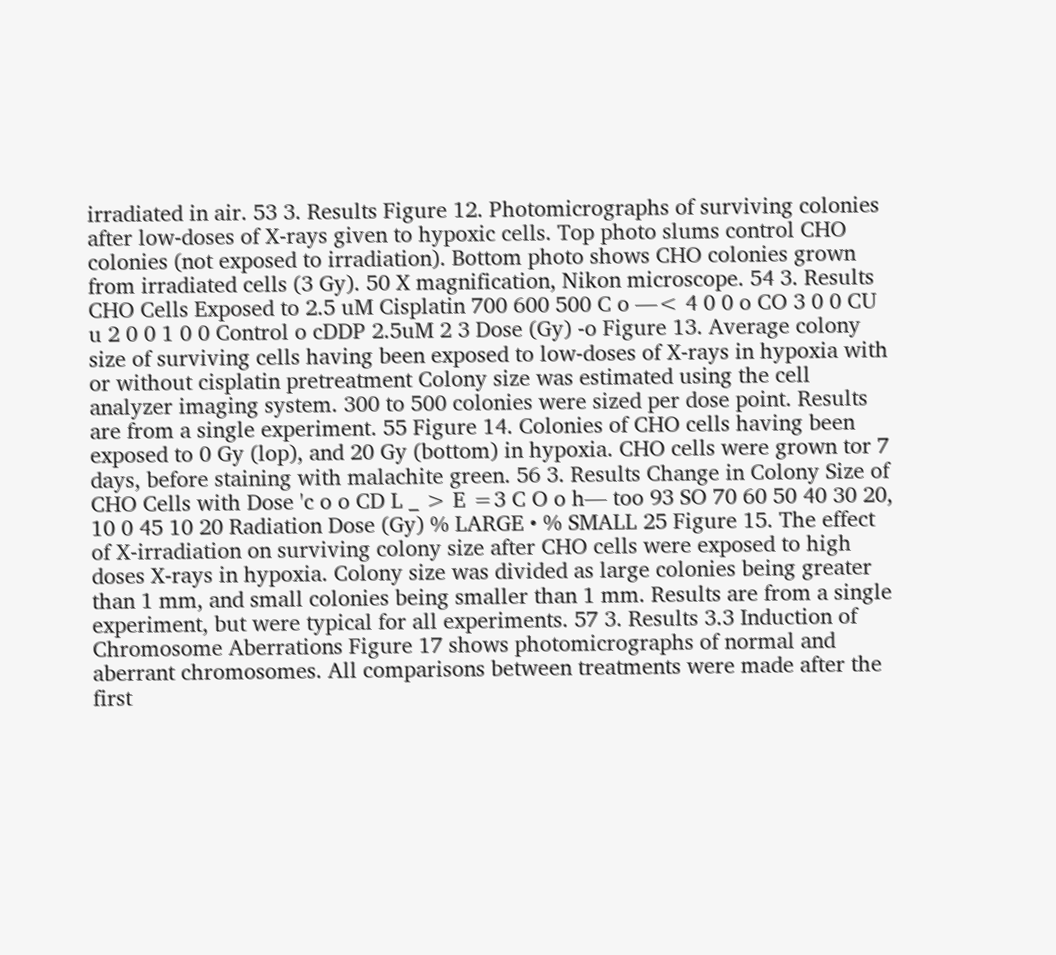irradiated in air. 53 3. Results Figure 12. Photomicrographs of surviving colonies after low-doses of X-rays given to hypoxic cells. Top photo slums control CHO colonies (not exposed to irradiation). Bottom photo shows CHO colonies grown from irradiated cells (3 Gy). 50 X magnification, Nikon microscope. 54 3. Results CHO Cells Exposed to 2.5 uM Cisplatin 700 600 500 C o —< 4 0 0 o CO 3 0 0 CU u 2 0 0 1 0 0 Control o cDDP 2.5uM 2 3 Dose (Gy) -o Figure 13. Average colony size of surviving cells having been exposed to low-doses of X-rays in hypoxia with or without cisplatin pretreatment Colony size was estimated using the cell analyzer imaging system. 300 to 500 colonies were sized per dose point. Results are from a single experiment. 55 Figure 14. Colonies of CHO cells having been exposed to 0 Gy (lop), and 20 Gy (bottom) in hypoxia. CHO cells were grown tor 7 days, before staining with malachite green. 56 3. Results Change in Colony Size of CHO Cells with Dose 'c o o CD L _ > E =3 C O o h— too 93 SO 70 60 50 40 30 20, 10 0 45 10 20 Radiation Dose (Gy) % LARGE • % SMALL 25 Figure 15. The effect of X-irradiation on surviving colony size after CHO cells were exposed to high doses X-rays in hypoxia. Colony size was divided as large colonies being greater than 1 mm, and small colonies being smaller than 1 mm. Results are from a single experiment, but were typical for all experiments. 57 3. Results 3.3 Induction of Chromosome Aberrations Figure 17 shows photomicrographs of normal and aberrant chromosomes. All comparisons between treatments were made after the first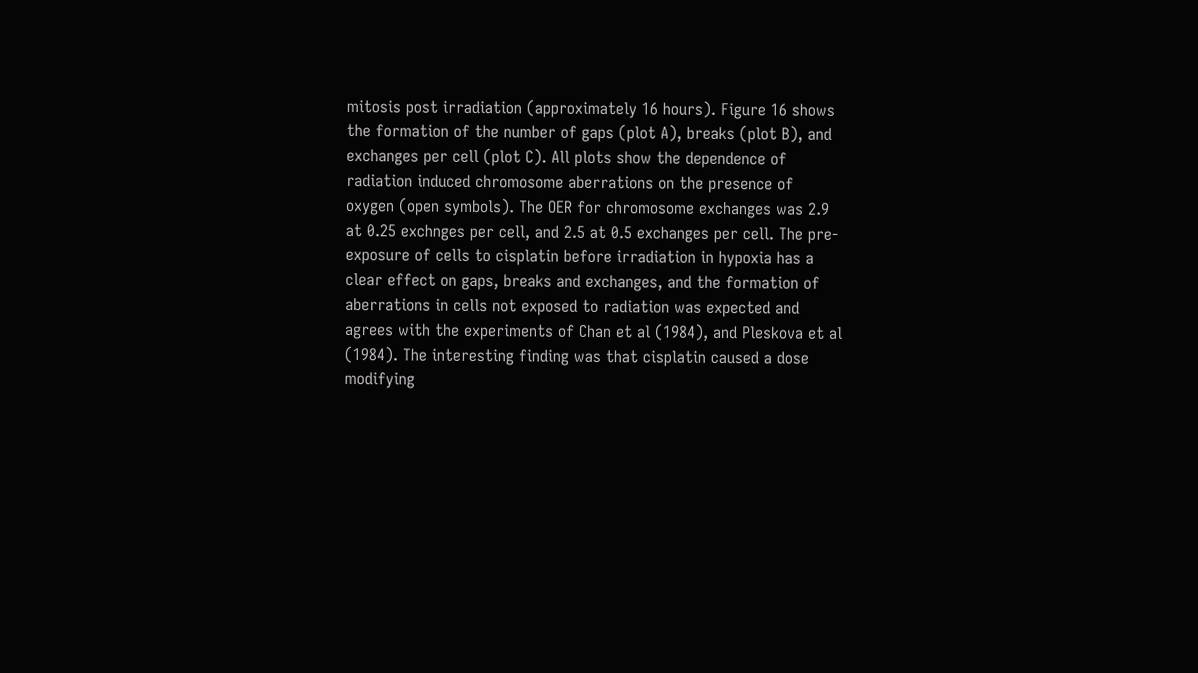mitosis post irradiation (approximately 16 hours). Figure 16 shows the formation of the number of gaps (plot A), breaks (plot B), and exchanges per cell (plot C). All plots show the dependence of radiation induced chromosome aberrations on the presence of oxygen (open symbols). The OER for chromosome exchanges was 2.9 at 0.25 exchnges per cell, and 2.5 at 0.5 exchanges per cell. The pre-exposure of cells to cisplatin before irradiation in hypoxia has a clear effect on gaps, breaks and exchanges, and the formation of aberrations in cells not exposed to radiation was expected and agrees with the experiments of Chan et al (1984), and Pleskova et al (1984). The interesting finding was that cisplatin caused a dose modifying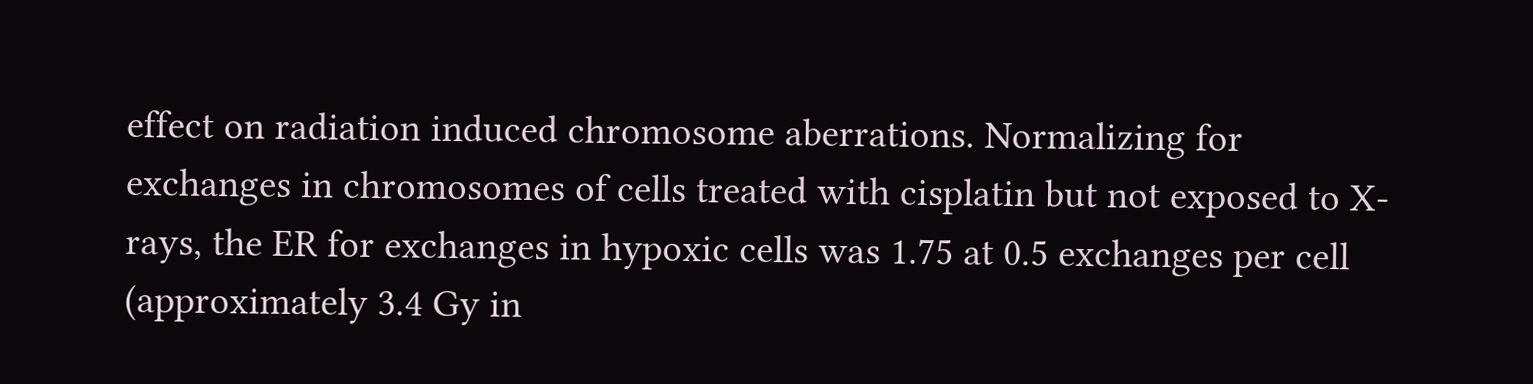effect on radiation induced chromosome aberrations. Normalizing for exchanges in chromosomes of cells treated with cisplatin but not exposed to X-rays, the ER for exchanges in hypoxic cells was 1.75 at 0.5 exchanges per cell (approximately 3.4 Gy in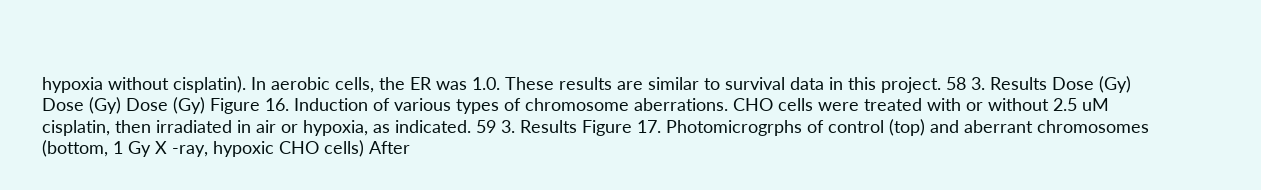hypoxia without cisplatin). In aerobic cells, the ER was 1.0. These results are similar to survival data in this project. 58 3. Results Dose (Gy) Dose (Gy) Dose (Gy) Figure 16. Induction of various types of chromosome aberrations. CHO cells were treated with or without 2.5 uM cisplatin, then irradiated in air or hypoxia, as indicated. 59 3. Results Figure 17. Photomicrogrphs of control (top) and aberrant chromosomes (bottom, 1 Gy X -ray, hypoxic CHO cells) After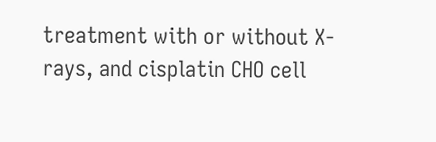treatment with or without X-rays, and cisplatin CHO cell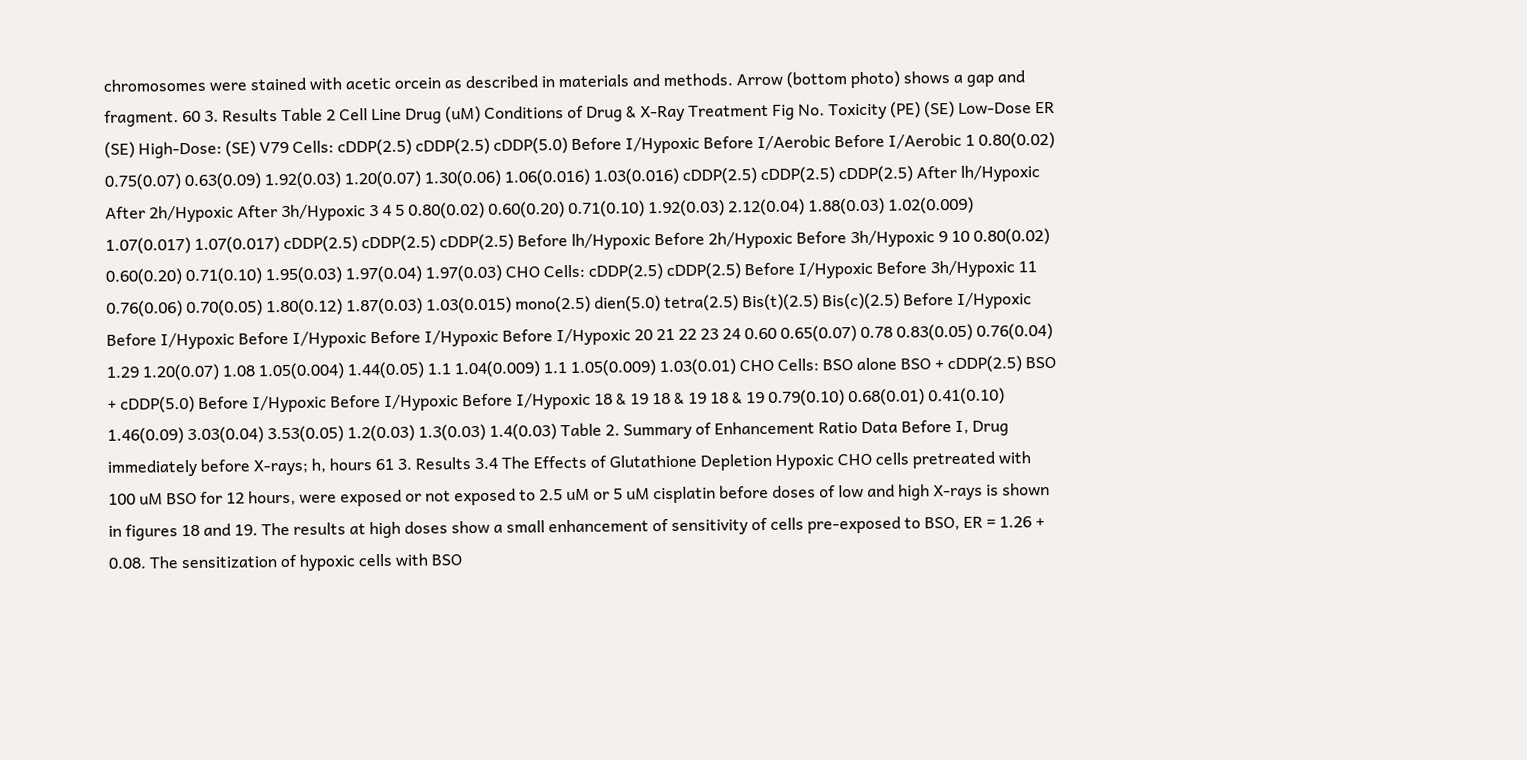chromosomes were stained with acetic orcein as described in materials and methods. Arrow (bottom photo) shows a gap and fragment. 60 3. Results Table 2 Cell Line Drug (uM) Conditions of Drug & X-Ray Treatment Fig No. Toxicity (PE) (SE) Low-Dose ER (SE) High-Dose: (SE) V79 Cells: cDDP(2.5) cDDP(2.5) cDDP(5.0) Before I/Hypoxic Before I/Aerobic Before I/Aerobic 1 0.80(0.02) 0.75(0.07) 0.63(0.09) 1.92(0.03) 1.20(0.07) 1.30(0.06) 1.06(0.016) 1.03(0.016) cDDP(2.5) cDDP(2.5) cDDP(2.5) After lh/Hypoxic After 2h/Hypoxic After 3h/Hypoxic 3 4 5 0.80(0.02) 0.60(0.20) 0.71(0.10) 1.92(0.03) 2.12(0.04) 1.88(0.03) 1.02(0.009) 1.07(0.017) 1.07(0.017) cDDP(2.5) cDDP(2.5) cDDP(2.5) Before lh/Hypoxic Before 2h/Hypoxic Before 3h/Hypoxic 9 10 0.80(0.02) 0.60(0.20) 0.71(0.10) 1.95(0.03) 1.97(0.04) 1.97(0.03) CHO Cells: cDDP(2.5) cDDP(2.5) Before I/Hypoxic Before 3h/Hypoxic 11 0.76(0.06) 0.70(0.05) 1.80(0.12) 1.87(0.03) 1.03(0.015) mono(2.5) dien(5.0) tetra(2.5) Bis(t)(2.5) Bis(c)(2.5) Before I/Hypoxic Before I/Hypoxic Before I/Hypoxic Before I/Hypoxic Before I/Hypoxic 20 21 22 23 24 0.60 0.65(0.07) 0.78 0.83(0.05) 0.76(0.04) 1.29 1.20(0.07) 1.08 1.05(0.004) 1.44(0.05) 1.1 1.04(0.009) 1.1 1.05(0.009) 1.03(0.01) CHO Cells: BSO alone BSO + cDDP(2.5) BSO + cDDP(5.0) Before I/Hypoxic Before I/Hypoxic Before I/Hypoxic 18 & 19 18 & 19 18 & 19 0.79(0.10) 0.68(0.01) 0.41(0.10) 1.46(0.09) 3.03(0.04) 3.53(0.05) 1.2(0.03) 1.3(0.03) 1.4(0.03) Table 2. Summary of Enhancement Ratio Data Before I, Drug immediately before X-rays; h, hours 61 3. Results 3.4 The Effects of Glutathione Depletion Hypoxic CHO cells pretreated with 100 uM BSO for 12 hours, were exposed or not exposed to 2.5 uM or 5 uM cisplatin before doses of low and high X-rays is shown in figures 18 and 19. The results at high doses show a small enhancement of sensitivity of cells pre-exposed to BSO, ER = 1.26 + 0.08. The sensitization of hypoxic cells with BSO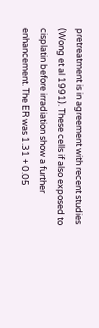pretreatment is in agreement with recent studies (Wong et al 1991). These cells if also exposed to cisplatin before irradiation show a further enhancement. The ER was 1.31 + 0.05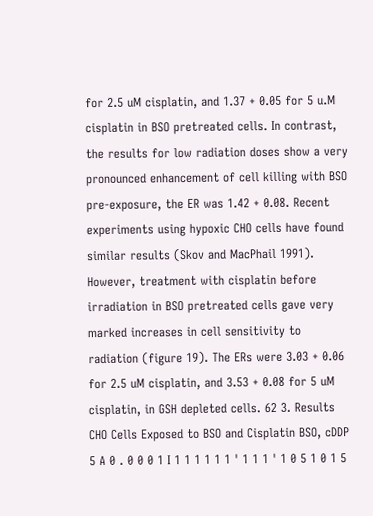for 2.5 uM cisplatin, and 1.37 + 0.05 for 5 u.M cisplatin in BSO pretreated cells. In contrast, the results for low radiation doses show a very pronounced enhancement of cell killing with BSO pre-exposure, the ER was 1.42 + 0.08. Recent experiments using hypoxic CHO cells have found similar results (Skov and MacPhail 1991). However, treatment with cisplatin before irradiation in BSO pretreated cells gave very marked increases in cell sensitivity to radiation (figure 19). The ERs were 3.03 + 0.06 for 2.5 uM cisplatin, and 3.53 + 0.08 for 5 uM cisplatin, in GSH depleted cells. 62 3. Results CHO Cells Exposed to BSO and Cisplatin BSO, cDDP 5 A 0 . 0 0 0 1 I 1 1 1 1 1 1 ' 1 1 1 ' 1 0 5 1 0 1 5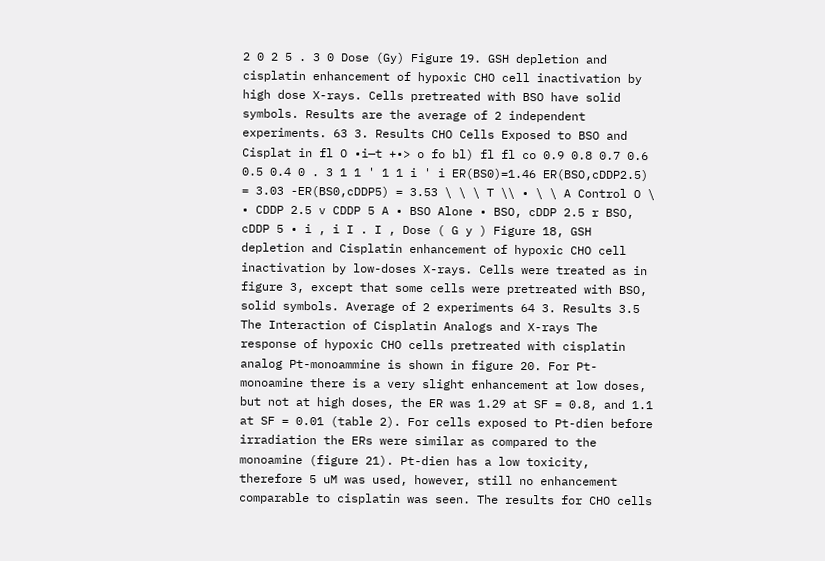2 0 2 5 . 3 0 Dose (Gy) Figure 19. GSH depletion and cisplatin enhancement of hypoxic CHO cell inactivation by high dose X-rays. Cells pretreated with BSO have solid symbols. Results are the average of 2 independent experiments. 63 3. Results CHO Cells Exposed to BSO and Cisplat in fl O •i—t +•> o fo bl) fl fl co 0.9 0.8 0.7 0.6 0.5 0.4 0 . 3 1 1 ' 1 1 i ' i ER(BS0)=1.46 ER(BSO,cDDP2.5) = 3.03 -ER(BS0,cDDP5) = 3.53 \ \ \ T \\ • \ \ A Control O \ • CDDP 2.5 v CDDP 5 A • BSO Alone • BSO, cDDP 2.5 r BSO, cDDP 5 • i , i I . I , Dose ( G y ) Figure 18, GSH depletion and Cisplatin enhancement of hypoxic CHO cell inactivation by low-doses X-rays. Cells were treated as in figure 3, except that some cells were pretreated with BSO, solid symbols. Average of 2 experiments 64 3. Results 3.5 The Interaction of Cisplatin Analogs and X-rays The response of hypoxic CHO cells pretreated with cisplatin analog Pt-monoammine is shown in figure 20. For Pt-monoamine there is a very slight enhancement at low doses, but not at high doses, the ER was 1.29 at SF = 0.8, and 1.1 at SF = 0.01 (table 2). For cells exposed to Pt-dien before irradiation the ERs were similar as compared to the monoamine (figure 21). Pt-dien has a low toxicity, therefore 5 uM was used, however, still no enhancement comparable to cisplatin was seen. The results for CHO cells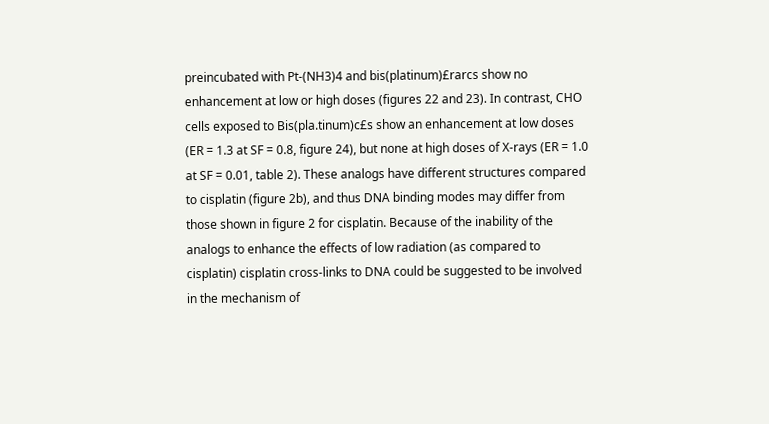preincubated with Pt-(NH3)4 and bis(platinum)£rarcs show no enhancement at low or high doses (figures 22 and 23). In contrast, CHO cells exposed to Bis(pla.tinum)c£s show an enhancement at low doses (ER = 1.3 at SF = 0.8, figure 24), but none at high doses of X-rays (ER = 1.0 at SF = 0.01, table 2). These analogs have different structures compared to cisplatin (figure 2b), and thus DNA binding modes may differ from those shown in figure 2 for cisplatin. Because of the inability of the analogs to enhance the effects of low radiation (as compared to cisplatin) cisplatin cross-links to DNA could be suggested to be involved in the mechanism of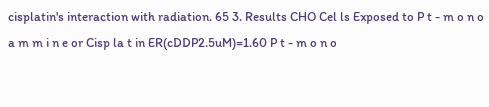cisplatin's interaction with radiation. 65 3. Results CHO Cel ls Exposed to P t - m o n o a m m i n e or Cisp la t in ER(cDDP2.5uM)=1.60 P t - m o n o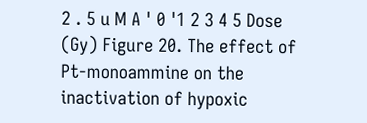2 . 5 u M A ' 0 '1 2 3 4 5 Dose (Gy) Figure 20. The effect of Pt-monoammine on the inactivation of hypoxic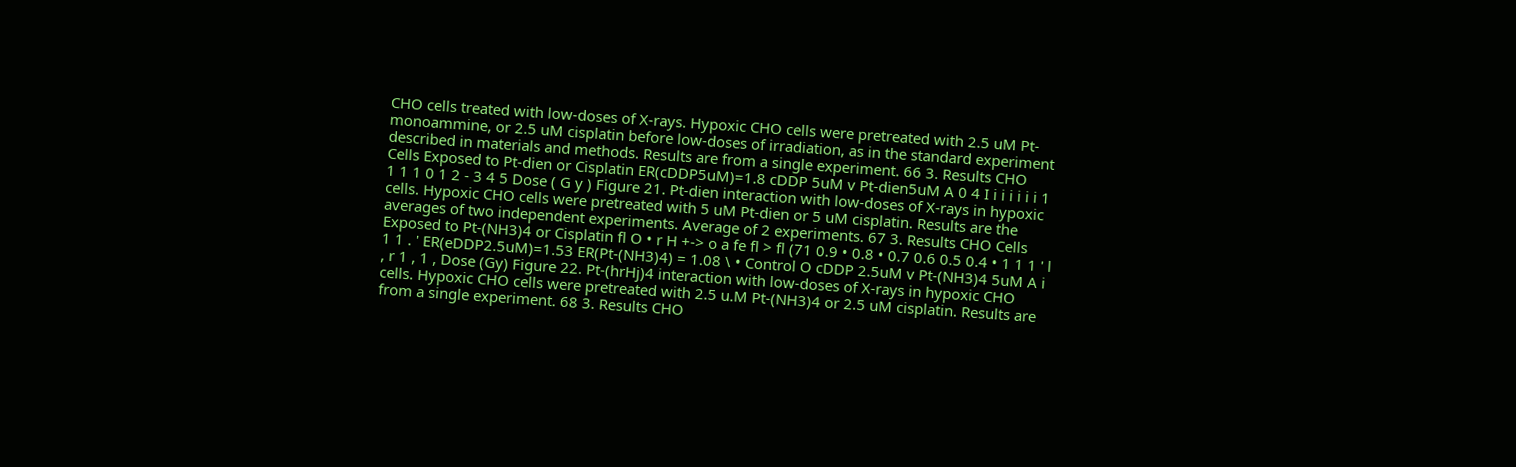CHO cells treated with low-doses of X-rays. Hypoxic CHO cells were pretreated with 2.5 uM Pt-monoammine, or 2.5 uM cisplatin before low-doses of irradiation, as in the standard experiment described in materials and methods. Results are from a single experiment. 66 3. Results CHO Cells Exposed to Pt-dien or Cisplatin ER(cDDP5uM)=1.8 cDDP 5uM v Pt-dien5uM A 0 4 I i i i i i i 1 1 1 1 0 1 2 - 3 4 5 Dose ( G y ) Figure 21. Pt-dien interaction with low-doses of X-rays in hypoxic cells. Hypoxic CHO cells were pretreated with 5 uM Pt-dien or 5 uM cisplatin. Results are the averages of two independent experiments. Average of 2 experiments. 67 3. Results CHO Cells Exposed to Pt-(NH3)4 or Cisplatin fl O • r H +-> o a fe fl > fl (71 0.9 • 0.8 • 0.7 0.6 0.5 0.4 • 1 1 1 ' l 1 1 . ' ER(eDDP2.5uM)=1.53 ER(Pt-(NH3)4) = 1.08 \ • Control O cDDP 2.5uM v Pt-(NH3)4 5uM A i , r 1 , 1 , Dose (Gy) Figure 22. Pt-(hrHj)4 interaction with low-doses of X-rays in hypoxic CHO cells. Hypoxic CHO cells were pretreated with 2.5 u.M Pt-(NH3)4 or 2.5 uM cisplatin. Results are from a single experiment. 68 3. Results CHO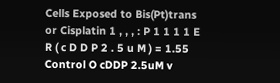Cells Exposed to Bis(Pt)trans or Cisplatin 1 , , , : P 1 1 1 1 E R ( c D D P 2 . 5 u M ) = 1.55 Control O cDDP 2.5uM v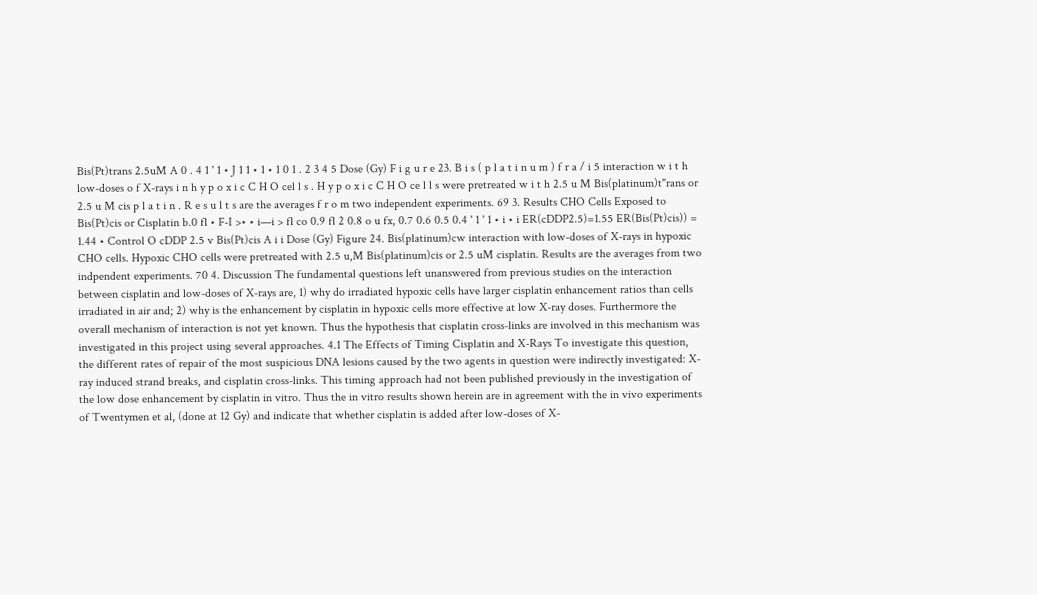Bis(Pt)trans 2.5uM A 0 . 4 1 ' 1 • J 1 1 • 1 • 1 0 1 . 2 3 4 5 Dose (Gy) F i g u r e 23. B i s ( p l a t i n u m ) f r a / i 5 interaction w i t h low-doses o f X-rays i n h y p o x i c C H O cel l s . H y p o x i c C H O ce l l s were pretreated w i t h 2.5 u M Bis(platinum)t"rans or 2.5 u M cis p l a t i n . R e s u l t s are the averages f r o m two independent experiments. 69 3. Results CHO Cells Exposed to Bis(Pt)cis or Cisplatin b.0 fl • F-I >• • i—i > fl co 0.9 fl 2 0.8 o u fx, 0.7 0.6 0.5 0.4 ' 1 ' 1 • i • i ER(cDDP2.5)=1.55 ER(Bis(Pt)cis)) = 1.44 • Control O cDDP 2.5 v Bis(Pt)cis A i i Dose (Gy) Figure 24. Bis(platinum)cw interaction with low-doses of X-rays in hypoxic CHO cells. Hypoxic CHO cells were pretreated with 2.5 u,M Bis(platinum)cis or 2.5 uM cisplatin. Results are the averages from two indpendent experiments. 70 4. Discussion The fundamental questions left unanswered from previous studies on the interaction between cisplatin and low-doses of X-rays are, 1) why do irradiated hypoxic cells have larger cisplatin enhancement ratios than cells irradiated in air and; 2) why is the enhancement by cisplatin in hypoxic cells more effective at low X-ray doses. Furthermore the overall mechanism of interaction is not yet known. Thus the hypothesis that cisplatin cross-links are involved in this mechanism was investigated in this project using several approaches. 4.1 The Effects of Timing Cisplatin and X-Rays To investigate this question, the different rates of repair of the most suspicious DNA lesions caused by the two agents in question were indirectly investigated: X-ray induced strand breaks, and cisplatin cross-links. This timing approach had not been published previously in the investigation of the low dose enhancement by cisplatin in vitro. Thus the in vitro results shown herein are in agreement with the in vivo experiments of Twentymen et al, (done at 12 Gy) and indicate that whether cisplatin is added after low-doses of X-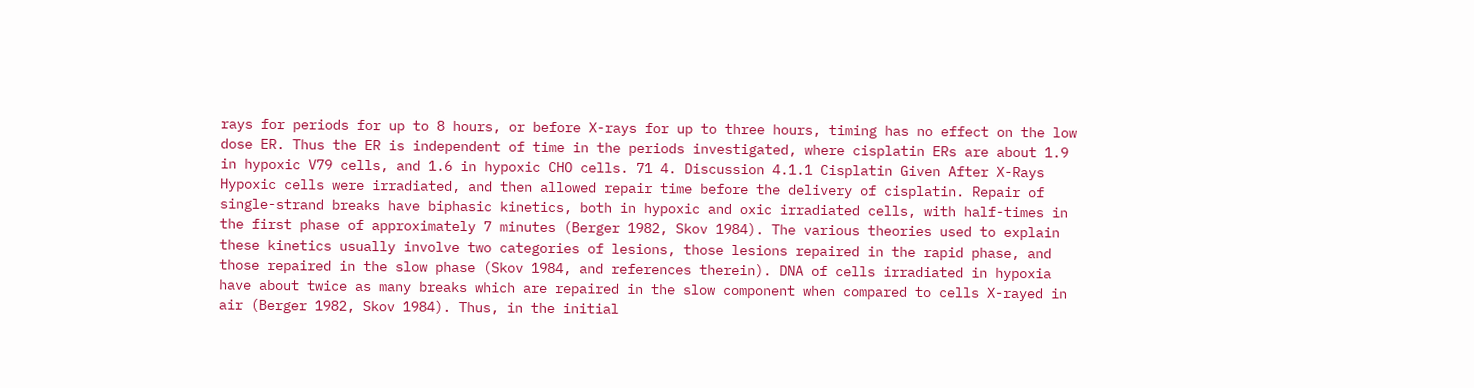rays for periods for up to 8 hours, or before X-rays for up to three hours, timing has no effect on the low dose ER. Thus the ER is independent of time in the periods investigated, where cisplatin ERs are about 1.9 in hypoxic V79 cells, and 1.6 in hypoxic CHO cells. 71 4. Discussion 4.1.1 Cisplatin Given After X-Rays Hypoxic cells were irradiated, and then allowed repair time before the delivery of cisplatin. Repair of single-strand breaks have biphasic kinetics, both in hypoxic and oxic irradiated cells, with half-times in the first phase of approximately 7 minutes (Berger 1982, Skov 1984). The various theories used to explain these kinetics usually involve two categories of lesions, those lesions repaired in the rapid phase, and those repaired in the slow phase (Skov 1984, and references therein). DNA of cells irradiated in hypoxia have about twice as many breaks which are repaired in the slow component when compared to cells X-rayed in air (Berger 1982, Skov 1984). Thus, in the initial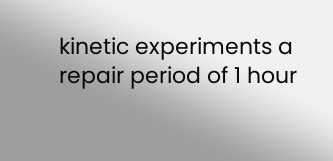kinetic experiments a repair period of 1 hour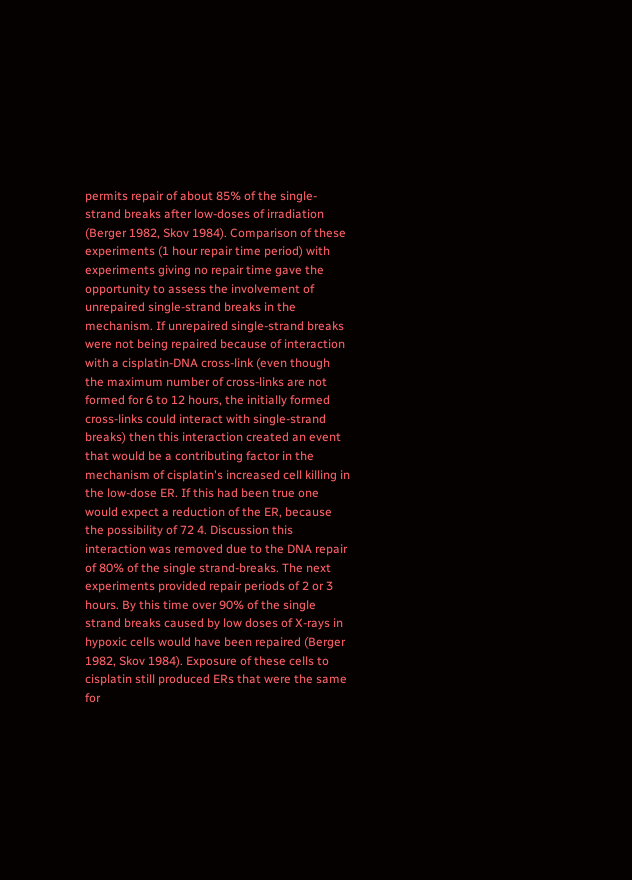permits repair of about 85% of the single-strand breaks after low-doses of irradiation (Berger 1982, Skov 1984). Comparison of these experiments (1 hour repair time period) with experiments giving no repair time gave the opportunity to assess the involvement of unrepaired single-strand breaks in the mechanism. If unrepaired single-strand breaks were not being repaired because of interaction with a cisplatin-DNA cross-link (even though the maximum number of cross-links are not formed for 6 to 12 hours, the initially formed cross-links could interact with single-strand breaks) then this interaction created an event that would be a contributing factor in the mechanism of cisplatin's increased cell killing in the low-dose ER. If this had been true one would expect a reduction of the ER, because the possibility of 72 4. Discussion this interaction was removed due to the DNA repair of 80% of the single strand-breaks. The next experiments provided repair periods of 2 or 3 hours. By this time over 90% of the single strand breaks caused by low doses of X-rays in hypoxic cells would have been repaired (Berger 1982, Skov 1984). Exposure of these cells to cisplatin still produced ERs that were the same for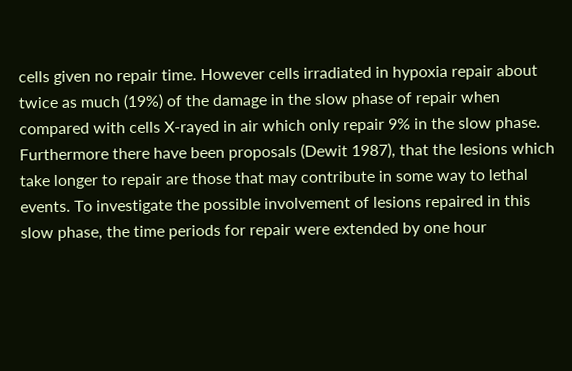cells given no repair time. However cells irradiated in hypoxia repair about twice as much (19%) of the damage in the slow phase of repair when compared with cells X-rayed in air which only repair 9% in the slow phase. Furthermore there have been proposals (Dewit 1987), that the lesions which take longer to repair are those that may contribute in some way to lethal events. To investigate the possible involvement of lesions repaired in this slow phase, the time periods for repair were extended by one hour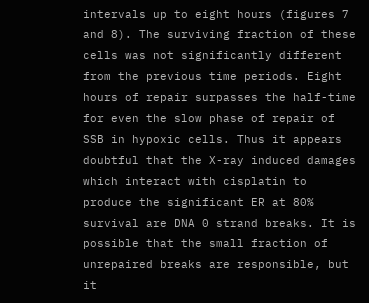intervals up to eight hours (figures 7 and 8). The surviving fraction of these cells was not significantly different from the previous time periods. Eight hours of repair surpasses the half-time for even the slow phase of repair of SSB in hypoxic cells. Thus it appears doubtful that the X-ray induced damages which interact with cisplatin to produce the significant ER at 80% survival are DNA 0 strand breaks. It is possible that the small fraction of unrepaired breaks are responsible, but it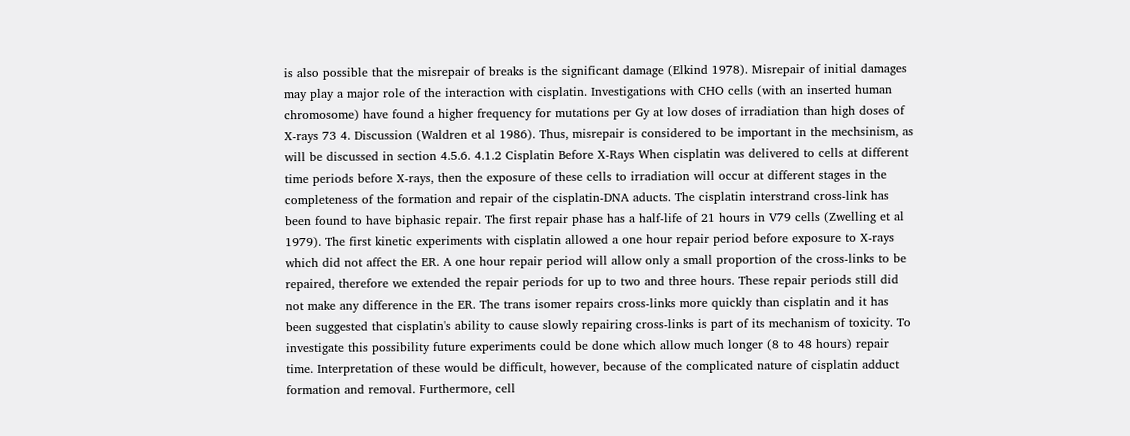is also possible that the misrepair of breaks is the significant damage (Elkind 1978). Misrepair of initial damages may play a major role of the interaction with cisplatin. Investigations with CHO cells (with an inserted human chromosome) have found a higher frequency for mutations per Gy at low doses of irradiation than high doses of X-rays 73 4. Discussion (Waldren et al 1986). Thus, misrepair is considered to be important in the mechsinism, as will be discussed in section 4.5.6. 4.1.2 Cisplatin Before X-Rays When cisplatin was delivered to cells at different time periods before X-rays, then the exposure of these cells to irradiation will occur at different stages in the completeness of the formation and repair of the cisplatin-DNA aducts. The cisplatin interstrand cross-link has been found to have biphasic repair. The first repair phase has a half-life of 21 hours in V79 cells (Zwelling et al 1979). The first kinetic experiments with cisplatin allowed a one hour repair period before exposure to X-rays which did not affect the ER. A one hour repair period will allow only a small proportion of the cross-links to be repaired, therefore we extended the repair periods for up to two and three hours. These repair periods still did not make any difference in the ER. The trans isomer repairs cross-links more quickly than cisplatin and it has been suggested that cisplatin's ability to cause slowly repairing cross-links is part of its mechanism of toxicity. To investigate this possibility future experiments could be done which allow much longer (8 to 48 hours) repair time. Interpretation of these would be difficult, however, because of the complicated nature of cisplatin adduct formation and removal. Furthermore, cell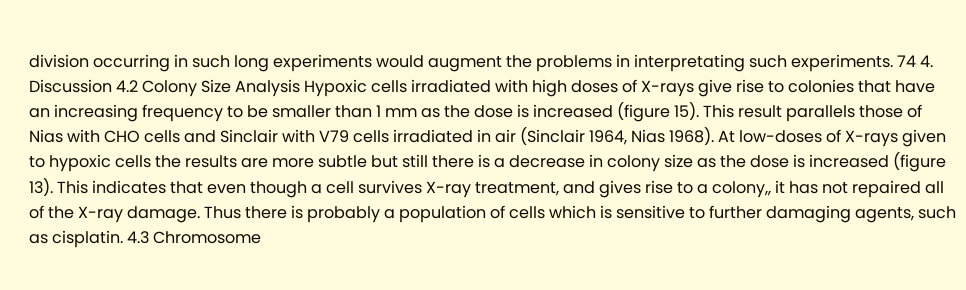division occurring in such long experiments would augment the problems in interpretating such experiments. 74 4. Discussion 4.2 Colony Size Analysis Hypoxic cells irradiated with high doses of X-rays give rise to colonies that have an increasing frequency to be smaller than 1 mm as the dose is increased (figure 15). This result parallels those of Nias with CHO cells and Sinclair with V79 cells irradiated in air (Sinclair 1964, Nias 1968). At low-doses of X-rays given to hypoxic cells the results are more subtle but still there is a decrease in colony size as the dose is increased (figure 13). This indicates that even though a cell survives X-ray treatment, and gives rise to a colony,, it has not repaired all of the X-ray damage. Thus there is probably a population of cells which is sensitive to further damaging agents, such as cisplatin. 4.3 Chromosome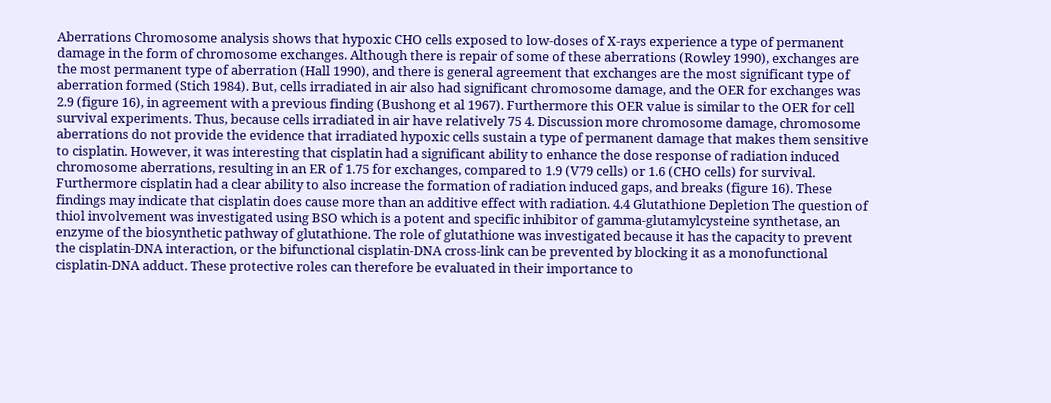Aberrations Chromosome analysis shows that hypoxic CHO cells exposed to low-doses of X-rays experience a type of permanent damage in the form of chromosome exchanges. Although there is repair of some of these aberrations (Rowley 1990), exchanges are the most permanent type of aberration (Hall 1990), and there is general agreement that exchanges are the most significant type of aberration formed (Stich 1984). But, cells irradiated in air also had significant chromosome damage, and the OER for exchanges was 2.9 (figure 16), in agreement with a previous finding (Bushong et al 1967). Furthermore this OER value is similar to the OER for cell survival experiments. Thus, because cells irradiated in air have relatively 75 4. Discussion more chromosome damage, chromosome aberrations do not provide the evidence that irradiated hypoxic cells sustain a type of permanent damage that makes them sensitive to cisplatin. However, it was interesting that cisplatin had a significant ability to enhance the dose response of radiation induced chromosome aberrations, resulting in an ER of 1.75 for exchanges, compared to 1.9 (V79 cells) or 1.6 (CHO cells) for survival. Furthermore cisplatin had a clear ability to also increase the formation of radiation induced gaps, and breaks (figure 16). These findings may indicate that cisplatin does cause more than an additive effect with radiation. 4.4 Glutathione Depletion The question of thiol involvement was investigated using BSO which is a potent and specific inhibitor of gamma-glutamylcysteine synthetase, an enzyme of the biosynthetic pathway of glutathione. The role of glutathione was investigated because it has the capacity to prevent the cisplatin-DNA interaction, or the bifunctional cisplatin-DNA cross-link can be prevented by blocking it as a monofunctional cisplatin-DNA adduct. These protective roles can therefore be evaluated in their importance to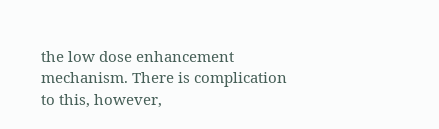the low dose enhancement mechanism. There is complication to this, however,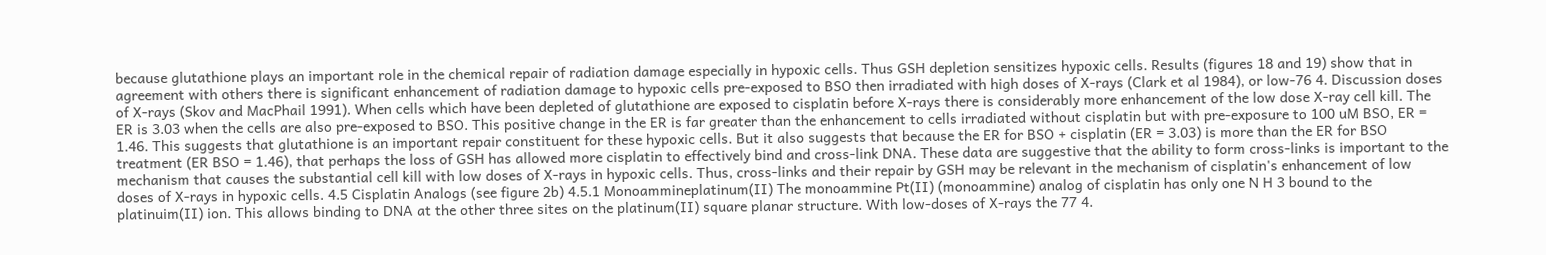because glutathione plays an important role in the chemical repair of radiation damage especially in hypoxic cells. Thus GSH depletion sensitizes hypoxic cells. Results (figures 18 and 19) show that in agreement with others there is significant enhancement of radiation damage to hypoxic cells pre-exposed to BSO then irradiated with high doses of X-rays (Clark et al 1984), or low-76 4. Discussion doses of X-rays (Skov and MacPhail 1991). When cells which have been depleted of glutathione are exposed to cisplatin before X-rays there is considerably more enhancement of the low dose X-ray cell kill. The ER is 3.03 when the cells are also pre-exposed to BSO. This positive change in the ER is far greater than the enhancement to cells irradiated without cisplatin but with pre-exposure to 100 uM BSO, ER = 1.46. This suggests that glutathione is an important repair constituent for these hypoxic cells. But it also suggests that because the ER for BSO + cisplatin (ER = 3.03) is more than the ER for BSO treatment (ER BSO = 1.46), that perhaps the loss of GSH has allowed more cisplatin to effectively bind and cross-link DNA. These data are suggestive that the ability to form cross-links is important to the mechanism that causes the substantial cell kill with low doses of X-rays in hypoxic cells. Thus, cross-links and their repair by GSH may be relevant in the mechanism of cisplatin's enhancement of low doses of X-rays in hypoxic cells. 4.5 Cisplatin Analogs (see figure 2b) 4.5.1 Monoammineplatinum(II) The monoammine Pt(II) (monoammine) analog of cisplatin has only one N H 3 bound to the platinuim(II) ion. This allows binding to DNA at the other three sites on the platinum(II) square planar structure. With low-doses of X-rays the 77 4.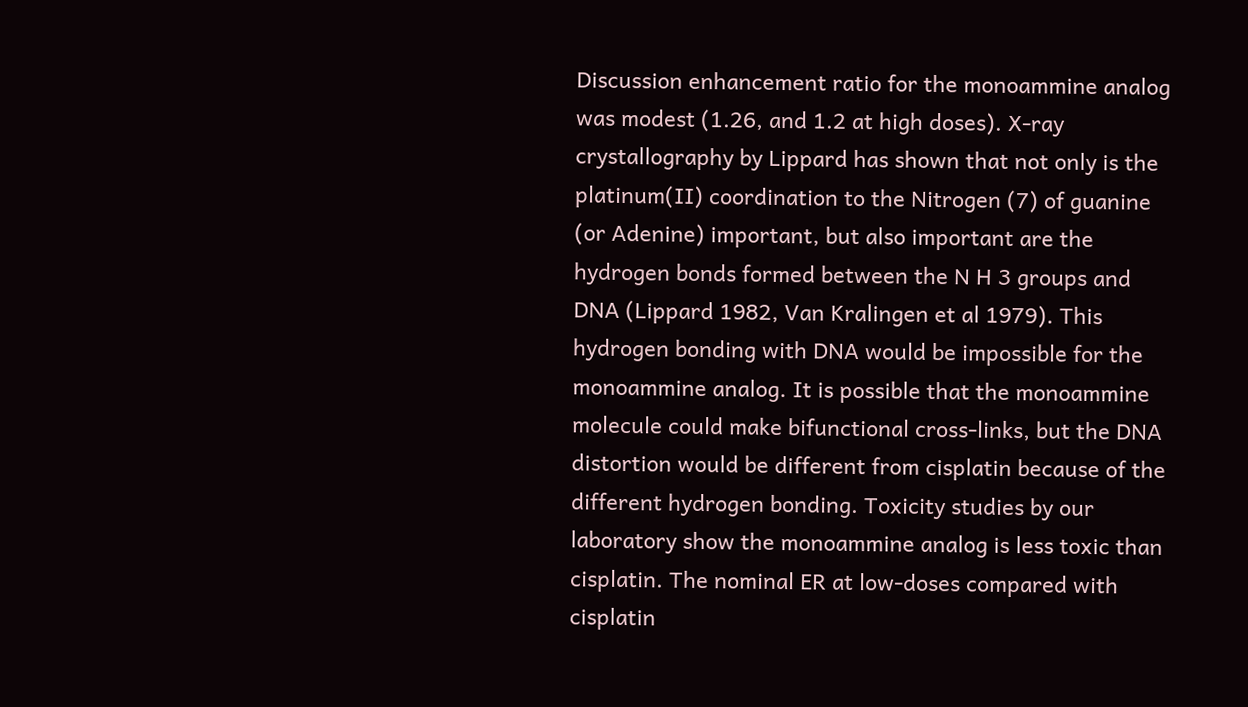Discussion enhancement ratio for the monoammine analog was modest (1.26, and 1.2 at high doses). X-ray crystallography by Lippard has shown that not only is the platinum(II) coordination to the Nitrogen (7) of guanine (or Adenine) important, but also important are the hydrogen bonds formed between the N H 3 groups and DNA (Lippard 1982, Van Kralingen et al 1979). This hydrogen bonding with DNA would be impossible for the monoammine analog. It is possible that the monoammine molecule could make bifunctional cross-links, but the DNA distortion would be different from cisplatin because of the different hydrogen bonding. Toxicity studies by our laboratory show the monoammine analog is less toxic than cisplatin. The nominal ER at low-doses compared with cisplatin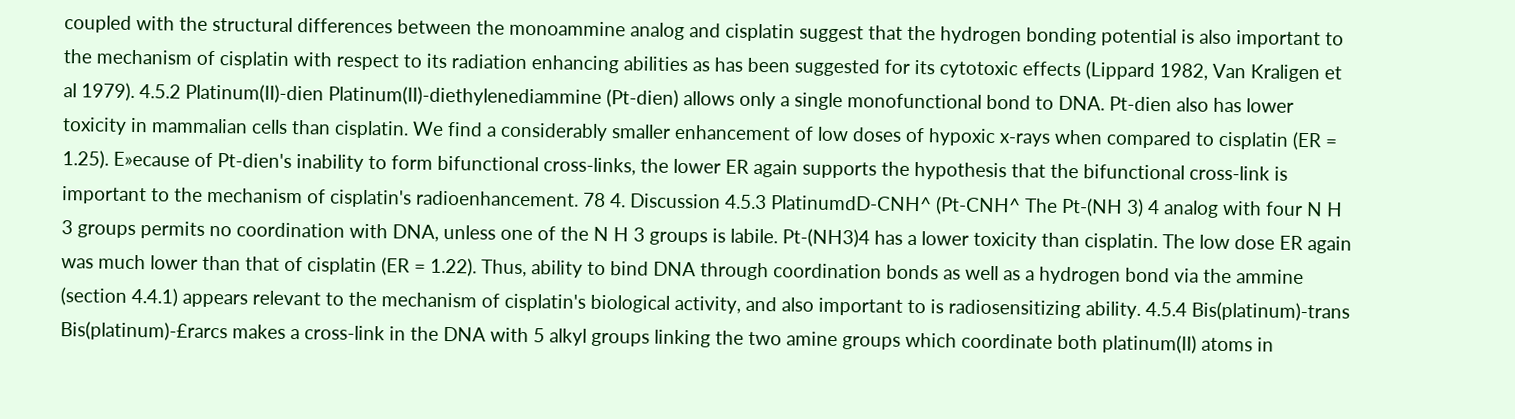coupled with the structural differences between the monoammine analog and cisplatin suggest that the hydrogen bonding potential is also important to the mechanism of cisplatin with respect to its radiation enhancing abilities as has been suggested for its cytotoxic effects (Lippard 1982, Van Kraligen et al 1979). 4.5.2 Platinum(II)-dien Platinum(II)-diethylenediammine (Pt-dien) allows only a single monofunctional bond to DNA. Pt-dien also has lower toxicity in mammalian cells than cisplatin. We find a considerably smaller enhancement of low doses of hypoxic x-rays when compared to cisplatin (ER = 1.25). E»ecause of Pt-dien's inability to form bifunctional cross-links, the lower ER again supports the hypothesis that the bifunctional cross-link is important to the mechanism of cisplatin's radioenhancement. 78 4. Discussion 4.5.3 PlatinumdD-CNH^ (Pt-CNH^ The Pt-(NH 3) 4 analog with four N H 3 groups permits no coordination with DNA, unless one of the N H 3 groups is labile. Pt-(NH3)4 has a lower toxicity than cisplatin. The low dose ER again was much lower than that of cisplatin (ER = 1.22). Thus, ability to bind DNA through coordination bonds as well as a hydrogen bond via the ammine (section 4.4.1) appears relevant to the mechanism of cisplatin's biological activity, and also important to is radiosensitizing ability. 4.5.4 Bis(platinum)-trans Bis(platinum)-£rarcs makes a cross-link in the DNA with 5 alkyl groups linking the two amine groups which coordinate both platinum(II) atoms in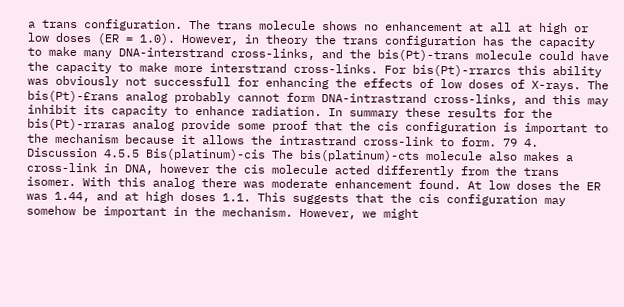a trans configuration. The trans molecule shows no enhancement at all at high or low doses (ER = 1.0). However, in theory the trans configuration has the capacity to make many DNA-interstrand cross-links, and the bis(Pt)-trans molecule could have the capacity to make more interstrand cross-links. For bis(Pt)-rrarcs this ability was obviously not successfull for enhancing the effects of low doses of X-rays. The bis(Pt)-£rans analog probably cannot form DNA-intrastrand cross-links, and this may inhibit its capacity to enhance radiation. In summary these results for the bis(Pt)-rraras analog provide some proof that the cis configuration is important to the mechanism because it allows the intrastrand cross-link to form. 79 4. Discussion 4.5.5 Bis(platinum)-cis The bis(platinum)-cts molecule also makes a cross-link in DNA, however the cis molecule acted differently from the trans isomer. With this analog there was moderate enhancement found. At low doses the ER was 1.44, and at high doses 1.1. This suggests that the cis configuration may somehow be important in the mechanism. However, we might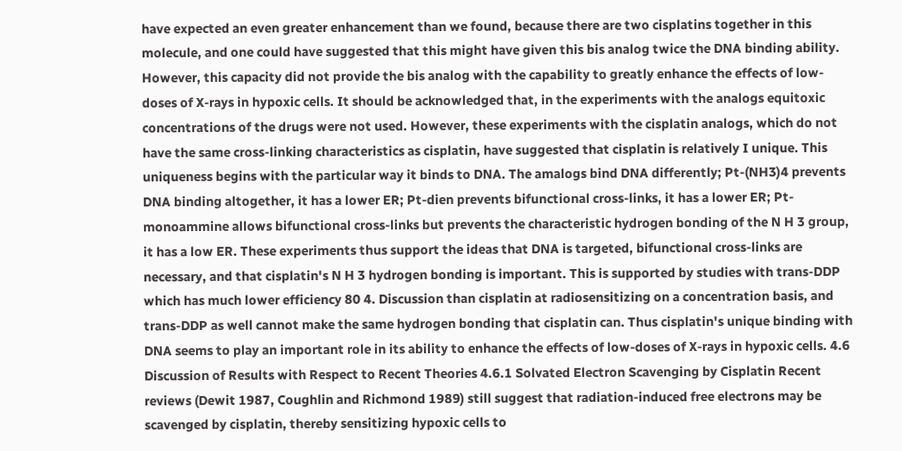have expected an even greater enhancement than we found, because there are two cisplatins together in this molecule, and one could have suggested that this might have given this bis analog twice the DNA binding ability. However, this capacity did not provide the bis analog with the capability to greatly enhance the effects of low-doses of X-rays in hypoxic cells. It should be acknowledged that, in the experiments with the analogs equitoxic concentrations of the drugs were not used. However, these experiments with the cisplatin analogs, which do not have the same cross-linking characteristics as cisplatin, have suggested that cisplatin is relatively I unique. This uniqueness begins with the particular way it binds to DNA. The amalogs bind DNA differently; Pt-(NH3)4 prevents DNA binding altogether, it has a lower ER; Pt-dien prevents bifunctional cross-links, it has a lower ER; Pt-monoammine allows bifunctional cross-links but prevents the characteristic hydrogen bonding of the N H 3 group, it has a low ER. These experiments thus support the ideas that DNA is targeted, bifunctional cross-links are necessary, and that cisplatin's N H 3 hydrogen bonding is important. This is supported by studies with trans-DDP which has much lower efficiency 80 4. Discussion than cisplatin at radiosensitizing on a concentration basis, and trans-DDP as well cannot make the same hydrogen bonding that cisplatin can. Thus cisplatin's unique binding with DNA seems to play an important role in its ability to enhance the effects of low-doses of X-rays in hypoxic cells. 4.6 Discussion of Results with Respect to Recent Theories 4.6.1 Solvated Electron Scavenging by Cisplatin Recent reviews (Dewit 1987, Coughlin and Richmond 1989) still suggest that radiation-induced free electrons may be scavenged by cisplatin, thereby sensitizing hypoxic cells to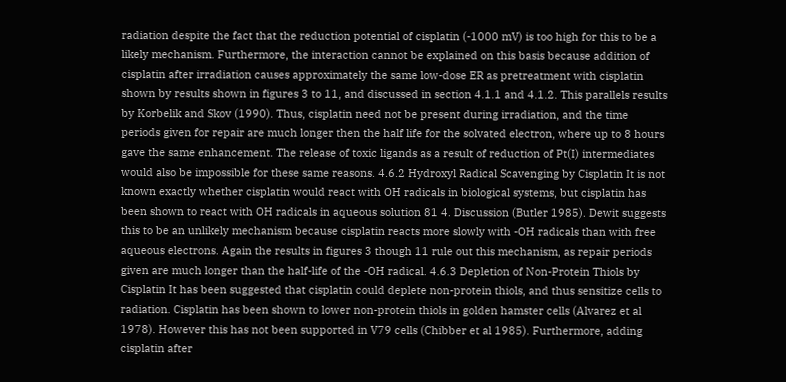radiation despite the fact that the reduction potential of cisplatin (-1000 mV) is too high for this to be a likely mechanism. Furthermore, the interaction cannot be explained on this basis because addition of cisplatin after irradiation causes approximately the same low-dose ER as pretreatment with cisplatin shown by results shown in figures 3 to 11, and discussed in section 4.1.1 and 4.1.2. This parallels results by Korbelik and Skov (1990). Thus, cisplatin need not be present during irradiation, and the time periods given for repair are much longer then the half life for the solvated electron, where up to 8 hours gave the same enhancement. The release of toxic ligands as a result of reduction of Pt(I) intermediates would also be impossible for these same reasons. 4.6.2 Hydroxyl Radical Scavenging by Cisplatin It is not known exactly whether cisplatin would react with OH radicals in biological systems, but cisplatin has been shown to react with OH radicals in aqueous solution 81 4. Discussion (Butler 1985). Dewit suggests this to be an unlikely mechanism because cisplatin reacts more slowly with -OH radicals than with free aqueous electrons. Again the results in figures 3 though 11 rule out this mechanism, as repair periods given are much longer than the half-life of the -OH radical. 4.6.3 Depletion of Non-Protein Thiols by Cisplatin It has been suggested that cisplatin could deplete non-protein thiols, and thus sensitize cells to radiation. Cisplatin has been shown to lower non-protein thiols in golden hamster cells (Alvarez et al 1978). However this has not been supported in V79 cells (Chibber et al 1985). Furthermore, adding cisplatin after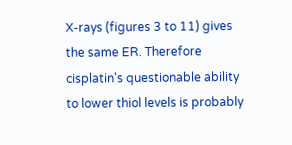X-rays (figures 3 to 11) gives the same ER. Therefore cisplatin's questionable ability to lower thiol levels is probably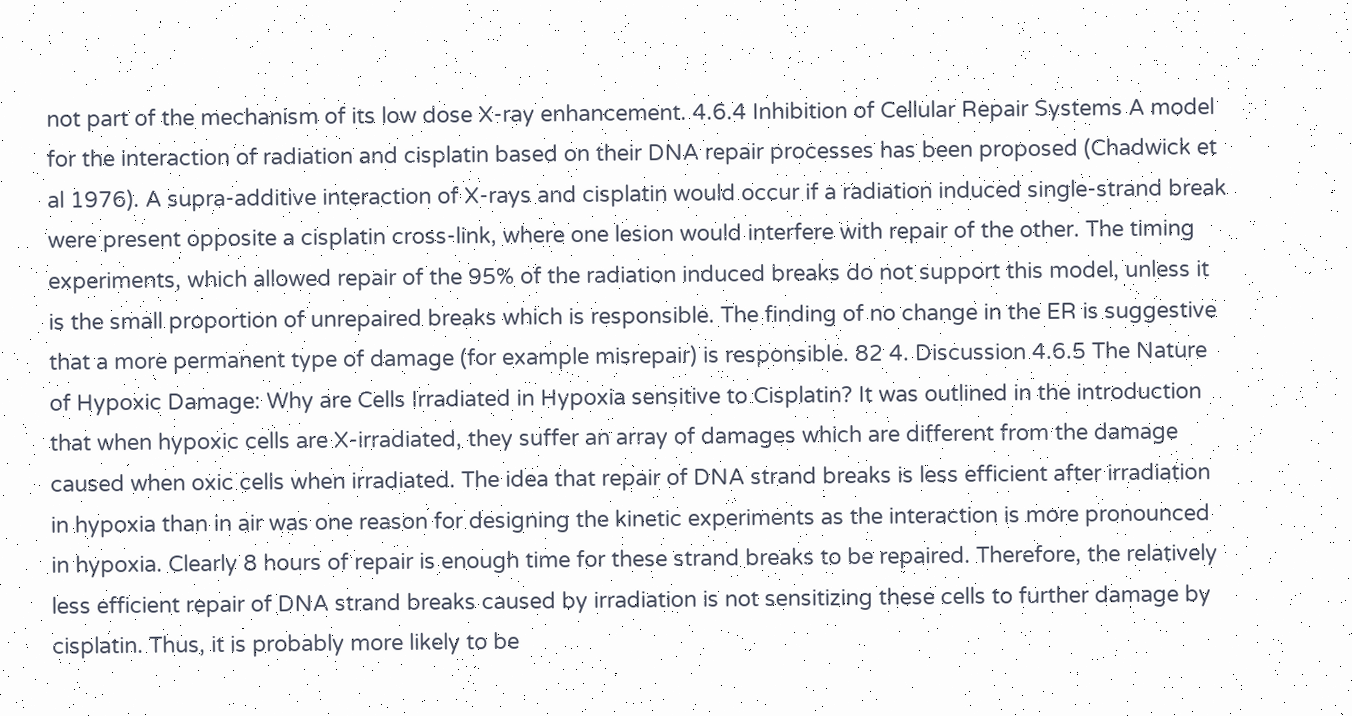not part of the mechanism of its low dose X-ray enhancement. 4.6.4 Inhibition of Cellular Repair Systems A model for the interaction of radiation and cisplatin based on their DNA repair processes has been proposed (Chadwick et al 1976). A supra-additive interaction of X-rays and cisplatin would occur if a radiation induced single-strand break were present opposite a cisplatin cross-link, where one lesion would interfere with repair of the other. The timing experiments, which allowed repair of the 95% of the radiation induced breaks do not support this model, unless it is the small proportion of unrepaired breaks which is responsible. The finding of no change in the ER is suggestive that a more permanent type of damage (for example misrepair) is responsible. 82 4. Discussion 4.6.5 The Nature of Hypoxic Damage: Why are Cells Irradiated in Hypoxia sensitive to Cisplatin? It was outlined in the introduction that when hypoxic cells are X-irradiated, they suffer an array of damages which are different from the damage caused when oxic cells when irradiated. The idea that repair of DNA strand breaks is less efficient after irradiation in hypoxia than in air was one reason for designing the kinetic experiments as the interaction is more pronounced in hypoxia. Clearly 8 hours of repair is enough time for these strand breaks to be repaired. Therefore, the relatively less efficient repair of DNA strand breaks caused by irradiation is not sensitizing these cells to further damage by cisplatin. Thus, it is probably more likely to be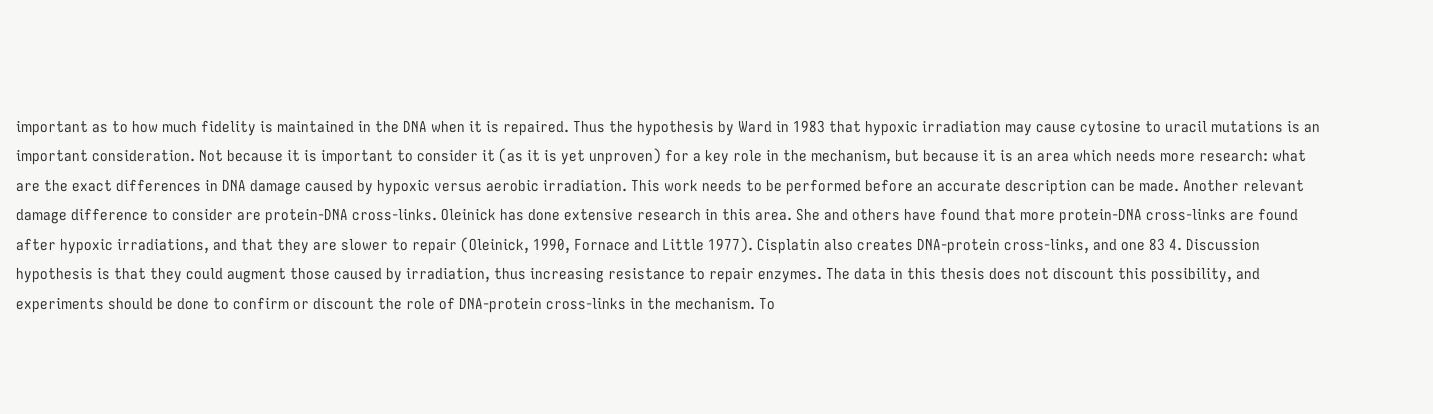important as to how much fidelity is maintained in the DNA when it is repaired. Thus the hypothesis by Ward in 1983 that hypoxic irradiation may cause cytosine to uracil mutations is an important consideration. Not because it is important to consider it (as it is yet unproven) for a key role in the mechanism, but because it is an area which needs more research: what are the exact differences in DNA damage caused by hypoxic versus aerobic irradiation. This work needs to be performed before an accurate description can be made. Another relevant damage difference to consider are protein-DNA cross-links. Oleinick has done extensive research in this area. She and others have found that more protein-DNA cross-links are found after hypoxic irradiations, and that they are slower to repair (Oleinick, 1990, Fornace and Little 1977). Cisplatin also creates DNA-protein cross-links, and one 83 4. Discussion hypothesis is that they could augment those caused by irradiation, thus increasing resistance to repair enzymes. The data in this thesis does not discount this possibility, and experiments should be done to confirm or discount the role of DNA-protein cross-links in the mechanism. To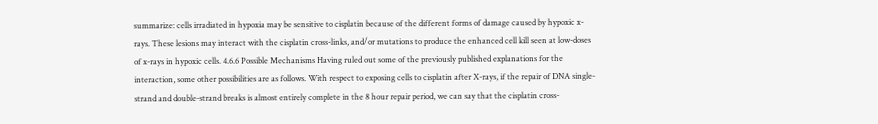summarize: cells irradiated in hypoxia may be sensitive to cisplatin because of the different forms of damage caused by hypoxic x-rays. These lesions may interact with the cisplatin cross-links, and/or mutations to produce the enhanced cell kill seen at low-doses of x-rays in hypoxic cells. 4.6.6 Possible Mechanisms Having ruled out some of the previously published explanations for the interaction, some other possibilities are as follows. With respect to exposing cells to cisplatin after X-rays, if the repair of DNA single-strand and double-strand breaks is almost entirely complete in the 8 hour repair period, we can say that the cisplatin cross-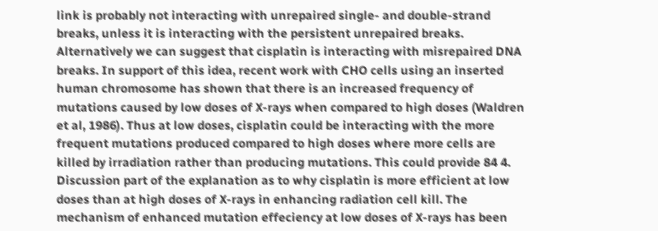link is probably not interacting with unrepaired single- and double-strand breaks, unless it is interacting with the persistent unrepaired breaks. Alternatively we can suggest that cisplatin is interacting with misrepaired DNA breaks. In support of this idea, recent work with CHO cells using an inserted human chromosome has shown that there is an increased frequency of mutations caused by low doses of X-rays when compared to high doses (Waldren et al, 1986). Thus at low doses, cisplatin could be interacting with the more frequent mutations produced compared to high doses where more cells are killed by irradiation rather than producing mutations. This could provide 84 4. Discussion part of the explanation as to why cisplatin is more efficient at low doses than at high doses of X-rays in enhancing radiation cell kill. The mechanism of enhanced mutation effeciency at low doses of X-rays has been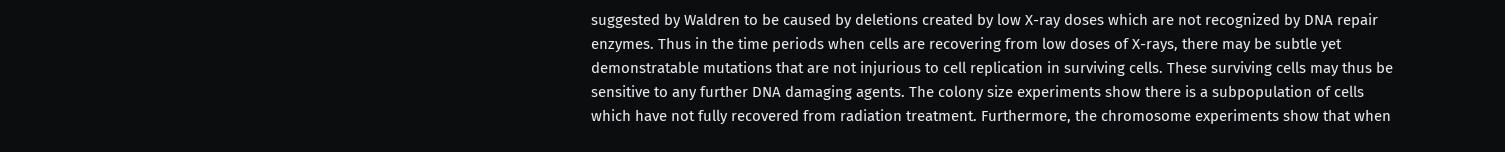suggested by Waldren to be caused by deletions created by low X-ray doses which are not recognized by DNA repair enzymes. Thus in the time periods when cells are recovering from low doses of X-rays, there may be subtle yet demonstratable mutations that are not injurious to cell replication in surviving cells. These surviving cells may thus be sensitive to any further DNA damaging agents. The colony size experiments show there is a subpopulation of cells which have not fully recovered from radiation treatment. Furthermore, the chromosome experiments show that when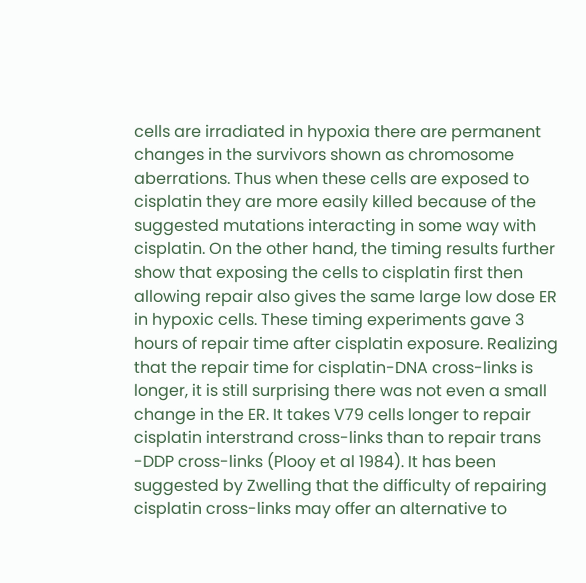cells are irradiated in hypoxia there are permanent changes in the survivors shown as chromosome aberrations. Thus when these cells are exposed to cisplatin they are more easily killed because of the suggested mutations interacting in some way with cisplatin. On the other hand, the timing results further show that exposing the cells to cisplatin first then allowing repair also gives the same large low dose ER in hypoxic cells. These timing experiments gave 3 hours of repair time after cisplatin exposure. Realizing that the repair time for cisplatin-DNA cross-links is longer, it is still surprising there was not even a small change in the ER. It takes V79 cells longer to repair cisplatin interstrand cross-links than to repair trans -DDP cross-links (Plooy et al 1984). It has been suggested by Zwelling that the difficulty of repairing cisplatin cross-links may offer an alternative to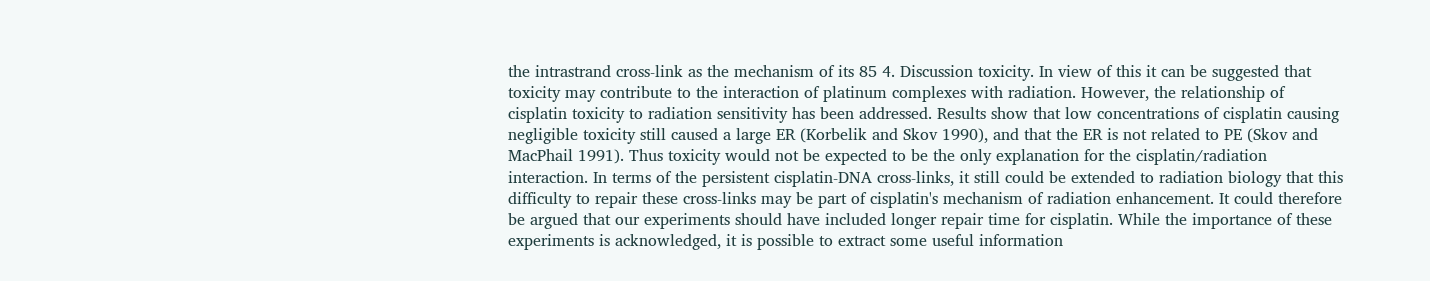the intrastrand cross-link as the mechanism of its 85 4. Discussion toxicity. In view of this it can be suggested that toxicity may contribute to the interaction of platinum complexes with radiation. However, the relationship of cisplatin toxicity to radiation sensitivity has been addressed. Results show that low concentrations of cisplatin causing negligible toxicity still caused a large ER (Korbelik and Skov 1990), and that the ER is not related to PE (Skov and MacPhail 1991). Thus toxicity would not be expected to be the only explanation for the cisplatin/radiation interaction. In terms of the persistent cisplatin-DNA cross-links, it still could be extended to radiation biology that this difficulty to repair these cross-links may be part of cisplatin's mechanism of radiation enhancement. It could therefore be argued that our experiments should have included longer repair time for cisplatin. While the importance of these experiments is acknowledged, it is possible to extract some useful information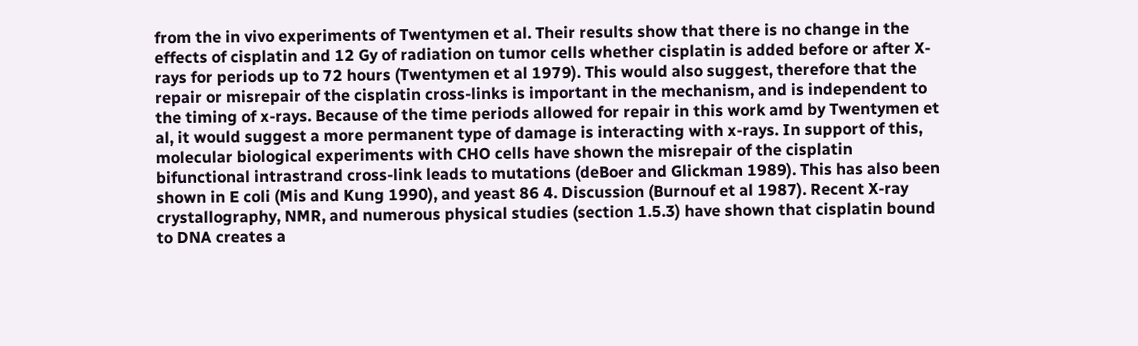from the in vivo experiments of Twentymen et al. Their results show that there is no change in the effects of cisplatin and 12 Gy of radiation on tumor cells whether cisplatin is added before or after X-rays for periods up to 72 hours (Twentymen et al 1979). This would also suggest, therefore that the repair or misrepair of the cisplatin cross-links is important in the mechanism, and is independent to the timing of x-rays. Because of the time periods allowed for repair in this work amd by Twentymen et al, it would suggest a more permanent type of damage is interacting with x-rays. In support of this, molecular biological experiments with CHO cells have shown the misrepair of the cisplatin bifunctional intrastrand cross-link leads to mutations (deBoer and Glickman 1989). This has also been shown in E coli (Mis and Kung 1990), and yeast 86 4. Discussion (Burnouf et al 1987). Recent X-ray crystallography, NMR, and numerous physical studies (section 1.5.3) have shown that cisplatin bound to DNA creates a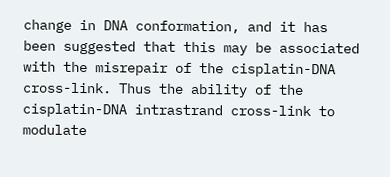change in DNA conformation, and it has been suggested that this may be associated with the misrepair of the cisplatin-DNA cross-link. Thus the ability of the cisplatin-DNA intrastrand cross-link to modulate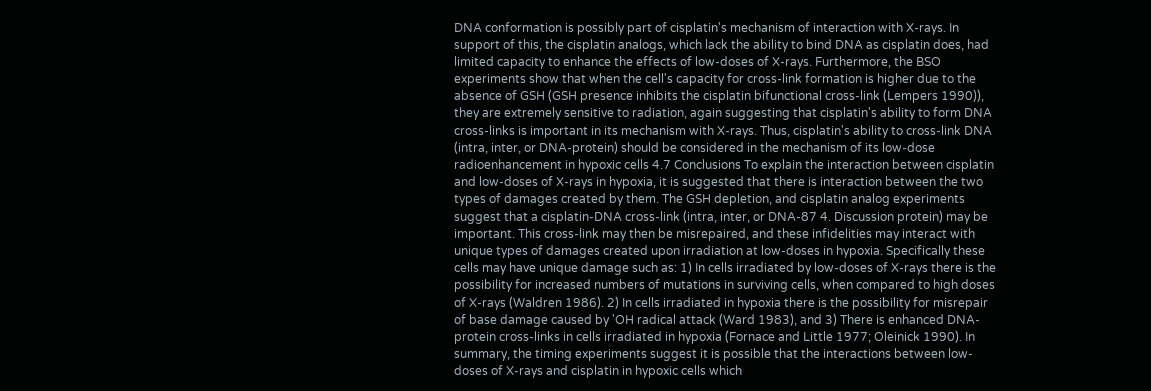DNA conformation is possibly part of cisplatin's mechanism of interaction with X-rays. In support of this, the cisplatin analogs, which lack the ability to bind DNA as cisplatin does, had limited capacity to enhance the effects of low-doses of X-rays. Furthermore, the BSO experiments show that when the cell's capacity for cross-link formation is higher due to the absence of GSH (GSH presence inhibits the cisplatin bifunctional cross-link (Lempers 1990)), they are extremely sensitive to radiation, again suggesting that cisplatin's ability to form DNA cross-links is important in its mechanism with X-rays. Thus, cisplatin's ability to cross-link DNA (intra, inter, or DNA-protein) should be considered in the mechanism of its low-dose radioenhancement in hypoxic cells 4.7 Conclusions To explain the interaction between cisplatin and low-doses of X-rays in hypoxia, it is suggested that there is interaction between the two types of damages created by them. The GSH depletion, and cisplatin analog experiments suggest that a cisplatin-DNA cross-link (intra, inter, or DNA-87 4. Discussion protein) may be important. This cross-link may then be misrepaired, and these infidelities may interact with unique types of damages created upon irradiation at low-doses in hypoxia. Specifically these cells may have unique damage such as: 1) In cells irradiated by low-doses of X-rays there is the possibility for increased numbers of mutations in surviving cells, when compared to high doses of X-rays (Waldren 1986). 2) In cells irradiated in hypoxia there is the possibility for misrepair of base damage caused by 'OH radical attack (Ward 1983), and 3) There is enhanced DNA-protein cross-links in cells irradiated in hypoxia (Fornace and Little 1977; Oleinick 1990). In summary, the timing experiments suggest it is possible that the interactions between low-doses of X-rays and cisplatin in hypoxic cells which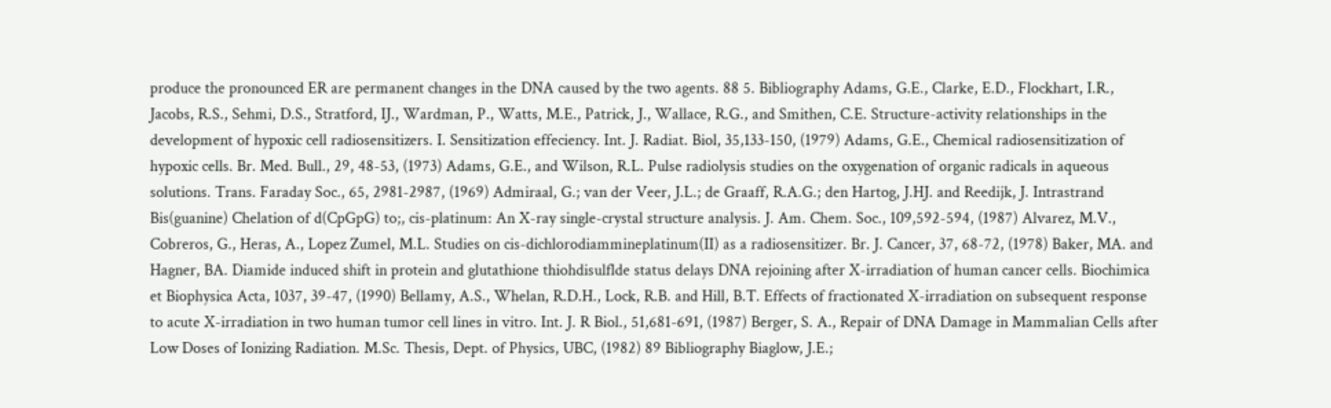produce the pronounced ER are permanent changes in the DNA caused by the two agents. 88 5. Bibliography Adams, G.E., Clarke, E.D., Flockhart, I.R., Jacobs, R.S., Sehmi, D.S., Stratford, IJ., Wardman, P., Watts, M.E., Patrick, J., Wallace, R.G., and Smithen, C.E. Structure-activity relationships in the development of hypoxic cell radiosensitizers. I. Sensitization effeciency. Int. J. Radiat. Biol, 35,133-150, (1979) Adams, G.E., Chemical radiosensitization of hypoxic cells. Br. Med. Bull., 29, 48-53, (1973) Adams, G.E., and Wilson, R.L. Pulse radiolysis studies on the oxygenation of organic radicals in aqueous solutions. Trans. Faraday Soc., 65, 2981-2987, (1969) Admiraal, G.; van der Veer, J.L.; de Graaff, R.A.G.; den Hartog, J.HJ. and Reedijk, J. Intrastrand Bis(guanine) Chelation of d(CpGpG) to;, cis-platinum: An X-ray single-crystal structure analysis. J. Am. Chem. Soc., 109,592-594, (1987) Alvarez, M.V., Cobreros, G., Heras, A., Lopez Zumel, M.L. Studies on cis-dichlorodiammineplatinum(II) as a radiosensitizer. Br. J. Cancer, 37, 68-72, (1978) Baker, MA. and Hagner, BA. Diamide induced shift in protein and glutathione thiohdisulflde status delays DNA rejoining after X-irradiation of human cancer cells. Biochimica et Biophysica Acta, 1037, 39-47, (1990) Bellamy, A.S., Whelan, R.D.H., Lock, R.B. and Hill, B.T. Effects of fractionated X-irradiation on subsequent response to acute X-irradiation in two human tumor cell lines in vitro. Int. J. R Biol., 51,681-691, (1987) Berger, S. A., Repair of DNA Damage in Mammalian Cells after Low Doses of Ionizing Radiation. M.Sc. Thesis, Dept. of Physics, UBC, (1982) 89 Bibliography Biaglow, J.E.;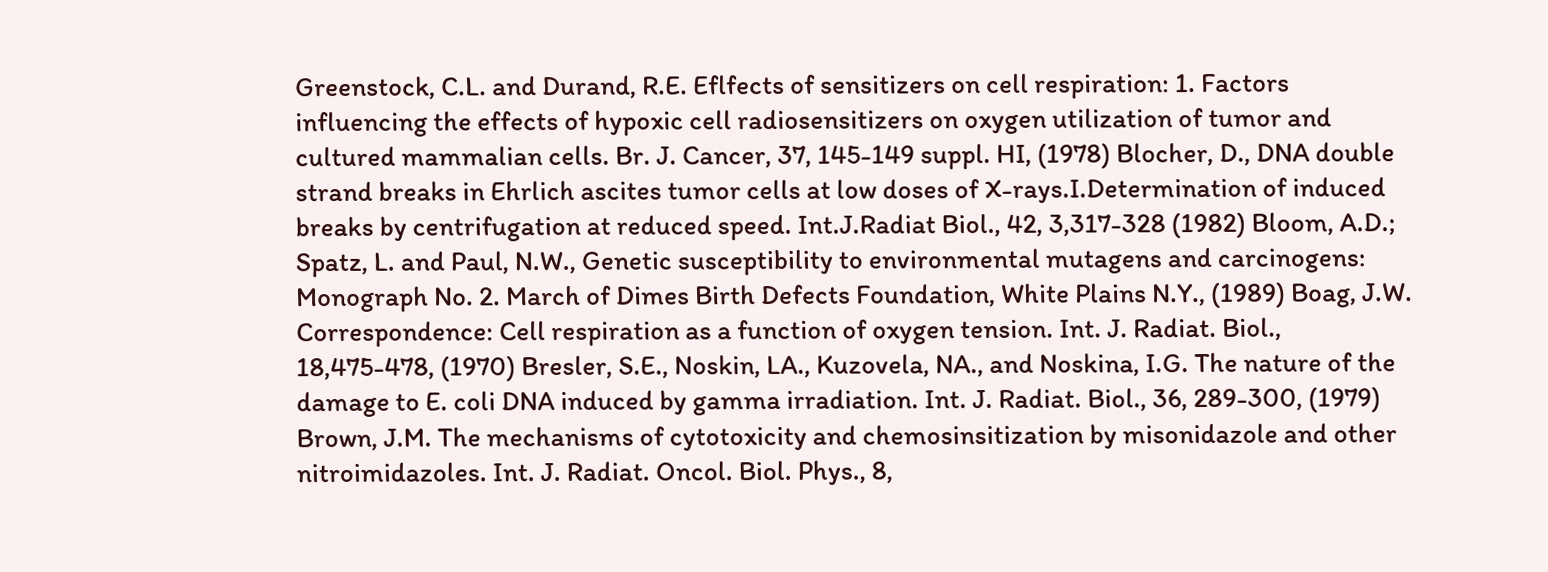Greenstock, C.L. and Durand, R.E. Eflfects of sensitizers on cell respiration: 1. Factors influencing the effects of hypoxic cell radiosensitizers on oxygen utilization of tumor and cultured mammalian cells. Br. J. Cancer, 37, 145-149 suppl. HI, (1978) Blocher, D., DNA double strand breaks in Ehrlich ascites tumor cells at low doses of X-rays.I.Determination of induced breaks by centrifugation at reduced speed. Int.J.Radiat Biol., 42, 3,317-328 (1982) Bloom, A.D.; Spatz, L. and Paul, N.W., Genetic susceptibility to environmental mutagens and carcinogens: Monograph No. 2. March of Dimes Birth Defects Foundation, White Plains N.Y., (1989) Boag, J.W. Correspondence: Cell respiration as a function of oxygen tension. Int. J. Radiat. Biol., 18,475-478, (1970) Bresler, S.E., Noskin, LA., Kuzovela, NA., and Noskina, I.G. The nature of the damage to E. coli DNA induced by gamma irradiation. Int. J. Radiat. Biol., 36, 289-300, (1979) Brown, J.M. The mechanisms of cytotoxicity and chemosinsitization by misonidazole and other nitroimidazoles. Int. J. Radiat. Oncol. Biol. Phys., 8,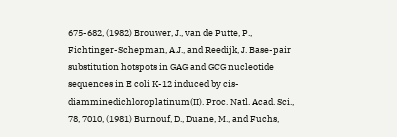675-682, (1982) Brouwer, J., van de Putte, P., Fichtinger-Schepman, A.J., and Reedijk, J. Base-pair substitution hotspots in GAG and GCG nucleotide sequences in E coli K-12 induced by cis-diamminedichloroplatinum(II). Proc. Natl. Acad. Sci., 78, 7010, (1981) Burnouf, D., Duane, M., and Fuchs,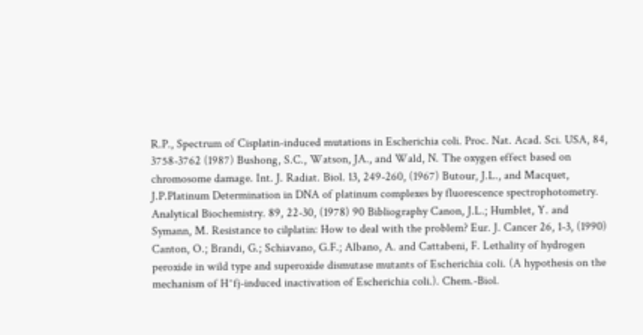R.P., Spectrum of Cisplatin-induced mutations in Escherichia coli. Proc. Nat. Acad. Sci. USA, 84, 3758-3762 (1987) Bushong, S.C., Watson, JA., and Wald, N. The oxygen effect based on chromosome damage. Int. J. Radiat. Biol. 13, 249-260, (1967) Butour, J.L., and Macquet, J.P.Platinum Determination in DNA of platinum complexes by fluorescence spectrophotometry. Analytical Biochemistry. 89, 22-30, (1978) 90 Bibliography Canon, J.L.; Humblet, Y. and Symann, M. Resistance to cilplatin: How to deal with the problem? Eur. J. Cancer 26, 1-3, (1990) Canton, O.; Brandi, G.; Schiavano, G.F.; Albano, A. and Cattabeni, F. Lethality of hydrogen peroxide in wild type and superoxide dismutase mutants of Escherichia coli. (A hypothesis on the mechanism of H^fj-induced inactivation of Escherichia coli.). Chem.-Biol.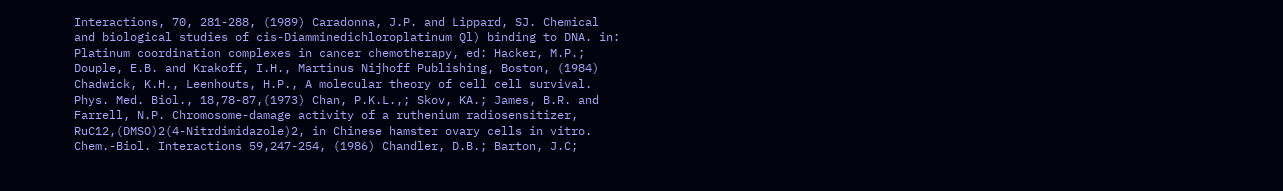Interactions, 70, 281-288, (1989) Caradonna, J.P. and Lippard, SJ. Chemical and biological studies of cis-Diamminedichloroplatinum Ql) binding to DNA. in: Platinum coordination complexes in cancer chemotherapy, ed: Hacker, M.P.; Douple, E.B. and Krakoff, I.H., Martinus Nijhoff Publishing, Boston, (1984) Chadwick, K.H., Leenhouts, H.P., A molecular theory of cell cell survival. Phys. Med. Biol., 18,78-87,(1973) Chan, P.K.L.,; Skov, KA.; James, B.R. and Farrell, N.P. Chromosome-damage activity of a ruthenium radiosensitizer, RuC12,(DMSO)2(4-Nitrdimidazole)2, in Chinese hamster ovary cells in vitro. Chem.-Biol. Interactions 59,247-254, (1986) Chandler, D.B.; Barton, J.C;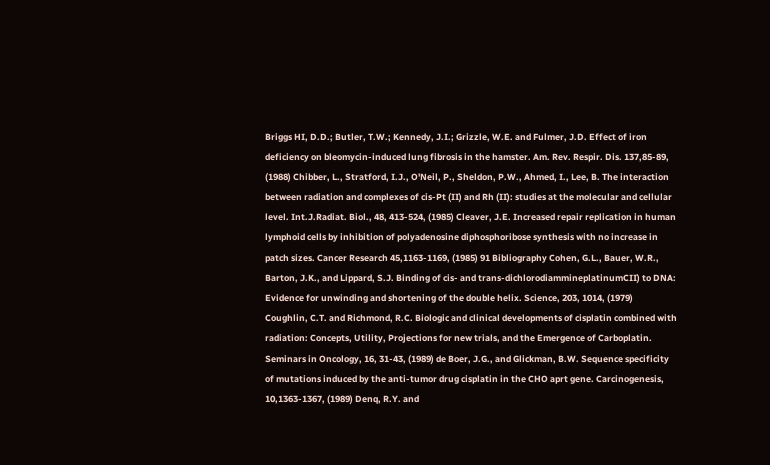Briggs HI, D.D.; Butler, T.W.; Kennedy, J.I.; Grizzle, W.E. and Fulmer, J.D. Effect of iron deficiency on bleomycin-induced lung fibrosis in the hamster. Am. Rev. Respir. Dis. 137,85-89, (1988) Chibber, L., Stratford, I.J., O'Neil, P., Sheldon, P.W., Ahmed, I., Lee, B. The interaction between radiation and complexes of cis-Pt (II) and Rh (II): studies at the molecular and cellular level. Int.J.Radiat. Biol., 48, 413-524, (1985) Cleaver, J.E. Increased repair replication in human lymphoid cells by inhibition of polyadenosine diphosphoribose synthesis with no increase in patch sizes. Cancer Research 45,1163-1169, (1985) 91 Bibliography Cohen, G.L., Bauer, W.R., Barton, J.K., and Lippard, S.J. Binding of cis- and trans-dichlorodiammineplatinumCII) to DNA: Evidence for unwinding and shortening of the double helix. Science, 203, 1014, (1979) Coughlin, C.T. and Richmond, R.C. Biologic and clinical developments of cisplatin combined with radiation: Concepts, Utility, Projections for new trials, and the Emergence of Carboplatin. Seminars in Oncology, 16, 31-43, (1989) de Boer, J.G., and Glickman, B.W. Sequence specificity of mutations induced by the anti-tumor drug cisplatin in the CHO aprt gene. Carcinogenesis, 10,1363-1367, (1989) Denq, R.Y. and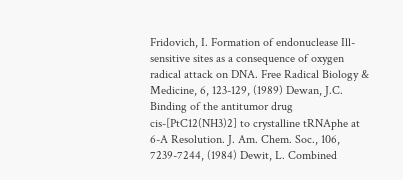Fridovich, I. Formation of endonuclease Ill-sensitive sites as a consequence of oxygen radical attack on DNA. Free Radical Biology & Medicine, 6, 123-129, (1989) Dewan, J.C. Binding of the antitumor drug cis-[PtC12(NH3)2] to crystalline tRNAphe at 6-A Resolution. J. Am. Chem. Soc., 106, 7239-7244, (1984) Dewit, L. Combined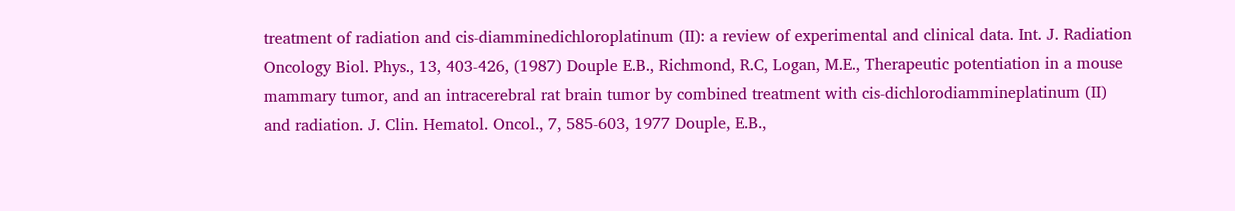treatment of radiation and cis-diamminedichloroplatinum (II): a review of experimental and clinical data. Int. J. Radiation Oncology Biol. Phys., 13, 403-426, (1987) Douple E.B., Richmond, R.C, Logan, M.E., Therapeutic potentiation in a mouse mammary tumor, and an intracerebral rat brain tumor by combined treatment with cis-dichlorodiammineplatinum (II) and radiation. J. Clin. Hematol. Oncol., 7, 585-603, 1977 Douple, E.B.,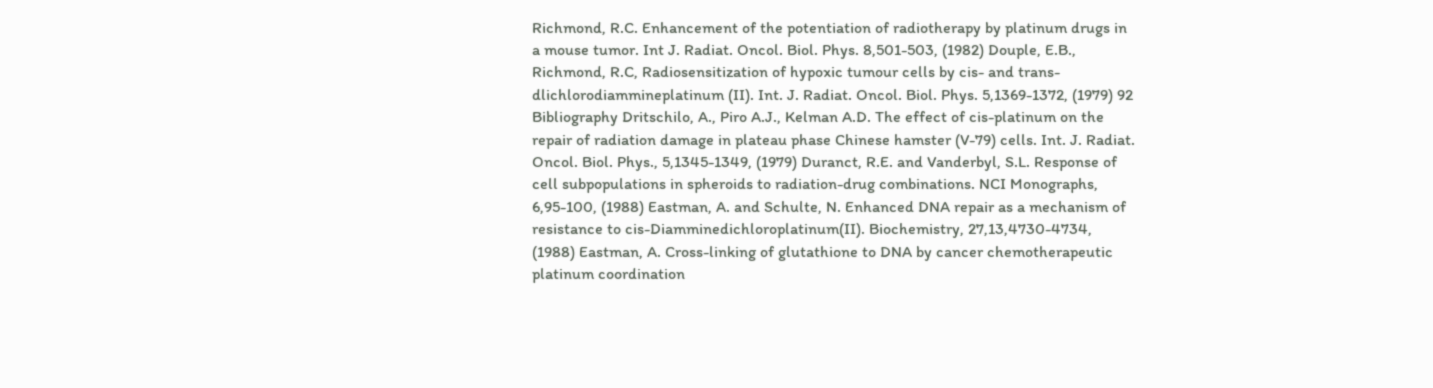Richmond, R.C. Enhancement of the potentiation of radiotherapy by platinum drugs in a mouse tumor. Int J. Radiat. Oncol. Biol. Phys. 8,501-503, (1982) Douple, E.B., Richmond, R.C, Radiosensitization of hypoxic tumour cells by cis- and trans-dlichlorodiammineplatinum (II). Int. J. Radiat. Oncol. Biol. Phys. 5,1369-1372, (1979) 92 Bibliography Dritschilo, A., Piro A.J., Kelman A.D. The effect of cis-platinum on the repair of radiation damage in plateau phase Chinese hamster (V-79) cells. Int. J. Radiat. Oncol. Biol. Phys., 5,1345-1349, (1979) Duranct, R.E. and Vanderbyl, S.L. Response of cell subpopulations in spheroids to radiation-drug combinations. NCI Monographs, 6,95-100, (1988) Eastman, A. and Schulte, N. Enhanced DNA repair as a mechanism of resistance to cis-Diamminedichloroplatinum(II). Biochemistry, 27,13,4730-4734, (1988) Eastman, A. Cross-linking of glutathione to DNA by cancer chemotherapeutic platinum coordination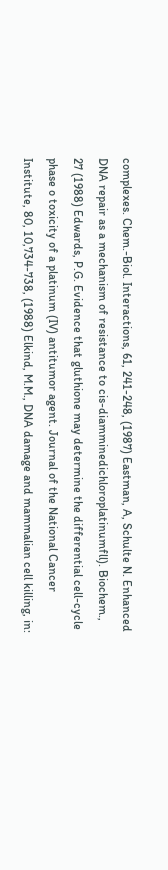complexes. Chem.-Biol. Interactions, 61, 241-248, (1987) Eastman, A, Schulte N. Enhanced DNA repair as a mechanism of resistance to cis-diamminedichloroplatinumfll). Biochem., 27 (1988) Edwards, P.G. Evidence that gluthione may determine the differential cell-cycle phase o toxicity of a platinum (IV) antitumor agent. Journal of the National Cancer Institute, 80, 10,734-738, (1988) Elkind, M.M., DNA damage and mammalian cell killing, in: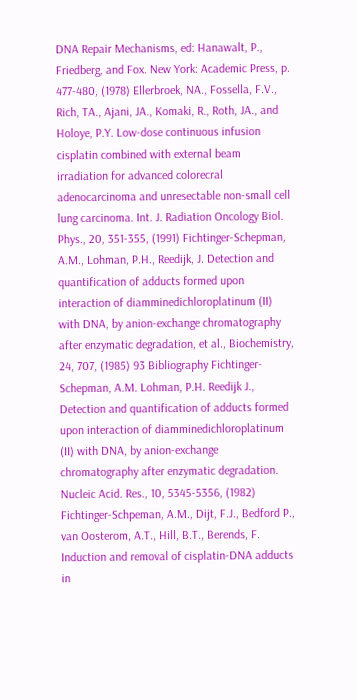DNA Repair Mechanisms, ed: Hanawalt, P., Friedberg, and Fox. New York: Academic Press, p. 477-480, (1978) Ellerbroek, NA., Fossella, F.V., Rich, TA., Ajani, JA., Komaki, R., Roth, JA., and Holoye, P.Y. Low-dose continuous infusion cisplatin combined with external beam irradiation for advanced colorecral adenocarcinoma and unresectable non-small cell lung carcinoma. Int. J. Radiation Oncology Biol. Phys., 20, 351-355, (1991) Fichtinger-Schepman, A.M., Lohman, P.H., Reedijk, J. Detection and quantification of adducts formed upon interaction of diamminedichloroplatinum (II) with DNA, by anion-exchange chromatography after enzymatic degradation, et al., Biochemistry, 24, 707, (1985) 93 Bibliography Fichtinger-Schepman, A.M. Lohman, P.H. Reedijk J., Detection and quantification of adducts formed upon interaction of diamminedichloroplatinum (II) with DNA, by anion-exchange chromatography after enzymatic degradation. Nucleic Acid. Res., 10, 5345-5356, (1982) Fichtinger-Schpeman, A.M., Dijt, F.J., Bedford P., van Oosterom, A.T., Hill, B.T., Berends, F. Induction and removal of cisplatin-DNA adducts in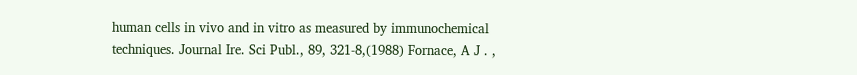human cells in vivo and in vitro as measured by immunochemical techniques. Journal Ire. Sci Publ., 89, 321-8,(1988) Fornace, A J . ,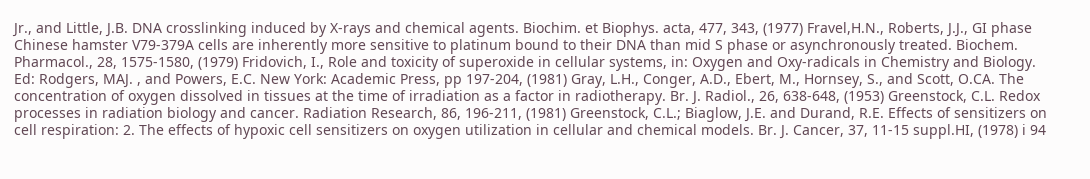Jr., and Little, J.B. DNA crosslinking induced by X-rays and chemical agents. Biochim. et Biophys. acta, 477, 343, (1977) Fravel,H.N., Roberts, J.J., GI phase Chinese hamster V79-379A cells are inherently more sensitive to platinum bound to their DNA than mid S phase or asynchronously treated. Biochem. Pharmacol., 28, 1575-1580, (1979) Fridovich, I., Role and toxicity of superoxide in cellular systems, in: Oxygen and Oxy-radicals in Chemistry and Biology. Ed: Rodgers, MAJ. , and Powers, E.C. New York: Academic Press, pp 197-204, (1981) Gray, L.H., Conger, A.D., Ebert, M., Hornsey, S., and Scott, O.CA. The concentration of oxygen dissolved in tissues at the time of irradiation as a factor in radiotherapy. Br. J. Radiol., 26, 638-648, (1953) Greenstock, C.L. Redox processes in radiation biology and cancer. Radiation Research, 86, 196-211, (1981) Greenstock, C.L.; Biaglow, J.E. and Durand, R.E. Effects of sensitizers on cell respiration: 2. The effects of hypoxic cell sensitizers on oxygen utilization in cellular and chemical models. Br. J. Cancer, 37, 11-15 suppl.HI, (1978) i 94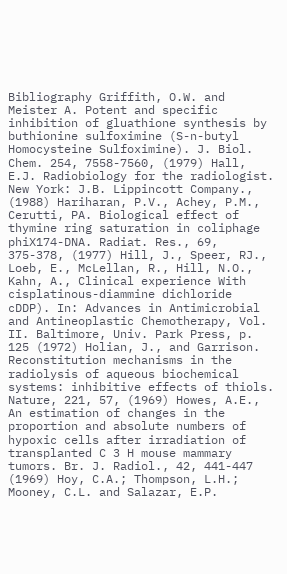Bibliography Griffith, O.W. and Meister A. Potent and specific inhibition of gluathione synthesis by buthionine sulfoximine (S-n-butyl Homocysteine Sulfoximine). J. Biol. Chem. 254, 7558-7560, (1979) Hall, E.J. Radiobiology for the radiologist. New York: J.B. Lippincott Company., (1988) Hariharan, P.V., Achey, P.M., Cerutti, PA. Biological effect of thymine ring saturation in coliphage phiX174-DNA. Radiat. Res., 69, 375-378, (1977) Hill, J., Speer, RJ., Loeb, E., McLellan, R., Hill, N.O., Kahn, A., Clinical experience With cisplatinous-diammine dichloride cDDP). In: Advances in Antimicrobial and Antineoplastic Chemotherapy, Vol. II. Baltimore, Univ. Park Press, p. 125 (1972) Holian, J., and Garrison. Reconstitution mechanisms in the radiolysis of aqueous biochemical systems: inhibitive effects of thiols. Nature, 221, 57, (1969) Howes, A.E., An estimation of changes in the proportion and absolute numbers of hypoxic cells after irradiation of transplanted C 3 H mouse mammary tumors. Br. J. Radiol., 42, 441-447 (1969) Hoy, C.A.; Thompson, L.H.; Mooney, C.L. and Salazar, E.P.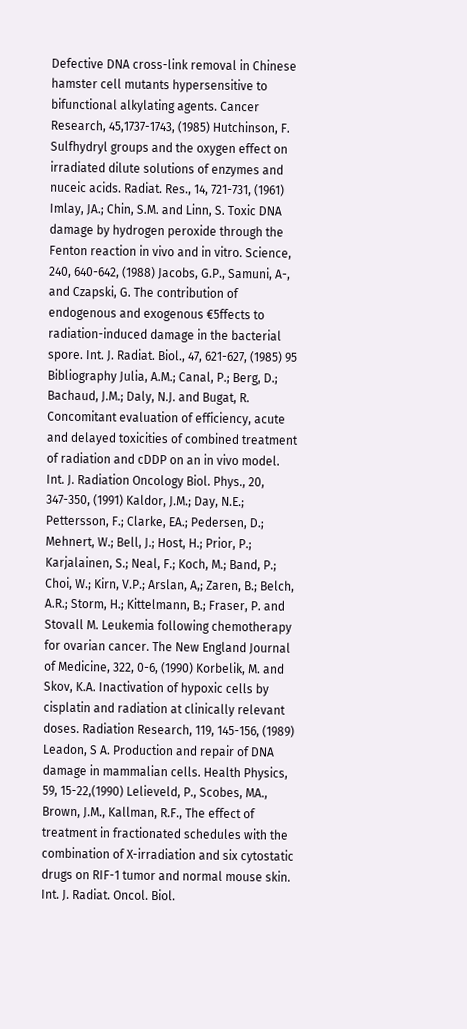Defective DNA cross-link removal in Chinese hamster cell mutants hypersensitive to bifunctional alkylating agents. Cancer Research, 45,1737-1743, (1985) Hutchinson, F. Sulfhydryl groups and the oxygen effect on irradiated dilute solutions of enzymes and nuceic acids. Radiat. Res., 14, 721-731, (1961) Imlay, JA.; Chin, S.M. and Linn, S. Toxic DNA damage by hydrogen peroxide through the Fenton reaction in vivo and in vitro. Science, 240, 640-642, (1988) Jacobs, G.P., Samuni, A-, and Czapski, G. The contribution of endogenous and exogenous €5ffects to radiation-induced damage in the bacterial spore. Int. J. Radiat. Biol., 47, 621-627, (1985) 95 Bibliography Julia, A.M.; Canal, P.; Berg, D.; Bachaud, J.M.; Daly, N.J. and Bugat, R. Concomitant evaluation of efficiency, acute and delayed toxicities of combined treatment of radiation and cDDP on an in vivo model. Int. J. Radiation Oncology Biol. Phys., 20, 347-350, (1991) Kaldor, J.M.; Day, N.E.; Pettersson, F.; Clarke, EA.; Pedersen, D.; Mehnert, W.; Bell, J.; Host, H.; Prior, P.; Karjalainen, S.; Neal, F.; Koch, M.; Band, P.; Choi, W.; Kirn, V.P.; Arslan, A,; Zaren, B.; Belch, A.R.; Storm, H.; Kittelmann, B.; Fraser, P. and Stovall M. Leukemia following chemotherapy for ovarian cancer. The New England Journal of Medicine, 322, 0-6, (1990) Korbelik, M. and Skov, K.A. Inactivation of hypoxic cells by cisplatin and radiation at clinically relevant doses. Radiation Research, 119, 145-156, (1989) Leadon, S A. Production and repair of DNA damage in mammalian cells. Health Physics, 59, 15-22,(1990) Lelieveld, P., Scobes, MA., Brown, J.M., Kallman, R.F., The effect of treatment in fractionated schedules with the combination of X-irradiation and six cytostatic drugs on RIF-1 tumor and normal mouse skin. Int. J. Radiat. Oncol. Biol.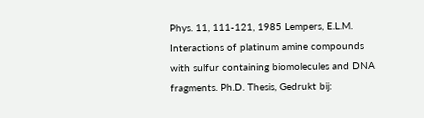Phys. 11, 111-121, 1985 Lempers, E.L.M. Interactions of platinum amine compounds with sulfur containing biomolecules and DNA fragments. Ph.D. Thesis, Gedrukt bij: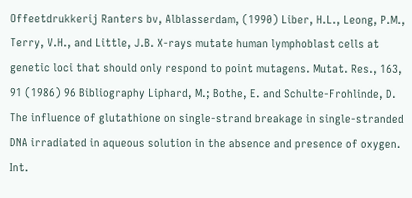Offeetdrukkerij Ranters bv, Alblasserdam, (1990) Liber, H.L., Leong, P.M., Terry, V.H., and Little, J.B. X-rays mutate human lymphoblast cells at genetic loci that should only respond to point mutagens. Mutat. Res., 163, 91 (1986) 96 Bibliography Liphard, M.; Bothe, E. and Schulte-Frohlinde, D. The influence of glutathione on single-strand breakage in single-stranded DNA irradiated in aqueous solution in the absence and presence of oxygen. Int.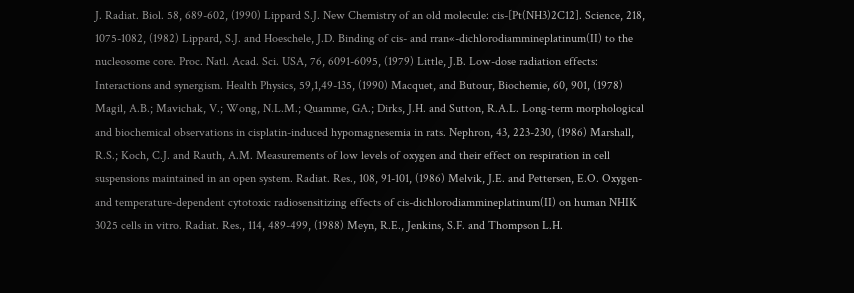J. Radiat. Biol. 58, 689-602, (1990) Lippard S.J. New Chemistry of an old molecule: cis-[Pt(NH3)2C12]. Science, 218, 1075-1082, (1982) Lippard, S.J. and Hoeschele, J.D. Binding of cis- and rran«-dichlorodiammineplatinum(II) to the nucleosome core. Proc. Natl. Acad. Sci. USA, 76, 6091-6095, (1979) Little, J.B. Low-dose radiation effects: Interactions and synergism. Health Physics, 59,1,49-135, (1990) Macquet, and Butour, Biochemie, 60, 901, (1978) Magil, A.B.; Mavichak, V.; Wong, N.L.M.; Quamme, GA.; Dirks, J.H. and Sutton, R.A.L. Long-term morphological and biochemical observations in cisplatin-induced hypomagnesemia in rats. Nephron, 43, 223-230, (1986) Marshall, R.S.; Koch, C.J. and Rauth, A.M. Measurements of low levels of oxygen and their effect on respiration in cell suspensions maintained in an open system. Radiat. Res., 108, 91-101, (1986) Melvik, J.E. and Pettersen, E.O. Oxygen-and temperature-dependent cytotoxic radiosensitizing effects of cis-dichlorodiammineplatinum(II) on human NHIK 3025 cells in vitro. Radiat. Res., 114, 489-499, (1988) Meyn, R.E., Jenkins, S.F. and Thompson L.H.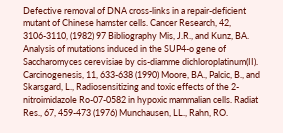Defective removal of DNA cross-links in a repair-deficient mutant of Chinese hamster cells. Cancer Research, 42, 3106-3110, (1982) 97 Bibliography Mis, J.R., and Kunz, BA. Analysis of mutations induced in the SUP4-o gene of Saccharomyces cerevisiae by cis-diamme dichloroplatinum(II). Carcinogenesis, 11, 633-638 (1990) Moore, BA., Palcic, B., and Skarsgard, L., Radiosensitizing and toxic effects of the 2-nitroimidazole Ro-07-0582 in hypoxic mammalian cells. Radiat Res., 67, 459-473 (1976) Munchausen, LL., Rahn, RO.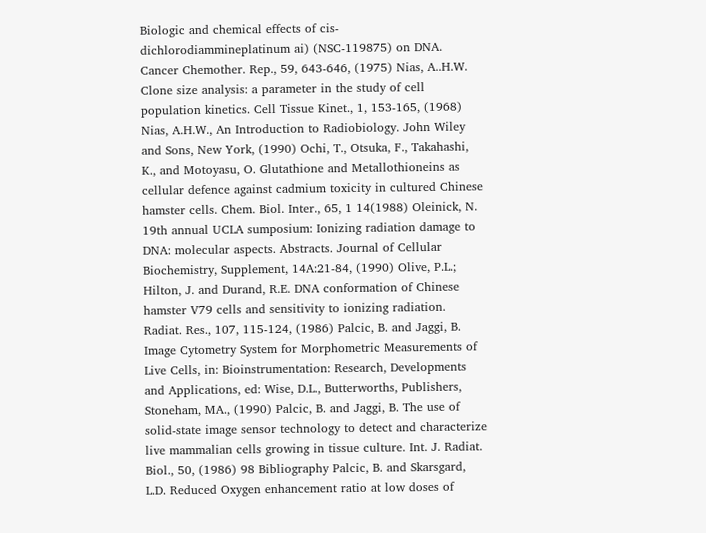Biologic and chemical effects of cis-dichlorodiammineplatinum ai) (NSC-119875) on DNA. Cancer Chemother. Rep., 59, 643-646, (1975) Nias, A..H.W. Clone size analysis: a parameter in the study of cell population kinetics. Cell Tissue Kinet., 1, 153-165, (1968) Nias, A.H.W., An Introduction to Radiobiology. John Wiley and Sons, New York, (1990) Ochi, T., Otsuka, F., Takahashi, K., and Motoyasu, O. Glutathione and Metallothioneins as cellular defence against cadmium toxicity in cultured Chinese hamster cells. Chem. Biol. Inter., 65, 1 14(1988) Oleinick, N. 19th annual UCLA sumposium: Ionizing radiation damage to DNA: molecular aspects. Abstracts. Journal of Cellular Biochemistry, Supplement, 14A:21-84, (1990) Olive, P.L.; Hilton, J. and Durand, R.E. DNA conformation of Chinese hamster V79 cells and sensitivity to ionizing radiation. Radiat. Res., 107, 115-124, (1986) Palcic, B. and Jaggi, B. Image Cytometry System for Morphometric Measurements of Live Cells, in: Bioinstrumentation: Research, Developments and Applications, ed: Wise, D.L., Butterworths, Publishers, Stoneham, MA., (1990) Palcic, B. and Jaggi, B. The use of solid-state image sensor technology to detect and characterize live mammalian cells growing in tissue culture. Int. J. Radiat. Biol., 50, (1986) 98 Bibliography Palcic, B. and Skarsgard, L.D. Reduced Oxygen enhancement ratio at low doses of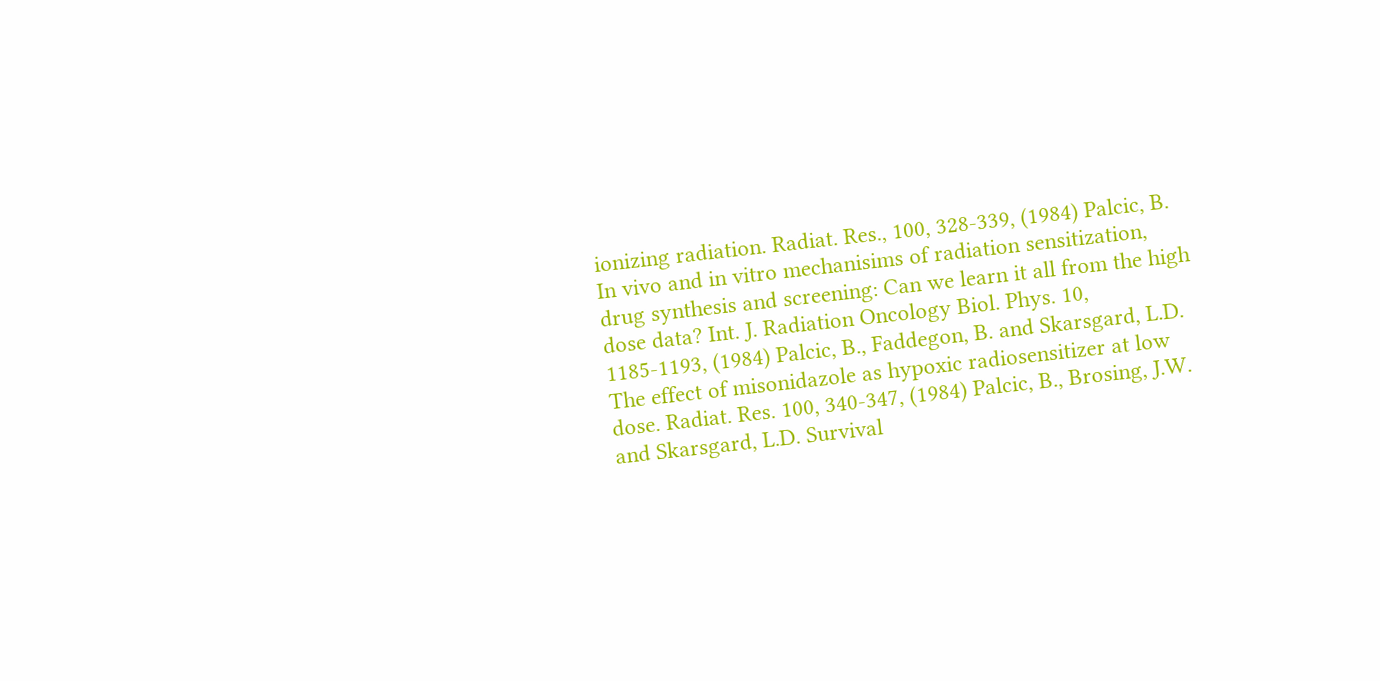ionizing radiation. Radiat. Res., 100, 328-339, (1984) Palcic, B. In vivo and in vitro mechanisims of radiation sensitization, drug synthesis and screening: Can we learn it all from the high dose data? Int. J. Radiation Oncology Biol. Phys. 10, 1185-1193, (1984) Palcic, B., Faddegon, B. and Skarsgard, L.D. The effect of misonidazole as hypoxic radiosensitizer at low dose. Radiat. Res. 100, 340-347, (1984) Palcic, B., Brosing, J.W. and Skarsgard, L.D. Survival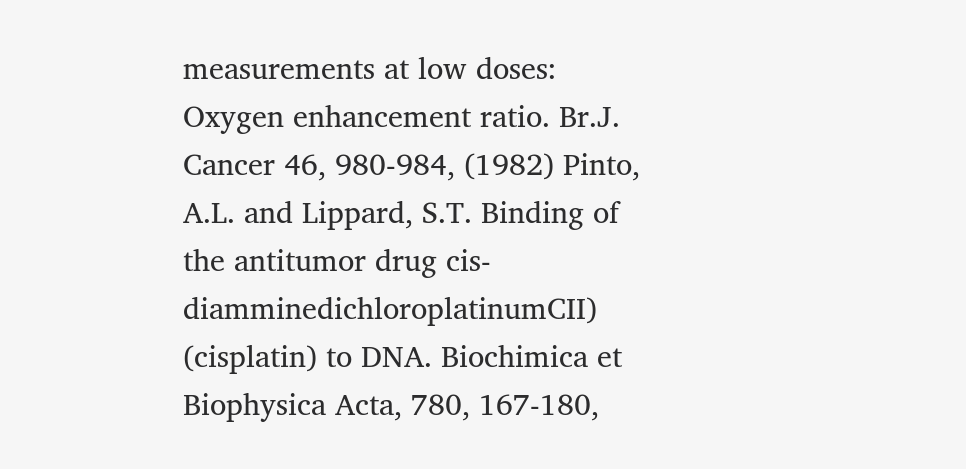measurements at low doses: Oxygen enhancement ratio. Br.J. Cancer 46, 980-984, (1982) Pinto, A.L. and Lippard, S.T. Binding of the antitumor drug cis-diamminedichloroplatinumCII) (cisplatin) to DNA. Biochimica et Biophysica Acta, 780, 167-180,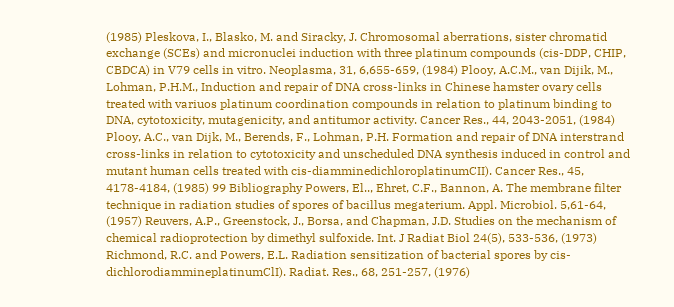(1985) Pleskova, I., Blasko, M. and Siracky, J. Chromosomal aberrations, sister chromatid exchange (SCEs) and micronuclei induction with three platinum compounds (cis-DDP, CHIP, CBDCA) in V79 cells in vitro. Neoplasma, 31, 6,655-659, (1984) Plooy, A.C.M., van Dijik, M., Lohman, P.H.M., Induction and repair of DNA cross-links in Chinese hamster ovary cells treated with variuos platinum coordination compounds in relation to platinum binding to DNA, cytotoxicity, mutagenicity, and antitumor activity. Cancer Res., 44, 2043-2051, (1984) Plooy, A.C., van Dijk, M., Berends, F., Lohman, P.H. Formation and repair of DNA interstrand cross-links in relation to cytotoxicity and unscheduled DNA synthesis induced in control and mutant human cells treated with cis-diamminedichloroplatinumCII). Cancer Res., 45, 4178-4184, (1985) 99 Bibliography Powers, El.., Ehret, C.F., Bannon, A. The membrane filter technique in radiation studies of spores of bacillus megaterium. Appl. Microbiol. 5,61-64, (1957) Reuvers, A.P., Greenstock, J., Borsa, and Chapman, J.D. Studies on the mechanism of chemical radioprotection by dimethyl sulfoxide. Int. J Radiat Biol 24(5), 533-536, (1973) Richmond, R.C. and Powers, E.L. Radiation sensitization of bacterial spores by cis-dichlorodiammineplatinumClI). Radiat. Res., 68, 251-257, (1976)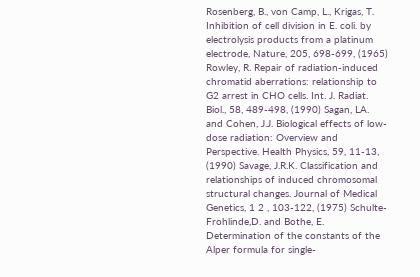Rosenberg, B., von Camp, L., Krigas, T. Inhibition of cell division in E. coli. by electrolysis products from a platinum electrode, Nature, 205, 698-699, (1965) Rowley, R. Repair of radiation-induced chromatid aberrations: relationship to G2 arrest in CHO cells. Int. J. Radiat. Biol., 58, 489-498, (1990) Sagan, LA. and Cohen, J.J. Biological effects of low-dose radiation: Overview and Perspective. Health Physics, 59, 11-13, (1990) Savage, J.R.K. Classification and relationships of induced chromosomal structural changes. Journal of Medical Genetics, 1 2 , 103-122, (1975) Schulte-Frohlinde,D. and Bothe, E. Determination of the constants of the Alper formula for single-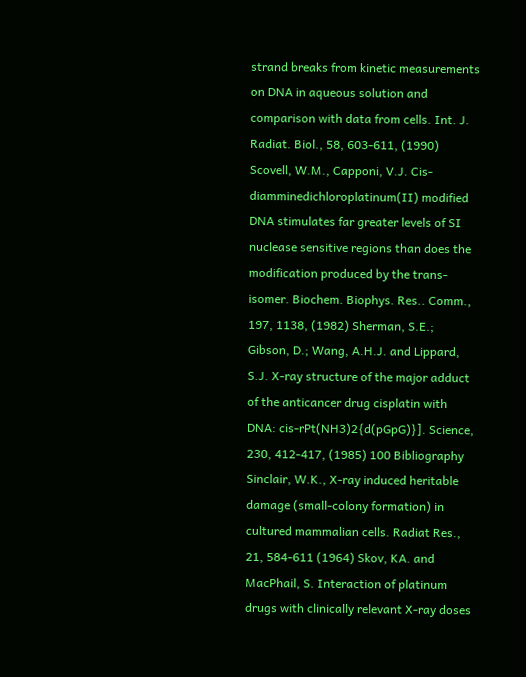strand breaks from kinetic measurements on DNA in aqueous solution and comparison with data from cells. Int. J. Radiat. Biol., 58, 603-611, (1990) Scovell, W.M., Capponi, V.J. Cis-diamminedichloroplatinum(II) modified DNA stimulates far greater levels of SI nuclease sensitive regions than does the modification produced by the trans- isomer. Biochem. Biophys. Res.. Comm., 197, 1138, (1982) Sherman, S.E.; Gibson, D.; Wang, A.H.J. and Lippard, S.J. X-ray structure of the major adduct of the anticancer drug cisplatin with DNA: cis-rPt(NH3)2{d(pGpG)}]. Science, 230, 412-417, (1985) 100 Bibliography Sinclair, W.K., X-ray induced heritable damage (small-colony formation) in cultured mammalian cells. Radiat Res., 21, 584-611 (1964) Skov, KA. and MacPhail, S. Interaction of platinum drugs with clinically relevant X-ray doses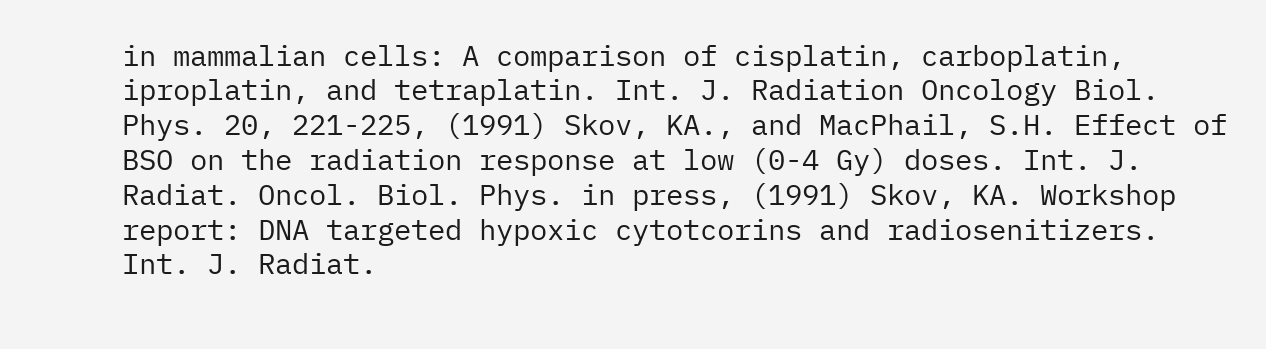in mammalian cells: A comparison of cisplatin, carboplatin, iproplatin, and tetraplatin. Int. J. Radiation Oncology Biol. Phys. 20, 221-225, (1991) Skov, KA., and MacPhail, S.H. Effect of BSO on the radiation response at low (0-4 Gy) doses. Int. J. Radiat. Oncol. Biol. Phys. in press, (1991) Skov, KA. Workshop report: DNA targeted hypoxic cytotcorins and radiosenitizers. Int. J. Radiat.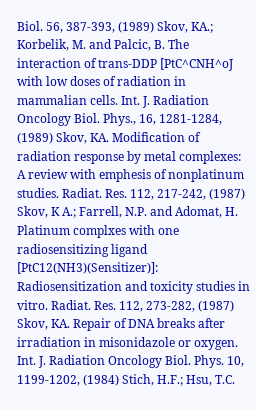Biol. 56, 387-393, (1989) Skov, KA.; Korbelik, M. and Palcic, B. The interaction of trans-DDP [PtC^CNH^oJ with low doses of radiation in mammalian cells. Int. J. Radiation Oncology Biol. Phys., 16, 1281-1284, (1989) Skov, KA. Modification of radiation response by metal complexes: A review with emphesis of nonplatinum studies. Radiat. Res. 112, 217-242, (1987) Skov, K A.; Farrell, N.P. and Adomat, H. Platinum complxes with one radiosensitizing ligand [PtC12(NH3)(Sensitizer)]: Radiosensitization and toxicity studies in vitro. Radiat. Res. 112, 273-282, (1987) Skov, KA. Repair of DNA breaks after irradiation in misonidazole or oxygen. Int. J. Radiation Oncology Biol. Phys. 10, 1199-1202, (1984) Stich, H.F.; Hsu, T.C.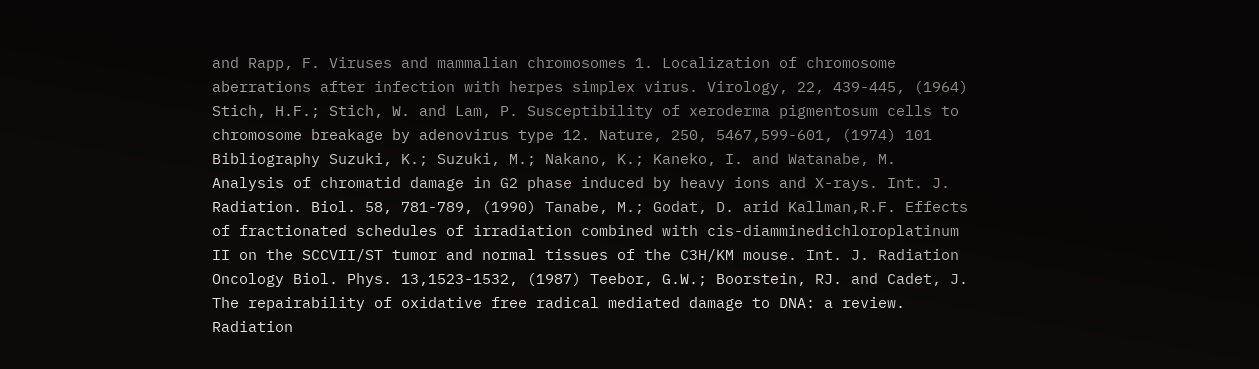and Rapp, F. Viruses and mammalian chromosomes 1. Localization of chromosome aberrations after infection with herpes simplex virus. Virology, 22, 439-445, (1964) Stich, H.F.; Stich, W. and Lam, P. Susceptibility of xeroderma pigmentosum cells to chromosome breakage by adenovirus type 12. Nature, 250, 5467,599-601, (1974) 101 Bibliography Suzuki, K.; Suzuki, M.; Nakano, K.; Kaneko, I. and Watanabe, M. Analysis of chromatid damage in G2 phase induced by heavy ions and X-rays. Int. J. Radiation. Biol. 58, 781-789, (1990) Tanabe, M.; Godat, D. arid Kallman,R.F. Effects of fractionated schedules of irradiation combined with cis-diamminedichloroplatinum II on the SCCVII/ST tumor and normal tissues of the C3H/KM mouse. Int. J. Radiation Oncology Biol. Phys. 13,1523-1532, (1987) Teebor, G.W.; Boorstein, RJ. and Cadet, J. The repairability of oxidative free radical mediated damage to DNA: a review. Radiation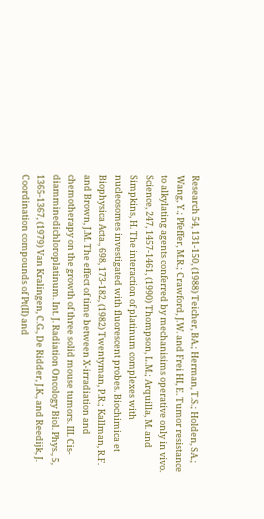Research 54, 131-150, (1988) Teicher, BA.; Herman, T.S.; Holden, SA.; Wang, Y.; Pfeffer, M.R.; Crawford, J.W. and Frei HI, E. Tumor resistance to alkylating agents conferred by mechanisims operative only in vivo. Science, 247, 1457-1461, (1990) Thompson, L.M.; Arquilla, M. and Simpkins, H. The interaction of platinum complexes with nucleosomes investigated with fluorescent probes. Biochimica et Biophysica Acta., 698, 173-182, (1982) Twentyman, P.R.; Kallman, R.F. and Brown, J.M. The effect of time between X-irradiation and chemotherapy on the growth of three solid mouse tumors. III. Cis-diamminedichloroplatinum. Int. J. Radiation Oncology Biol. Phys., 5, 1365-1367, (1979) Van Kralingen, C.G., De Ridder, J.K., and Reedijk, J. Coordination compounds of Pt(II) and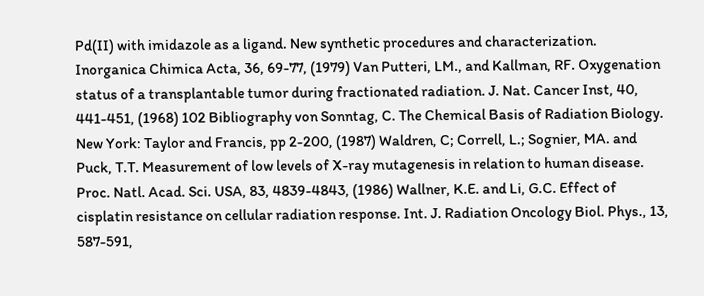Pd(II) with imidazole as a ligand. New synthetic procedures and characterization. Inorganica Chimica Acta, 36, 69-77, (1979) Van Putteri, LM., and Kallman, RF. Oxygenation status of a transplantable tumor during fractionated radiation. J. Nat. Cancer Inst, 40, 441-451, (1968) 102 Bibliography von Sonntag, C. The Chemical Basis of Radiation Biology. New York: Taylor and Francis, pp 2-200, (1987) Waldren, C; Correll, L.; Sognier, MA. and Puck, T.T. Measurement of low levels of X-ray mutagenesis in relation to human disease. Proc. Natl. Acad. Sci. USA, 83, 4839-4843, (1986) Wallner, K.E. and Li, G.C. Effect of cisplatin resistance on cellular radiation response. Int. J. Radiation Oncology Biol. Phys., 13, 587-591,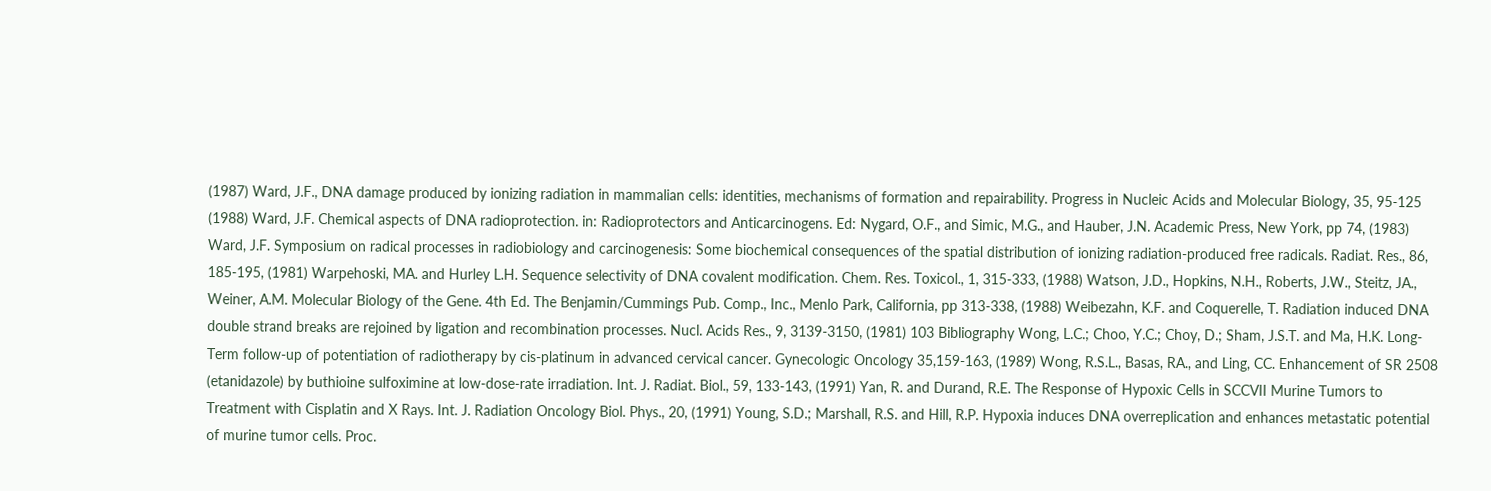(1987) Ward, J.F., DNA damage produced by ionizing radiation in mammalian cells: identities, mechanisms of formation and repairability. Progress in Nucleic Acids and Molecular Biology, 35, 95-125 (1988) Ward, J.F. Chemical aspects of DNA radioprotection. in: Radioprotectors and Anticarcinogens. Ed: Nygard, O.F., and Simic, M.G., and Hauber, J.N. Academic Press, New York, pp 74, (1983) Ward, J.F. Symposium on radical processes in radiobiology and carcinogenesis: Some biochemical consequences of the spatial distribution of ionizing radiation-produced free radicals. Radiat. Res., 86, 185-195, (1981) Warpehoski, MA. and Hurley L.H. Sequence selectivity of DNA covalent modification. Chem. Res. Toxicol., 1, 315-333, (1988) Watson, J.D., Hopkins, N.H., Roberts, J.W., Steitz, JA., Weiner, A.M. Molecular Biology of the Gene. 4th Ed. The Benjamin/Cummings Pub. Comp., Inc., Menlo Park, California, pp 313-338, (1988) Weibezahn, K.F. and Coquerelle, T. Radiation induced DNA double strand breaks are rejoined by ligation and recombination processes. Nucl. Acids Res., 9, 3139-3150, (1981) 103 Bibliography Wong, L.C.; Choo, Y.C.; Choy, D.; Sham, J.S.T. and Ma, H.K. Long-Term follow-up of potentiation of radiotherapy by cis-platinum in advanced cervical cancer. Gynecologic Oncology 35,159-163, (1989) Wong, R.S.L., Basas, RA., and Ling, CC. Enhancement of SR 2508 (etanidazole) by buthioine sulfoximine at low-dose-rate irradiation. Int. J. Radiat. Biol., 59, 133-143, (1991) Yan, R. and Durand, R.E. The Response of Hypoxic Cells in SCCVII Murine Tumors to Treatment with Cisplatin and X Rays. Int. J. Radiation Oncology Biol. Phys., 20, (1991) Young, S.D.; Marshall, R.S. and Hill, R.P. Hypoxia induces DNA overreplication and enhances metastatic potential of murine tumor cells. Proc.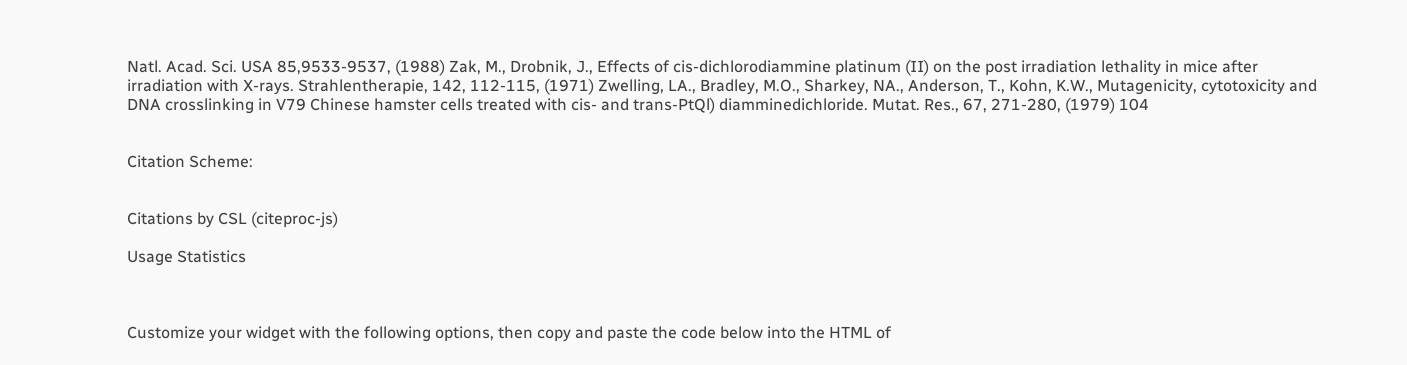Natl. Acad. Sci. USA 85,9533-9537, (1988) Zak, M., Drobnik, J., Effects of cis-dichlorodiammine platinum (II) on the post irradiation lethality in mice after irradiation with X-rays. Strahlentherapie, 142, 112-115, (1971) Zwelling, LA., Bradley, M.O., Sharkey, NA., Anderson, T., Kohn, K.W., Mutagenicity, cytotoxicity and DNA crosslinking in V79 Chinese hamster cells treated with cis- and trans-PtQl) diamminedichloride. Mutat. Res., 67, 271-280, (1979) 104


Citation Scheme:


Citations by CSL (citeproc-js)

Usage Statistics



Customize your widget with the following options, then copy and paste the code below into the HTML of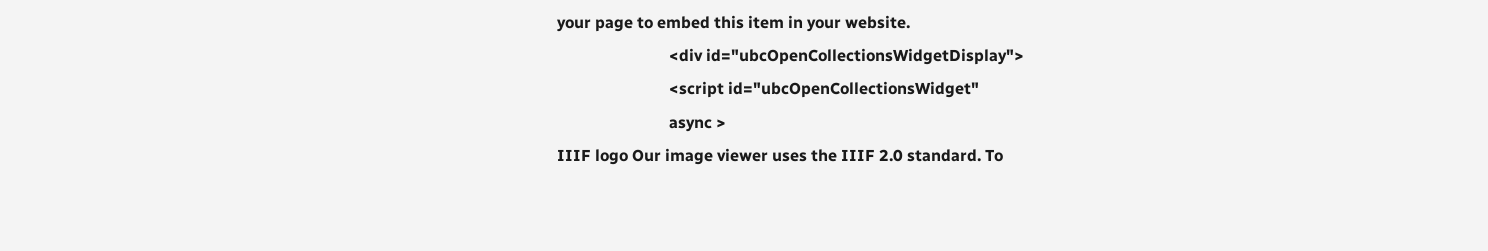your page to embed this item in your website.
                            <div id="ubcOpenCollectionsWidgetDisplay">
                            <script id="ubcOpenCollectionsWidget"
                            async >
IIIF logo Our image viewer uses the IIIF 2.0 standard. To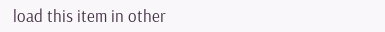load this item in other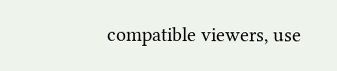compatible viewers, use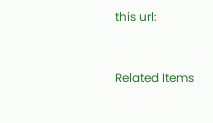this url:


Related Items